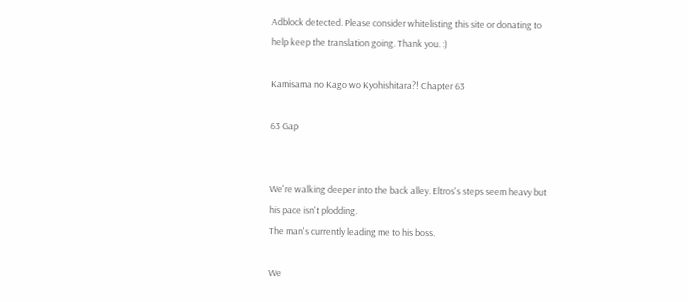Adblock detected. Please consider whitelisting this site or donating to help keep the translation going. Thank you. :)

Kamisama no Kago wo Kyohishitara?! Chapter 63

63 Gap


We're walking deeper into the back alley. Eltros's steps seem heavy but his pace isn't plodding.
The man's currently leading me to his boss.

We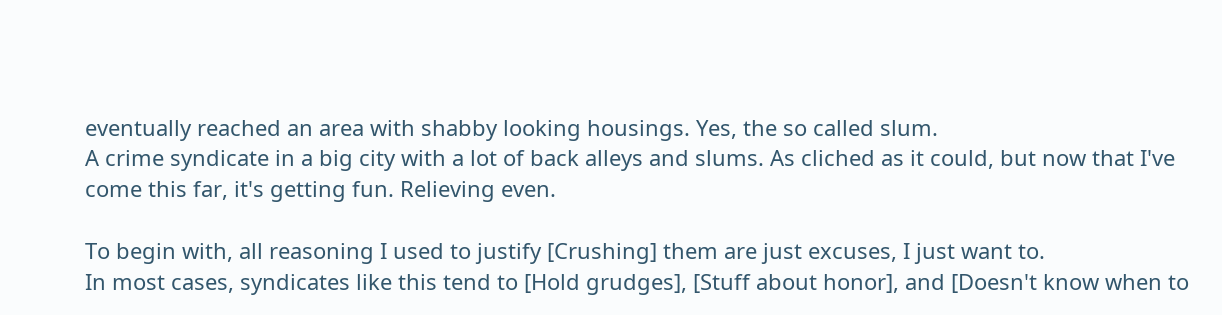eventually reached an area with shabby looking housings. Yes, the so called slum.
A crime syndicate in a big city with a lot of back alleys and slums. As cliched as it could, but now that I've come this far, it's getting fun. Relieving even.

To begin with, all reasoning I used to justify [Crushing] them are just excuses, I just want to.
In most cases, syndicates like this tend to [Hold grudges], [Stuff about honor], and [Doesn't know when to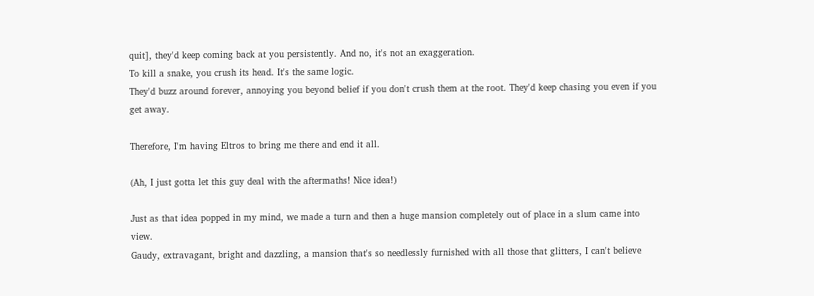quit], they'd keep coming back at you persistently. And no, it's not an exaggeration.
To kill a snake, you crush its head. It's the same logic.
They'd buzz around forever, annoying you beyond belief if you don't crush them at the root. They'd keep chasing you even if you get away.

Therefore, I'm having Eltros to bring me there and end it all.

(Ah, I just gotta let this guy deal with the aftermaths! Nice idea!)

Just as that idea popped in my mind, we made a turn and then a huge mansion completely out of place in a slum came into view.
Gaudy, extravagant, bright and dazzling, a mansion that's so needlessly furnished with all those that glitters, I can't believe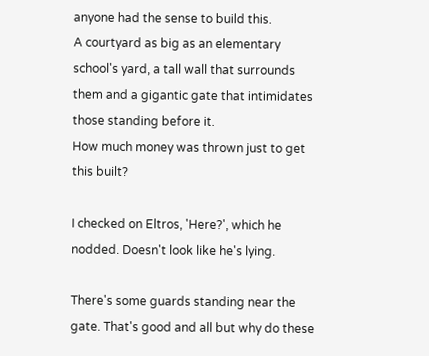anyone had the sense to build this.
A courtyard as big as an elementary school's yard, a tall wall that surrounds them and a gigantic gate that intimidates those standing before it.
How much money was thrown just to get this built?

I checked on Eltros, 'Here?', which he nodded. Doesn't look like he's lying.

There's some guards standing near the gate. That's good and all but why do these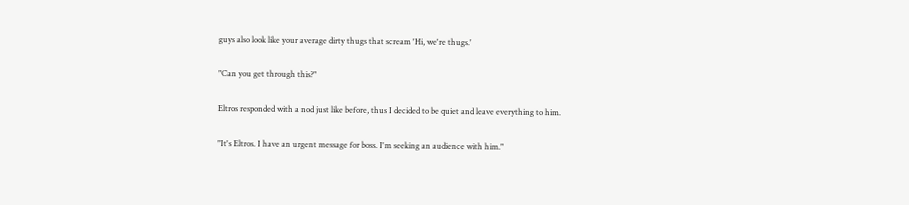guys also look like your average dirty thugs that scream 'Hi, we're thugs.'

"Can you get through this?"

Eltros responded with a nod just like before, thus I decided to be quiet and leave everything to him.

"It's Eltros. I have an urgent message for boss. I'm seeking an audience with him."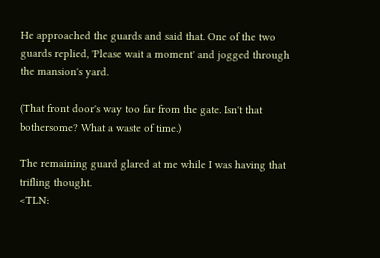He approached the guards and said that. One of the two guards replied, 'Please wait a moment' and jogged through the mansion's yard.

(That front door's way too far from the gate. Isn't that bothersome? What a waste of time.)

The remaining guard glared at me while I was having that trifling thought.
<TLN: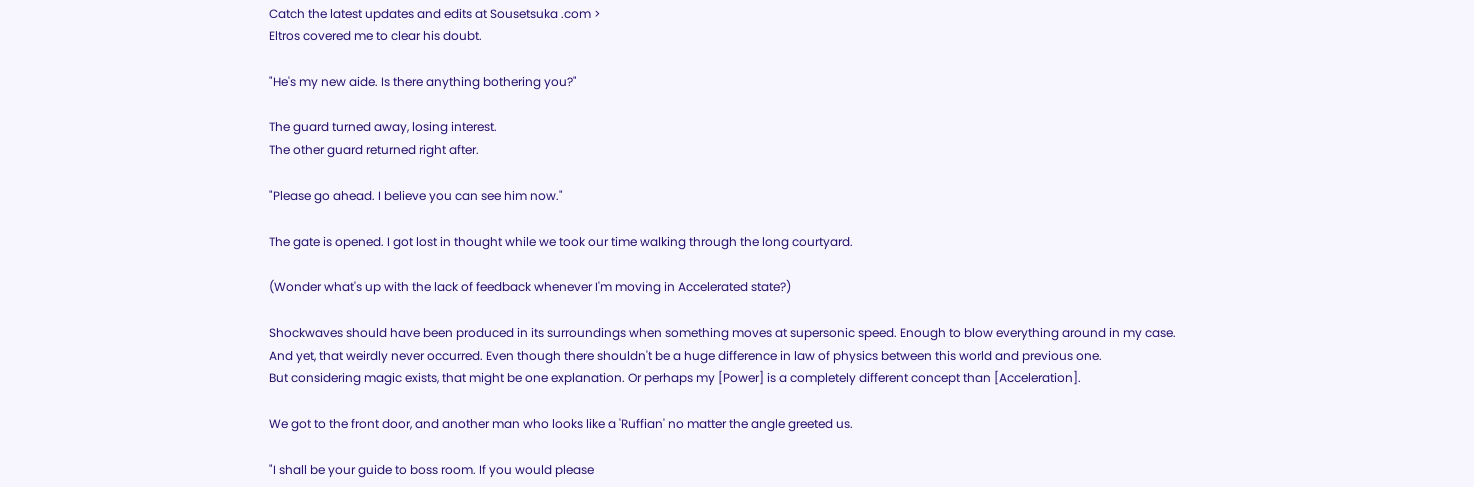Catch the latest updates and edits at Sousetsuka .com >
Eltros covered me to clear his doubt.

"He's my new aide. Is there anything bothering you?"

The guard turned away, losing interest.
The other guard returned right after.

"Please go ahead. I believe you can see him now."

The gate is opened. I got lost in thought while we took our time walking through the long courtyard.

(Wonder what's up with the lack of feedback whenever I'm moving in Accelerated state?)

Shockwaves should have been produced in its surroundings when something moves at supersonic speed. Enough to blow everything around in my case.
And yet, that weirdly never occurred. Even though there shouldn't be a huge difference in law of physics between this world and previous one.
But considering magic exists, that might be one explanation. Or perhaps my [Power] is a completely different concept than [Acceleration].

We got to the front door, and another man who looks like a 'Ruffian' no matter the angle greeted us.

"I shall be your guide to boss room. If you would please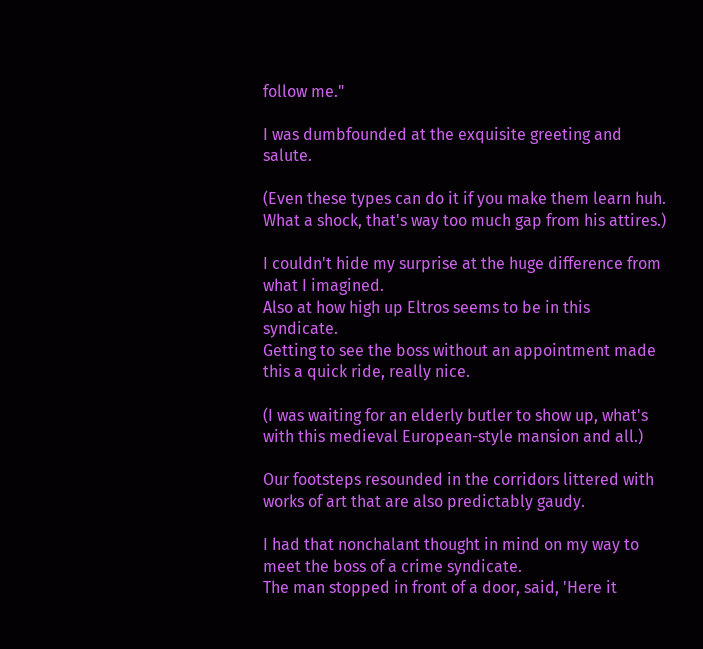follow me."

I was dumbfounded at the exquisite greeting and salute.

(Even these types can do it if you make them learn huh. What a shock, that's way too much gap from his attires.)

I couldn't hide my surprise at the huge difference from what I imagined.
Also at how high up Eltros seems to be in this syndicate.
Getting to see the boss without an appointment made this a quick ride, really nice.

(I was waiting for an elderly butler to show up, what's with this medieval European-style mansion and all.)

Our footsteps resounded in the corridors littered with works of art that are also predictably gaudy.

I had that nonchalant thought in mind on my way to meet the boss of a crime syndicate.
The man stopped in front of a door, said, 'Here it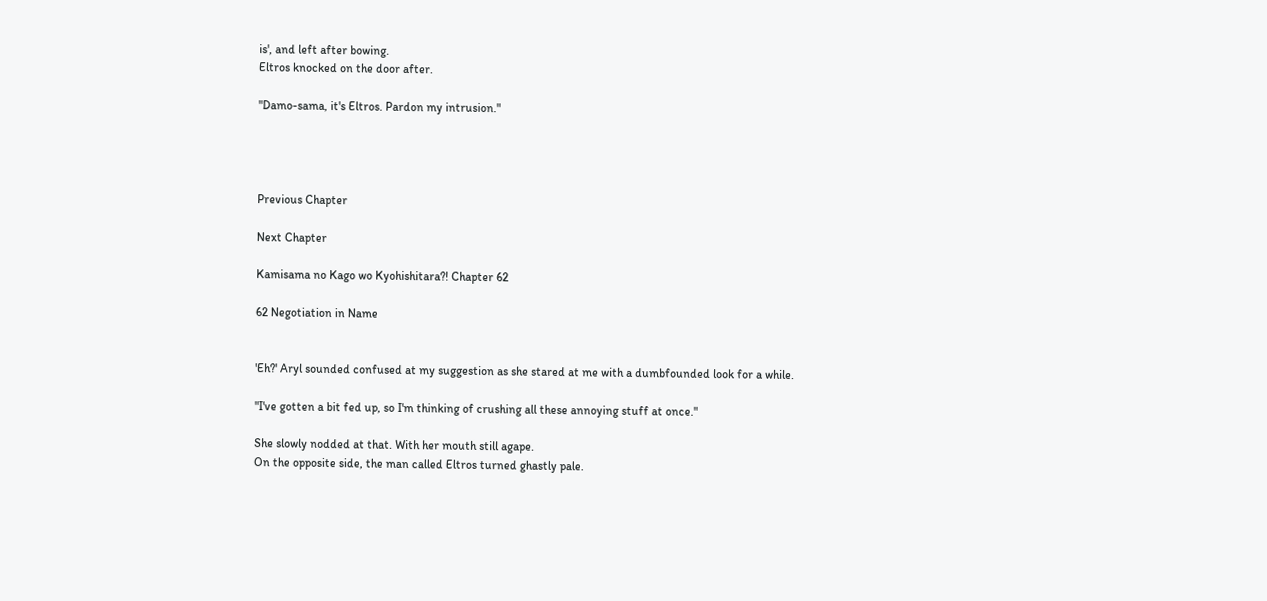is', and left after bowing.
Eltros knocked on the door after.

"Damo-sama, it's Eltros. Pardon my intrusion."




Previous Chapter

Next Chapter

Kamisama no Kago wo Kyohishitara?! Chapter 62

62 Negotiation in Name


'Eh?' Aryl sounded confused at my suggestion as she stared at me with a dumbfounded look for a while.

"I've gotten a bit fed up, so I'm thinking of crushing all these annoying stuff at once."

She slowly nodded at that. With her mouth still agape.
On the opposite side, the man called Eltros turned ghastly pale.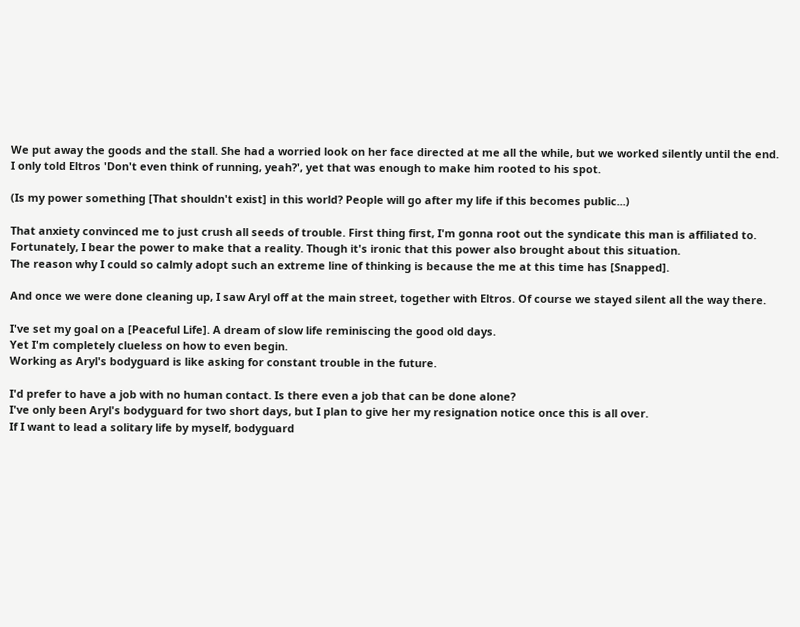We put away the goods and the stall. She had a worried look on her face directed at me all the while, but we worked silently until the end.
I only told Eltros 'Don't even think of running, yeah?', yet that was enough to make him rooted to his spot.

(Is my power something [That shouldn't exist] in this world? People will go after my life if this becomes public...)

That anxiety convinced me to just crush all seeds of trouble. First thing first, I'm gonna root out the syndicate this man is affiliated to.
Fortunately, I bear the power to make that a reality. Though it's ironic that this power also brought about this situation.
The reason why I could so calmly adopt such an extreme line of thinking is because the me at this time has [Snapped].

And once we were done cleaning up, I saw Aryl off at the main street, together with Eltros. Of course we stayed silent all the way there.

I've set my goal on a [Peaceful Life]. A dream of slow life reminiscing the good old days.
Yet I'm completely clueless on how to even begin.
Working as Aryl's bodyguard is like asking for constant trouble in the future.

I'd prefer to have a job with no human contact. Is there even a job that can be done alone?
I've only been Aryl's bodyguard for two short days, but I plan to give her my resignation notice once this is all over.
If I want to lead a solitary life by myself, bodyguard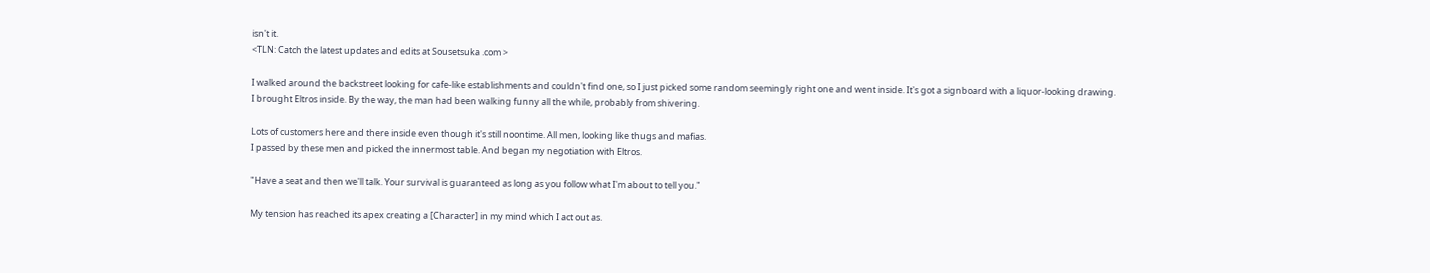isn't it.
<TLN: Catch the latest updates and edits at Sousetsuka .com >

I walked around the backstreet looking for cafe-like establishments and couldn't find one, so I just picked some random seemingly right one and went inside. It's got a signboard with a liquor-looking drawing.
I brought Eltros inside. By the way, the man had been walking funny all the while, probably from shivering.

Lots of customers here and there inside even though it's still noontime. All men, looking like thugs and mafias.
I passed by these men and picked the innermost table. And began my negotiation with Eltros.

"Have a seat and then we'll talk. Your survival is guaranteed as long as you follow what I'm about to tell you."

My tension has reached its apex creating a [Character] in my mind which I act out as.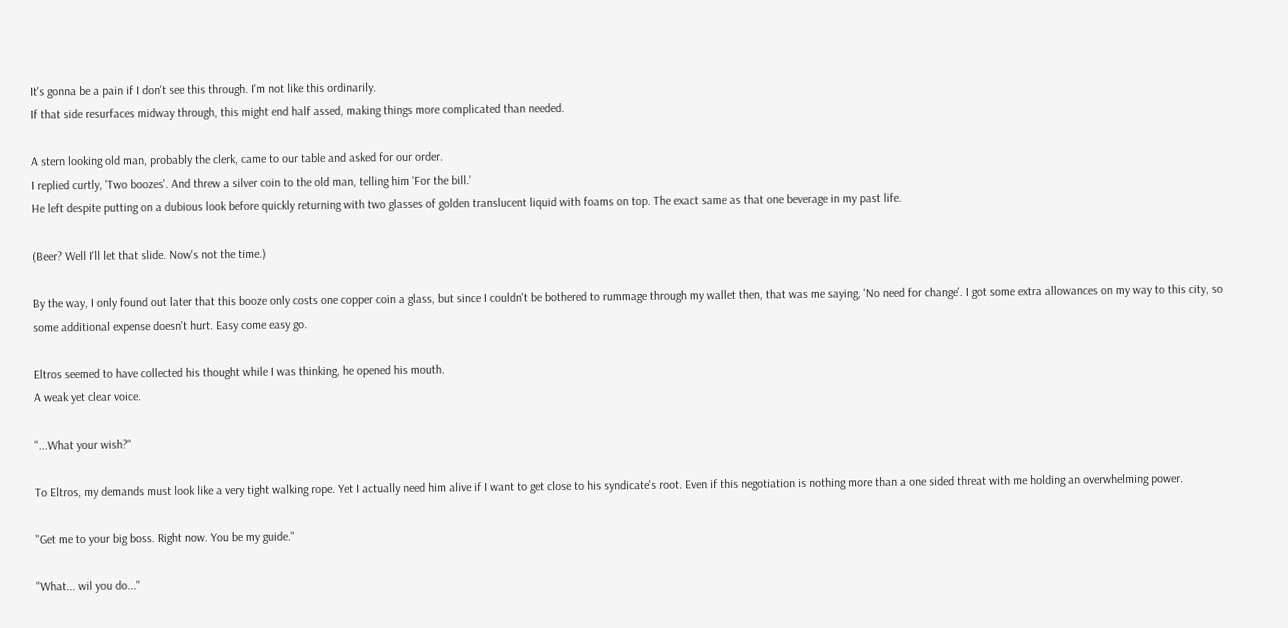It's gonna be a pain if I don't see this through. I'm not like this ordinarily.
If that side resurfaces midway through, this might end half assed, making things more complicated than needed.

A stern looking old man, probably the clerk, came to our table and asked for our order.
I replied curtly, 'Two boozes'. And threw a silver coin to the old man, telling him 'For the bill.'
He left despite putting on a dubious look before quickly returning with two glasses of golden translucent liquid with foams on top. The exact same as that one beverage in my past life.

(Beer? Well I'll let that slide. Now's not the time.)

By the way, I only found out later that this booze only costs one copper coin a glass, but since I couldn't be bothered to rummage through my wallet then, that was me saying, 'No need for change'. I got some extra allowances on my way to this city, so some additional expense doesn't hurt. Easy come easy go.

Eltros seemed to have collected his thought while I was thinking, he opened his mouth.
A weak yet clear voice.

"...What your wish?"

To Eltros, my demands must look like a very tight walking rope. Yet I actually need him alive if I want to get close to his syndicate's root. Even if this negotiation is nothing more than a one sided threat with me holding an overwhelming power.

"Get me to your big boss. Right now. You be my guide."

"What... wil you do..."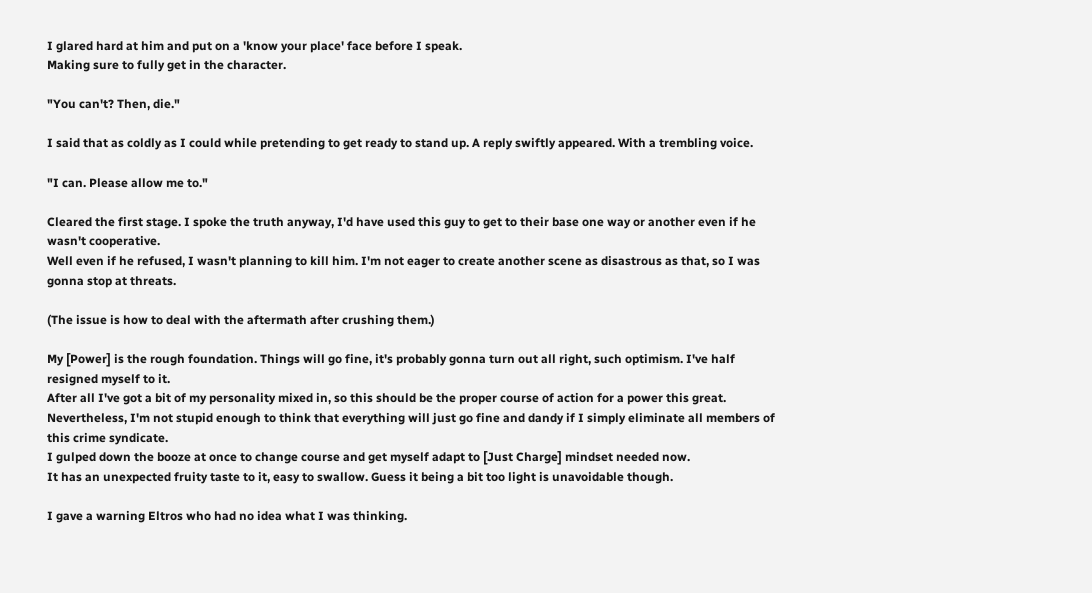I glared hard at him and put on a 'know your place' face before I speak.
Making sure to fully get in the character.

"You can't? Then, die."

I said that as coldly as I could while pretending to get ready to stand up. A reply swiftly appeared. With a trembling voice.

"I can. Please allow me to."

Cleared the first stage. I spoke the truth anyway, I'd have used this guy to get to their base one way or another even if he wasn't cooperative.
Well even if he refused, I wasn't planning to kill him. I'm not eager to create another scene as disastrous as that, so I was gonna stop at threats.

(The issue is how to deal with the aftermath after crushing them.)

My [Power] is the rough foundation. Things will go fine, it's probably gonna turn out all right, such optimism. I've half resigned myself to it.
After all I've got a bit of my personality mixed in, so this should be the proper course of action for a power this great.
Nevertheless, I'm not stupid enough to think that everything will just go fine and dandy if I simply eliminate all members of this crime syndicate.
I gulped down the booze at once to change course and get myself adapt to [Just Charge] mindset needed now.
It has an unexpected fruity taste to it, easy to swallow. Guess it being a bit too light is unavoidable though.

I gave a warning Eltros who had no idea what I was thinking.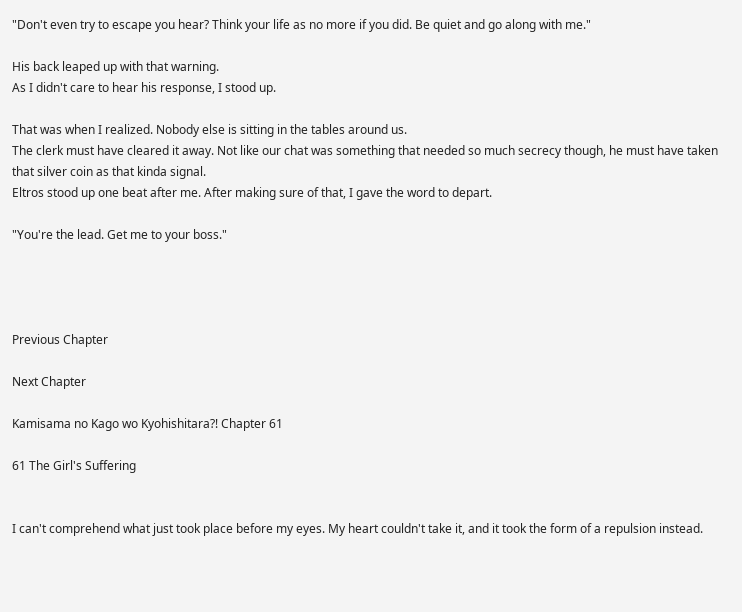"Don't even try to escape you hear? Think your life as no more if you did. Be quiet and go along with me."

His back leaped up with that warning.
As I didn't care to hear his response, I stood up.

That was when I realized. Nobody else is sitting in the tables around us.
The clerk must have cleared it away. Not like our chat was something that needed so much secrecy though, he must have taken that silver coin as that kinda signal.
Eltros stood up one beat after me. After making sure of that, I gave the word to depart.

"You're the lead. Get me to your boss."




Previous Chapter

Next Chapter

Kamisama no Kago wo Kyohishitara?! Chapter 61

61 The Girl's Suffering


I can't comprehend what just took place before my eyes. My heart couldn't take it, and it took the form of a repulsion instead.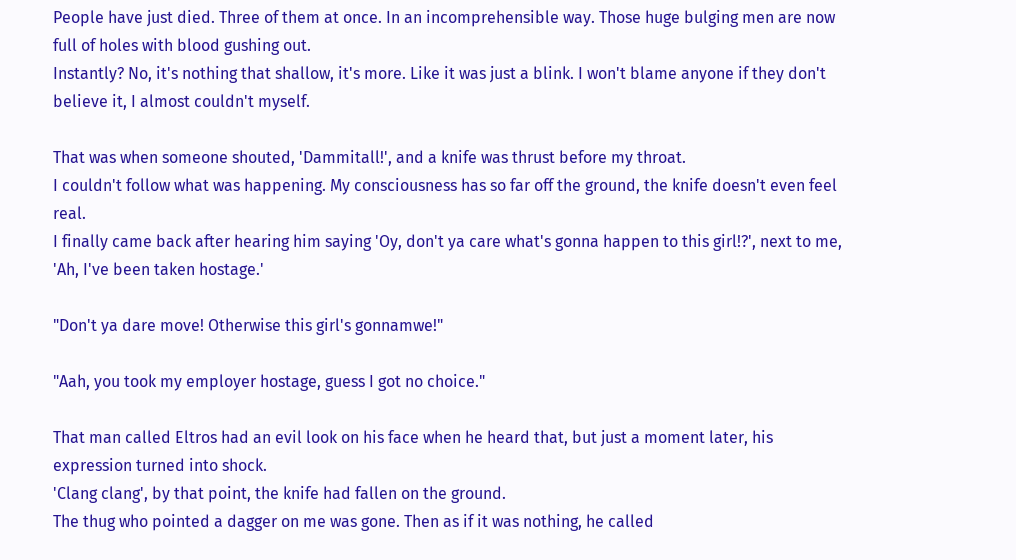People have just died. Three of them at once. In an incomprehensible way. Those huge bulging men are now full of holes with blood gushing out.
Instantly? No, it's nothing that shallow, it's more. Like it was just a blink. I won't blame anyone if they don't believe it, I almost couldn't myself.

That was when someone shouted, 'Dammitall!', and a knife was thrust before my throat.
I couldn't follow what was happening. My consciousness has so far off the ground, the knife doesn't even feel real.
I finally came back after hearing him saying 'Oy, don't ya care what's gonna happen to this girl!?', next to me, 'Ah, I've been taken hostage.'

"Don't ya dare move! Otherwise this girl's gonnamwe!"

"Aah, you took my employer hostage, guess I got no choice."

That man called Eltros had an evil look on his face when he heard that, but just a moment later, his expression turned into shock.
'Clang clang', by that point, the knife had fallen on the ground.
The thug who pointed a dagger on me was gone. Then as if it was nothing, he called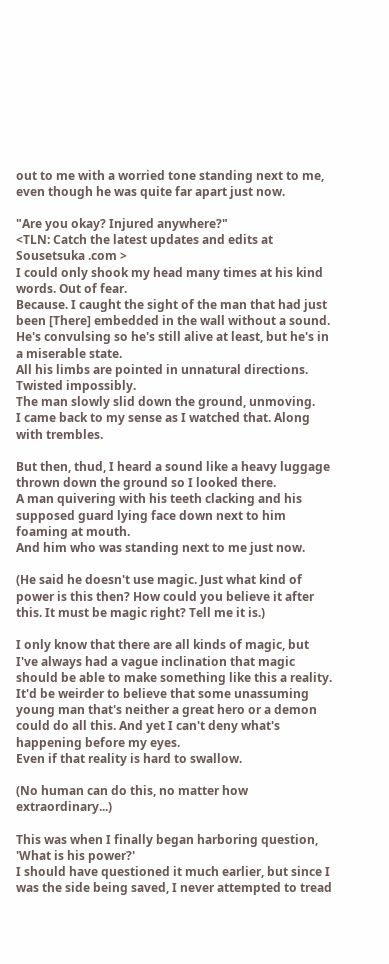out to me with a worried tone standing next to me, even though he was quite far apart just now.

"Are you okay? Injured anywhere?"
<TLN: Catch the latest updates and edits at Sousetsuka .com >
I could only shook my head many times at his kind words. Out of fear.
Because. I caught the sight of the man that had just been [There] embedded in the wall without a sound.
He's convulsing so he's still alive at least, but he's in a miserable state.
All his limbs are pointed in unnatural directions. Twisted impossibly.
The man slowly slid down the ground, unmoving.
I came back to my sense as I watched that. Along with trembles.

But then, thud, I heard a sound like a heavy luggage thrown down the ground so I looked there.
A man quivering with his teeth clacking and his supposed guard lying face down next to him foaming at mouth.
And him who was standing next to me just now.

(He said he doesn't use magic. Just what kind of power is this then? How could you believe it after this. It must be magic right? Tell me it is.)

I only know that there are all kinds of magic, but I've always had a vague inclination that magic should be able to make something like this a reality.
It'd be weirder to believe that some unassuming young man that's neither a great hero or a demon could do all this. And yet I can't deny what's happening before my eyes.
Even if that reality is hard to swallow.

(No human can do this, no matter how extraordinary...)

This was when I finally began harboring question, 'What is his power?'
I should have questioned it much earlier, but since I was the side being saved, I never attempted to tread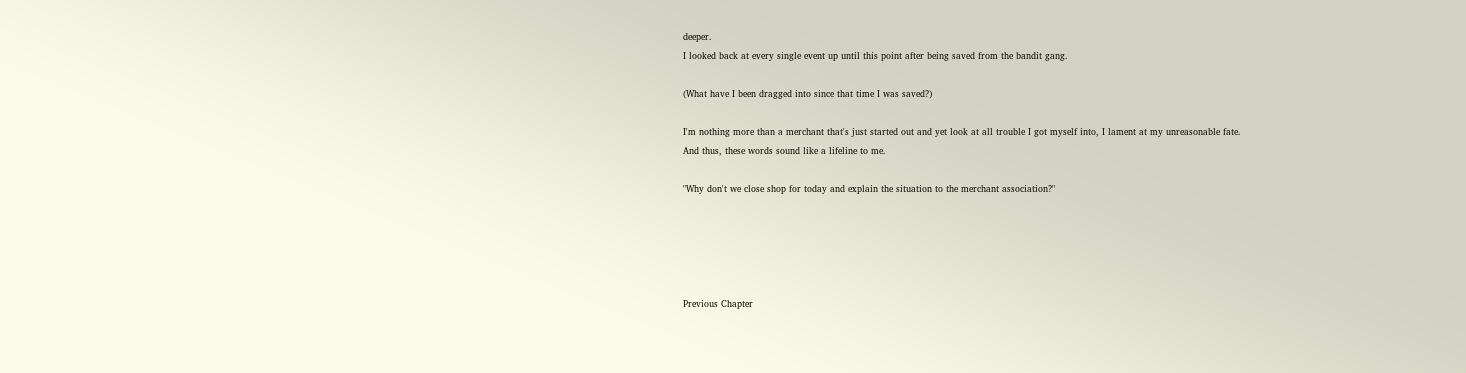deeper.
I looked back at every single event up until this point after being saved from the bandit gang.

(What have I been dragged into since that time I was saved?)

I'm nothing more than a merchant that's just started out and yet look at all trouble I got myself into, I lament at my unreasonable fate.
And thus, these words sound like a lifeline to me.

"Why don't we close shop for today and explain the situation to the merchant association?"





Previous Chapter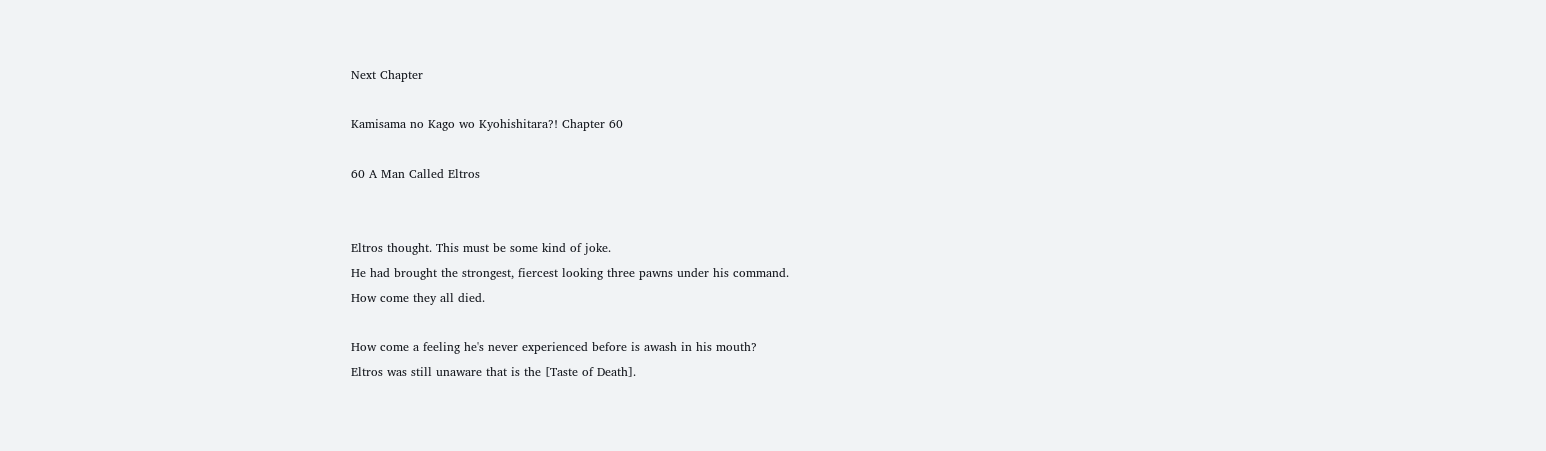Next Chapter

Kamisama no Kago wo Kyohishitara?! Chapter 60

60 A Man Called Eltros


Eltros thought. This must be some kind of joke.
He had brought the strongest, fiercest looking three pawns under his command.
How come they all died.

How come a feeling he's never experienced before is awash in his mouth?
Eltros was still unaware that is the [Taste of Death].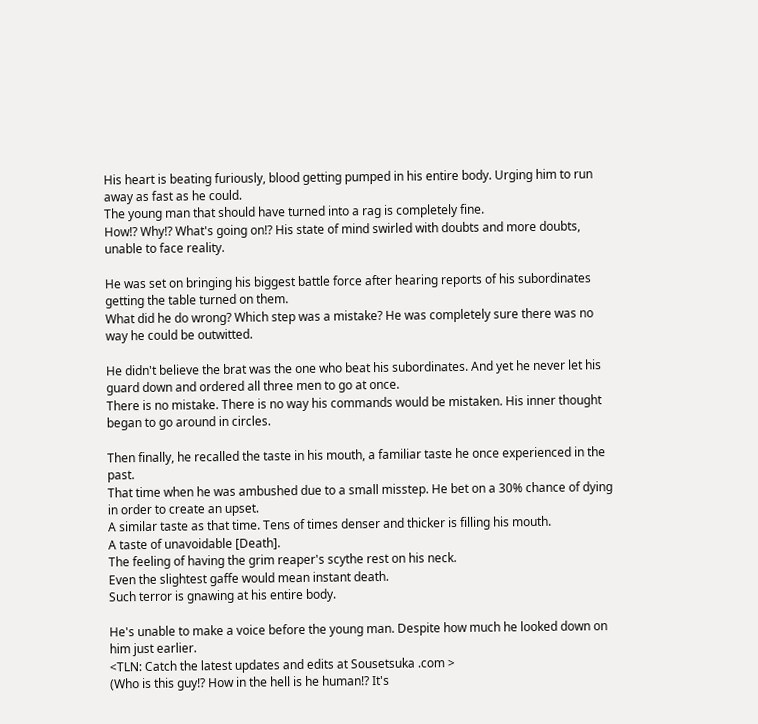His heart is beating furiously, blood getting pumped in his entire body. Urging him to run away as fast as he could.
The young man that should have turned into a rag is completely fine.
How!? Why!? What's going on!? His state of mind swirled with doubts and more doubts, unable to face reality.

He was set on bringing his biggest battle force after hearing reports of his subordinates getting the table turned on them.
What did he do wrong? Which step was a mistake? He was completely sure there was no way he could be outwitted.

He didn't believe the brat was the one who beat his subordinates. And yet he never let his guard down and ordered all three men to go at once.
There is no mistake. There is no way his commands would be mistaken. His inner thought began to go around in circles.

Then finally, he recalled the taste in his mouth, a familiar taste he once experienced in the past.
That time when he was ambushed due to a small misstep. He bet on a 30% chance of dying in order to create an upset.
A similar taste as that time. Tens of times denser and thicker is filling his mouth.
A taste of unavoidable [Death].
The feeling of having the grim reaper's scythe rest on his neck.
Even the slightest gaffe would mean instant death.
Such terror is gnawing at his entire body.

He's unable to make a voice before the young man. Despite how much he looked down on him just earlier.
<TLN: Catch the latest updates and edits at Sousetsuka .com >
(Who is this guy!? How in the hell is he human!? It's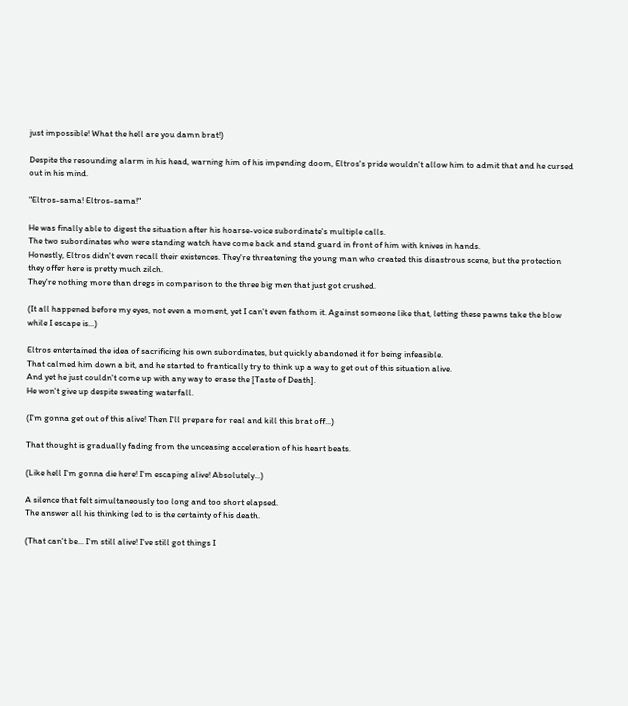just impossible! What the hell are you damn brat!)

Despite the resounding alarm in his head, warning him of his impending doom, Eltros's pride wouldn't allow him to admit that and he cursed out in his mind.

"Eltros-sama! Eltros-sama!"

He was finally able to digest the situation after his hoarse-voice subordinate's multiple calls.
The two subordinates who were standing watch have come back and stand guard in front of him with knives in hands.
Honestly, Eltros didn't even recall their existences. They're threatening the young man who created this disastrous scene, but the protection they offer here is pretty much zilch.
They're nothing more than dregs in comparison to the three big men that just got crushed.

(It all happened before my eyes, not even a moment, yet I can't even fathom it. Against someone like that, letting these pawns take the blow while I escape is...)

Eltros entertained the idea of sacrificing his own subordinates, but quickly abandoned it for being infeasible.
That calmed him down a bit, and he started to frantically try to think up a way to get out of this situation alive.
And yet he just couldn't come up with any way to erase the [Taste of Death].
He won't give up despite sweating waterfall.

(I'm gonna get out of this alive! Then I'll prepare for real and kill this brat off...)

That thought is gradually fading from the unceasing acceleration of his heart beats.

(Like hell I'm gonna die here! I'm escaping alive! Absolutely...)

A silence that felt simultaneously too long and too short elapsed.
The answer all his thinking led to is the certainty of his death.

(That can't be... I'm still alive! I've still got things I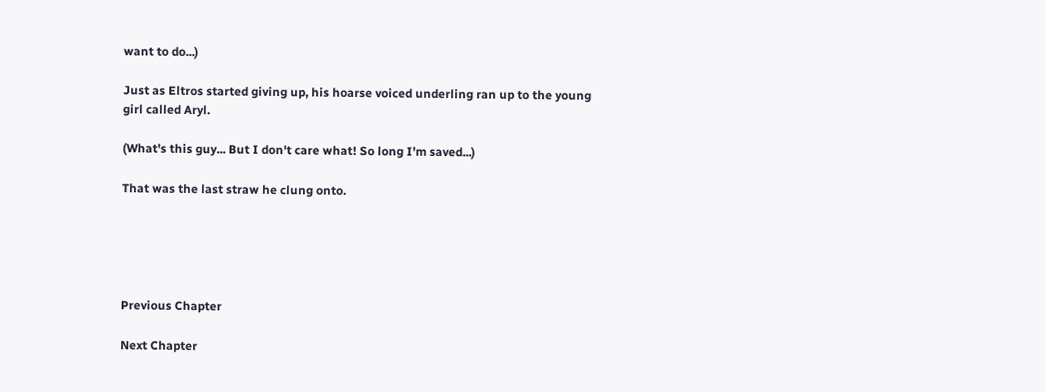want to do...)

Just as Eltros started giving up, his hoarse voiced underling ran up to the young girl called Aryl.

(What's this guy... But I don't care what! So long I'm saved...)

That was the last straw he clung onto.





Previous Chapter

Next Chapter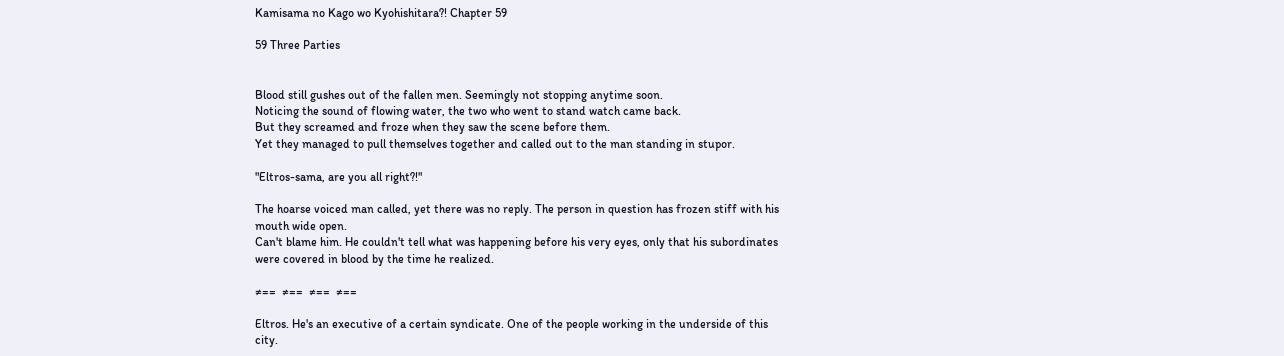Kamisama no Kago wo Kyohishitara?! Chapter 59

59 Three Parties


Blood still gushes out of the fallen men. Seemingly not stopping anytime soon.
Noticing the sound of flowing water, the two who went to stand watch came back.
But they screamed and froze when they saw the scene before them.
Yet they managed to pull themselves together and called out to the man standing in stupor.

"Eltros-sama, are you all right?!"

The hoarse voiced man called, yet there was no reply. The person in question has frozen stiff with his mouth wide open.
Can't blame him. He couldn't tell what was happening before his very eyes, only that his subordinates were covered in blood by the time he realized.

≠==  ≠==  ≠==  ≠==

Eltros. He's an executive of a certain syndicate. One of the people working in the underside of this city.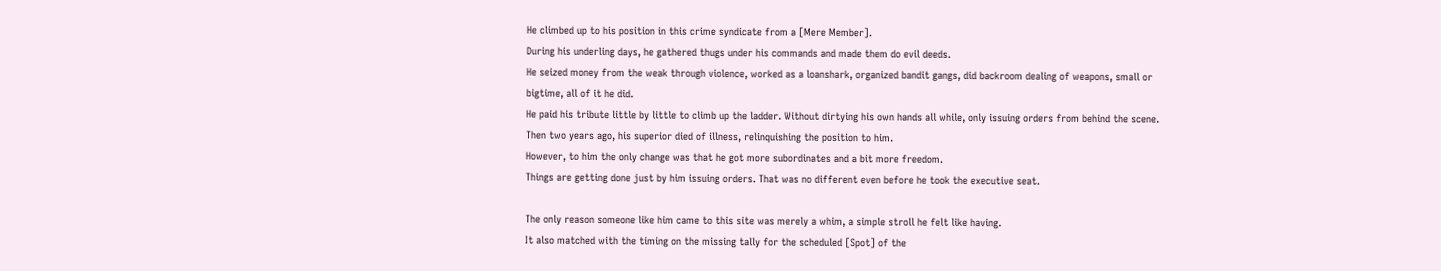He climbed up to his position in this crime syndicate from a [Mere Member].
During his underling days, he gathered thugs under his commands and made them do evil deeds.
He seized money from the weak through violence, worked as a loanshark, organized bandit gangs, did backroom dealing of weapons, small or bigtime, all of it he did.
He paid his tribute little by little to climb up the ladder. Without dirtying his own hands all while, only issuing orders from behind the scene.
Then two years ago, his superior died of illness, relinquishing the position to him.
However, to him the only change was that he got more subordinates and a bit more freedom.
Things are getting done just by him issuing orders. That was no different even before he took the executive seat.

The only reason someone like him came to this site was merely a whim, a simple stroll he felt like having.
It also matched with the timing on the missing tally for the scheduled [Spot] of the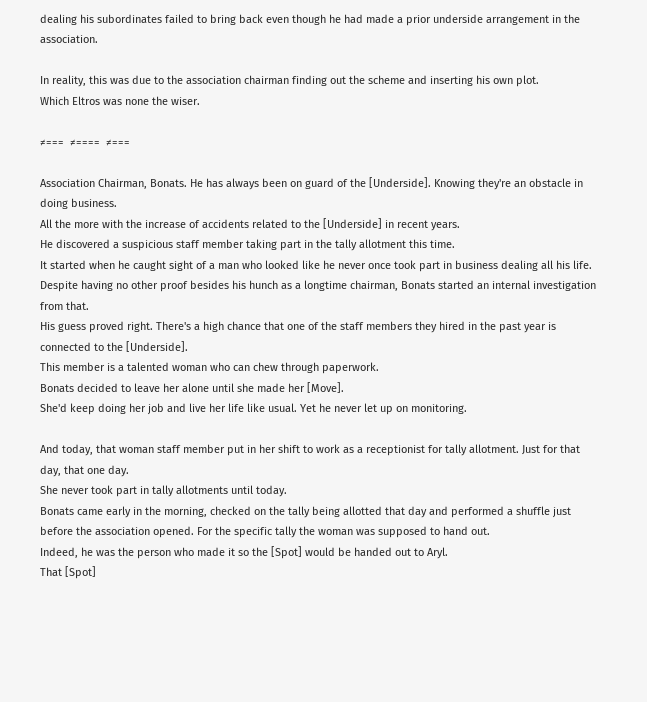dealing his subordinates failed to bring back even though he had made a prior underside arrangement in the association.

In reality, this was due to the association chairman finding out the scheme and inserting his own plot.
Which Eltros was none the wiser.

≠===  ≠====  ≠===

Association Chairman, Bonats. He has always been on guard of the [Underside]. Knowing they're an obstacle in doing business.
All the more with the increase of accidents related to the [Underside] in recent years.
He discovered a suspicious staff member taking part in the tally allotment this time.
It started when he caught sight of a man who looked like he never once took part in business dealing all his life.
Despite having no other proof besides his hunch as a longtime chairman, Bonats started an internal investigation from that.
His guess proved right. There's a high chance that one of the staff members they hired in the past year is connected to the [Underside].
This member is a talented woman who can chew through paperwork.
Bonats decided to leave her alone until she made her [Move].
She'd keep doing her job and live her life like usual. Yet he never let up on monitoring.

And today, that woman staff member put in her shift to work as a receptionist for tally allotment. Just for that day, that one day.
She never took part in tally allotments until today.
Bonats came early in the morning, checked on the tally being allotted that day and performed a shuffle just before the association opened. For the specific tally the woman was supposed to hand out.
Indeed, he was the person who made it so the [Spot] would be handed out to Aryl.
That [Spot]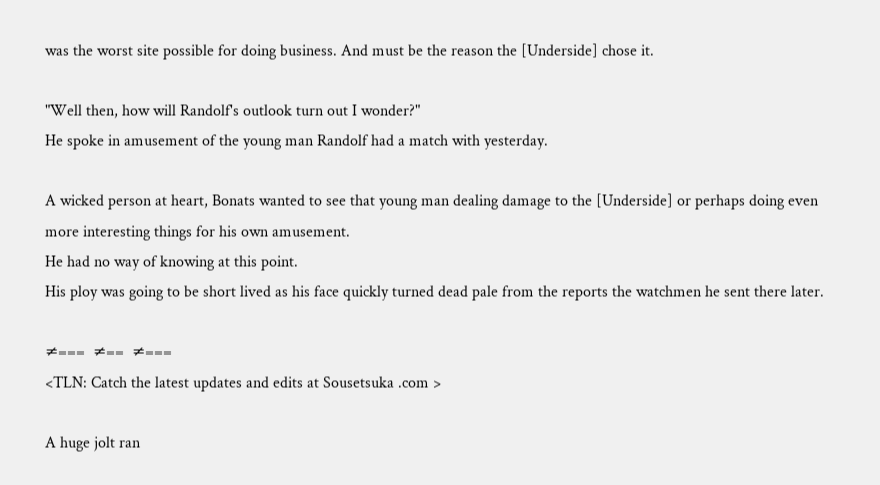was the worst site possible for doing business. And must be the reason the [Underside] chose it.

"Well then, how will Randolf's outlook turn out I wonder?"
He spoke in amusement of the young man Randolf had a match with yesterday.

A wicked person at heart, Bonats wanted to see that young man dealing damage to the [Underside] or perhaps doing even more interesting things for his own amusement.
He had no way of knowing at this point.
His ploy was going to be short lived as his face quickly turned dead pale from the reports the watchmen he sent there later.

≠===  ≠==  ≠===
<TLN: Catch the latest updates and edits at Sousetsuka .com >

A huge jolt ran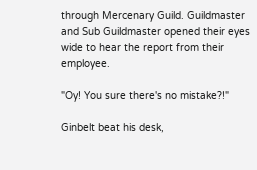through Mercenary Guild. Guildmaster and Sub Guildmaster opened their eyes wide to hear the report from their employee.

"Oy! You sure there's no mistake?!"

Ginbelt beat his desk,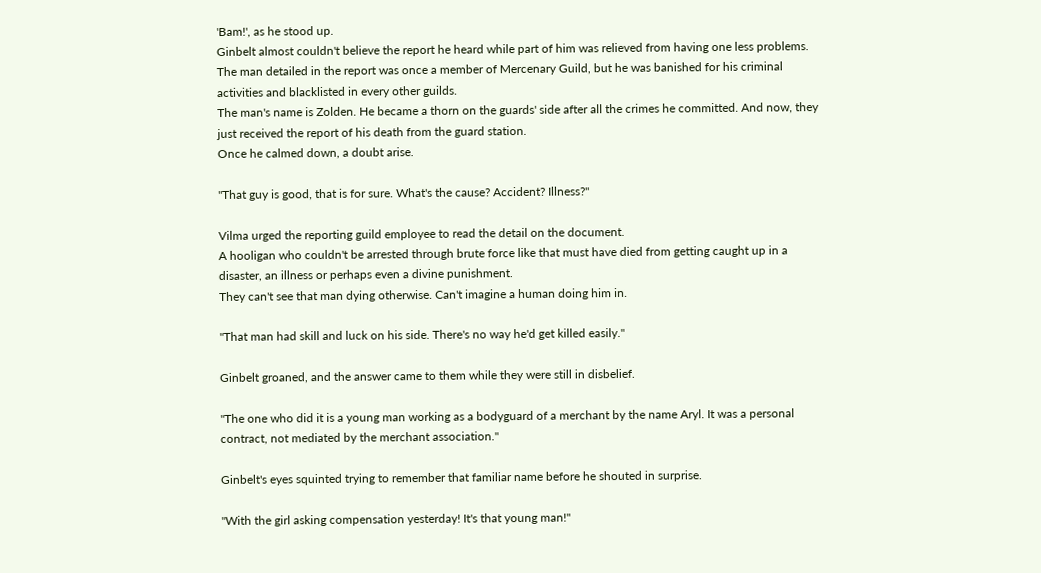'Bam!', as he stood up.
Ginbelt almost couldn't believe the report he heard while part of him was relieved from having one less problems.
The man detailed in the report was once a member of Mercenary Guild, but he was banished for his criminal activities and blacklisted in every other guilds.
The man's name is Zolden. He became a thorn on the guards' side after all the crimes he committed. And now, they just received the report of his death from the guard station.
Once he calmed down, a doubt arise.

"That guy is good, that is for sure. What's the cause? Accident? Illness?"

Vilma urged the reporting guild employee to read the detail on the document.
A hooligan who couldn't be arrested through brute force like that must have died from getting caught up in a disaster, an illness or perhaps even a divine punishment.
They can't see that man dying otherwise. Can't imagine a human doing him in.

"That man had skill and luck on his side. There's no way he'd get killed easily."

Ginbelt groaned, and the answer came to them while they were still in disbelief.

"The one who did it is a young man working as a bodyguard of a merchant by the name Aryl. It was a personal contract, not mediated by the merchant association."

Ginbelt's eyes squinted trying to remember that familiar name before he shouted in surprise.

"With the girl asking compensation yesterday! It's that young man!"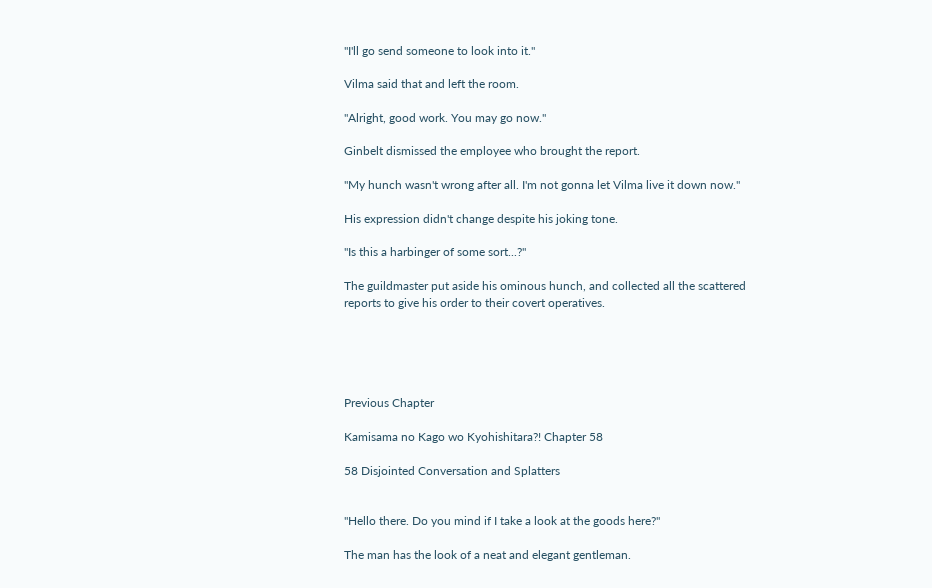"I'll go send someone to look into it."

Vilma said that and left the room.

"Alright, good work. You may go now."

Ginbelt dismissed the employee who brought the report.

"My hunch wasn't wrong after all. I'm not gonna let Vilma live it down now."

His expression didn't change despite his joking tone.

"Is this a harbinger of some sort...?"

The guildmaster put aside his ominous hunch, and collected all the scattered reports to give his order to their covert operatives.





Previous Chapter

Kamisama no Kago wo Kyohishitara?! Chapter 58

58 Disjointed Conversation and Splatters


"Hello there. Do you mind if I take a look at the goods here?"

The man has the look of a neat and elegant gentleman.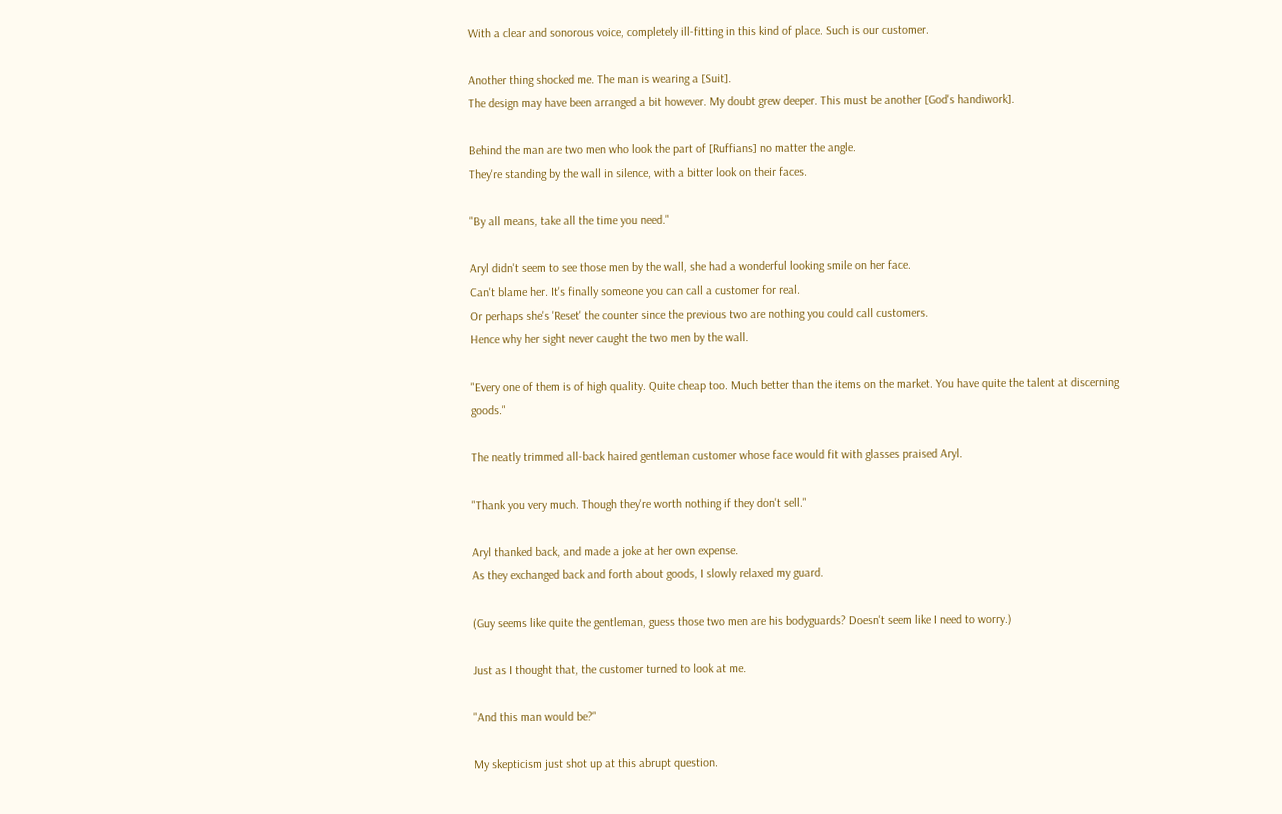With a clear and sonorous voice, completely ill-fitting in this kind of place. Such is our customer.

Another thing shocked me. The man is wearing a [Suit].
The design may have been arranged a bit however. My doubt grew deeper. This must be another [God's handiwork].

Behind the man are two men who look the part of [Ruffians] no matter the angle.
They're standing by the wall in silence, with a bitter look on their faces.

"By all means, take all the time you need."

Aryl didn't seem to see those men by the wall, she had a wonderful looking smile on her face.
Can't blame her. It's finally someone you can call a customer for real.
Or perhaps she's 'Reset' the counter since the previous two are nothing you could call customers.
Hence why her sight never caught the two men by the wall.

"Every one of them is of high quality. Quite cheap too. Much better than the items on the market. You have quite the talent at discerning goods."

The neatly trimmed all-back haired gentleman customer whose face would fit with glasses praised Aryl.

"Thank you very much. Though they're worth nothing if they don't sell."

Aryl thanked back, and made a joke at her own expense.
As they exchanged back and forth about goods, I slowly relaxed my guard.

(Guy seems like quite the gentleman, guess those two men are his bodyguards? Doesn't seem like I need to worry.)

Just as I thought that, the customer turned to look at me.

"And this man would be?"

My skepticism just shot up at this abrupt question.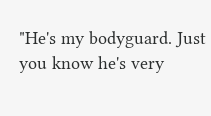"He's my bodyguard. Just you know he's very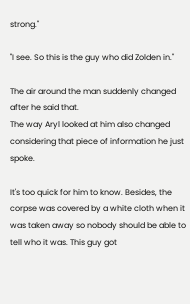strong."

"I see. So this is the guy who did Zolden in."

The air around the man suddenly changed after he said that.
The way Aryl looked at him also changed considering that piece of information he just spoke.

It's too quick for him to know. Besides, the corpse was covered by a white cloth when it was taken away so nobody should be able to tell who it was. This guy got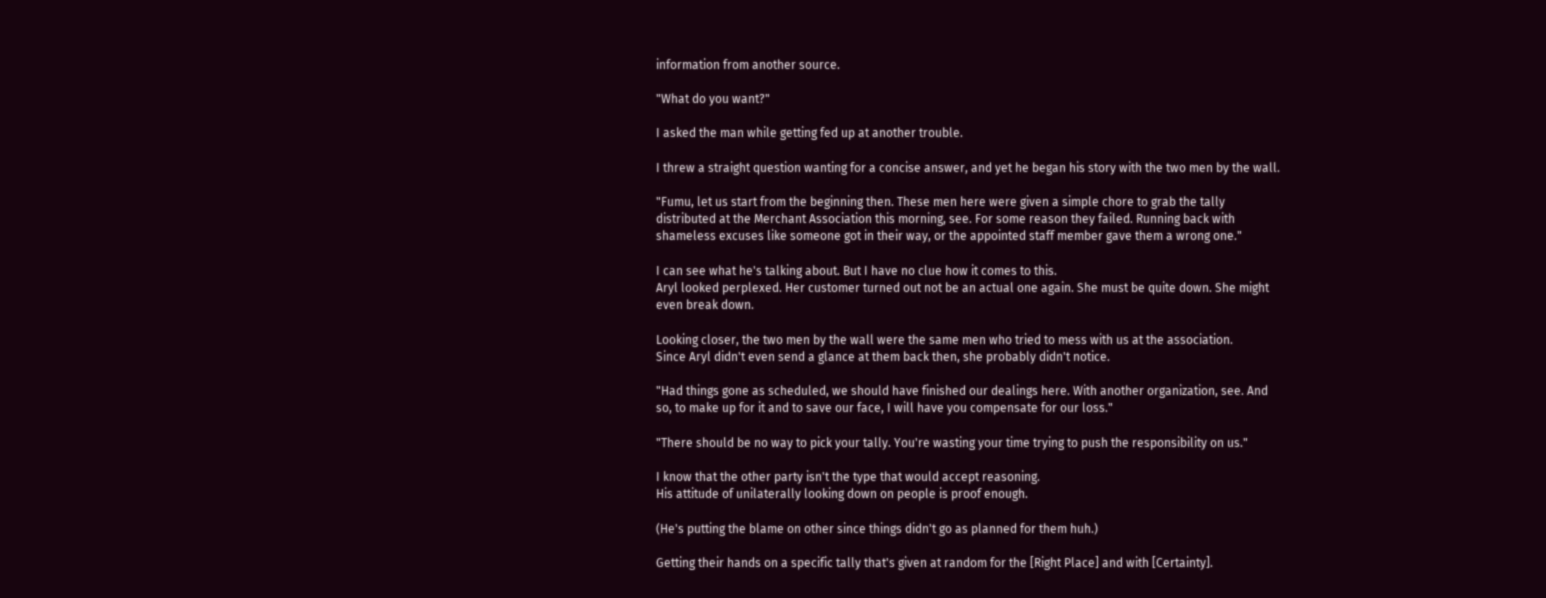information from another source.

"What do you want?"

I asked the man while getting fed up at another trouble.

I threw a straight question wanting for a concise answer, and yet he began his story with the two men by the wall.

"Fumu, let us start from the beginning then. These men here were given a simple chore to grab the tally distributed at the Merchant Association this morning, see. For some reason they failed. Running back with shameless excuses like someone got in their way, or the appointed staff member gave them a wrong one."

I can see what he's talking about. But I have no clue how it comes to this.
Aryl looked perplexed. Her customer turned out not be an actual one again. She must be quite down. She might even break down.

Looking closer, the two men by the wall were the same men who tried to mess with us at the association.
Since Aryl didn't even send a glance at them back then, she probably didn't notice.

"Had things gone as scheduled, we should have finished our dealings here. With another organization, see. And so, to make up for it and to save our face, I will have you compensate for our loss."

"There should be no way to pick your tally. You're wasting your time trying to push the responsibility on us."

I know that the other party isn't the type that would accept reasoning.
His attitude of unilaterally looking down on people is proof enough.

(He's putting the blame on other since things didn't go as planned for them huh.)

Getting their hands on a specific tally that's given at random for the [Right Place] and with [Certainty].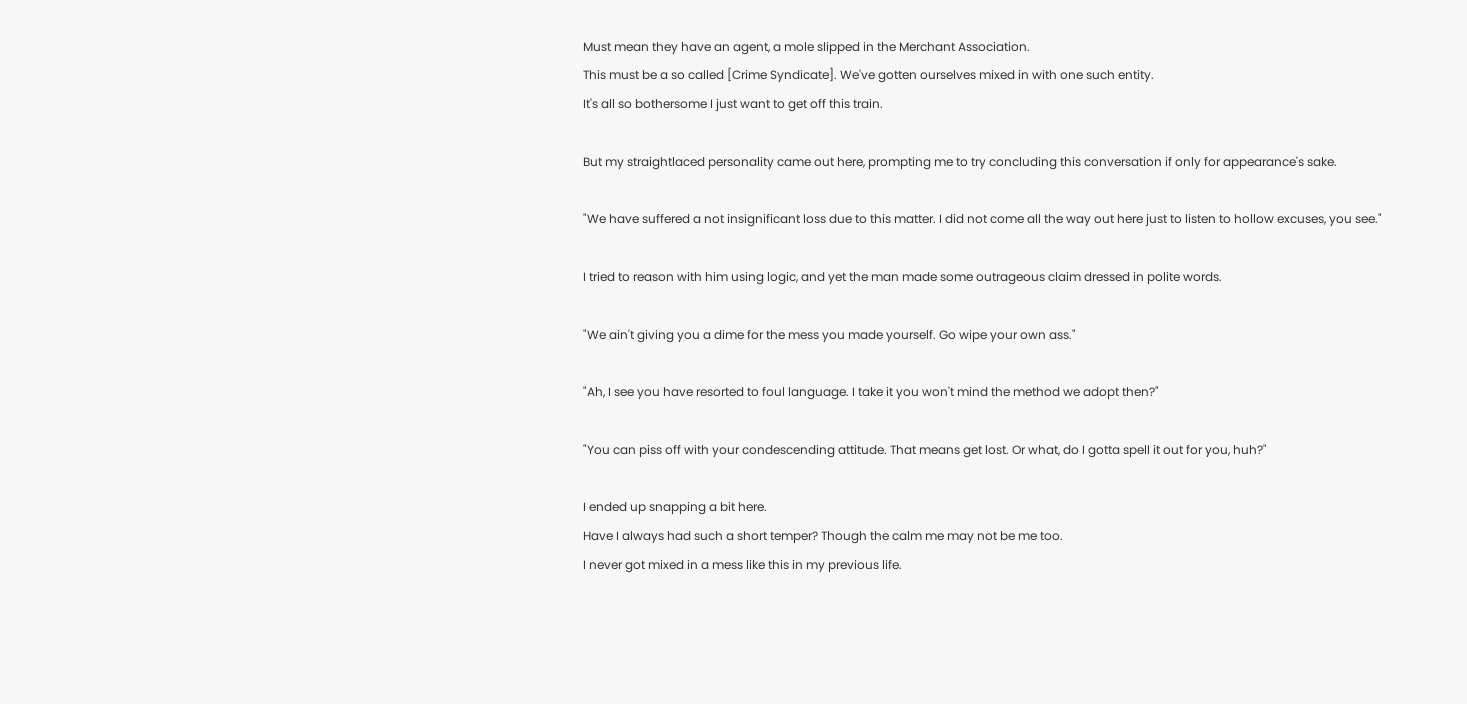Must mean they have an agent, a mole slipped in the Merchant Association.
This must be a so called [Crime Syndicate]. We've gotten ourselves mixed in with one such entity.
It's all so bothersome I just want to get off this train.

But my straightlaced personality came out here, prompting me to try concluding this conversation if only for appearance's sake.

"We have suffered a not insignificant loss due to this matter. I did not come all the way out here just to listen to hollow excuses, you see."

I tried to reason with him using logic, and yet the man made some outrageous claim dressed in polite words.

"We ain't giving you a dime for the mess you made yourself. Go wipe your own ass."

"Ah, I see you have resorted to foul language. I take it you won't mind the method we adopt then?"

"You can piss off with your condescending attitude. That means get lost. Or what, do I gotta spell it out for you, huh?"

I ended up snapping a bit here.
Have I always had such a short temper? Though the calm me may not be me too.
I never got mixed in a mess like this in my previous life.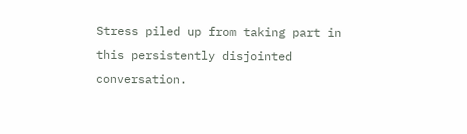Stress piled up from taking part in this persistently disjointed conversation.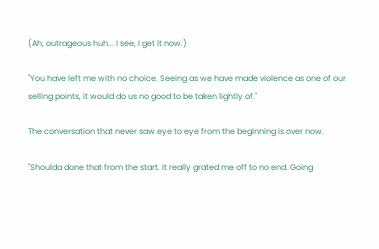(Ah, outrageous huh... I see, I get it now.)

"You have left me with no choice. Seeing as we have made violence as one of our selling points, it would do us no good to be taken lightly of."

The conversation that never saw eye to eye from the beginning is over now.

"Shoulda done that from the start. It really grated me off to no end. Going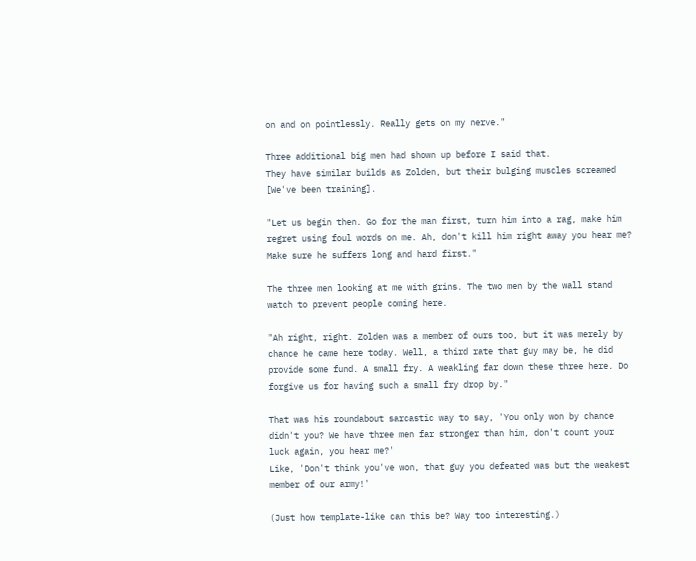on and on pointlessly. Really gets on my nerve."

Three additional big men had shown up before I said that.
They have similar builds as Zolden, but their bulging muscles screamed [We've been training].

"Let us begin then. Go for the man first, turn him into a rag, make him regret using foul words on me. Ah, don't kill him right away you hear me? Make sure he suffers long and hard first."

The three men looking at me with grins. The two men by the wall stand watch to prevent people coming here.

"Ah right, right. Zolden was a member of ours too, but it was merely by chance he came here today. Well, a third rate that guy may be, he did provide some fund. A small fry. A weakling far down these three here. Do forgive us for having such a small fry drop by."

That was his roundabout sarcastic way to say, 'You only won by chance didn't you? We have three men far stronger than him, don't count your luck again, you hear me?'
Like, 'Don't think you've won, that guy you defeated was but the weakest member of our army!'

(Just how template-like can this be? Way too interesting.)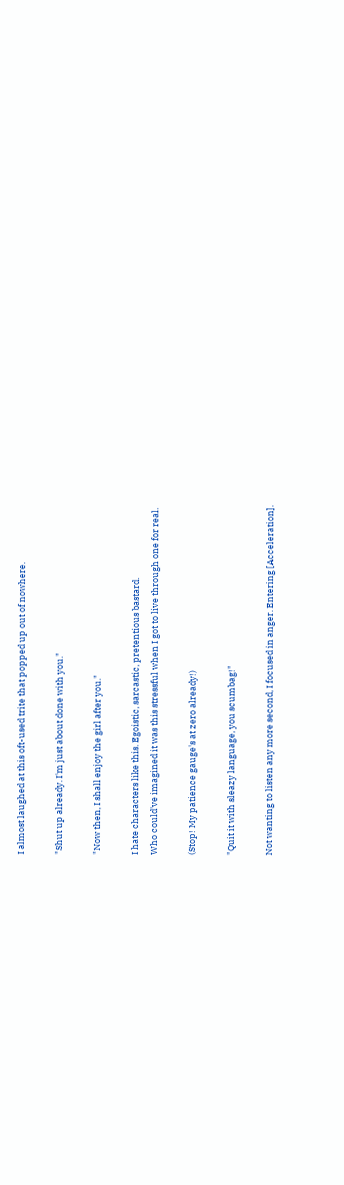I almost laughed at this oft-used trite that popped up out of nowhere.

"Shut up already. I'm just about done with you."

"Now then, I shall enjoy the girl after you."

I hate characters like this. Egoistic, sarcastic, pretentious bastard.
Who could've imagined it was this stressful when I got to live through one for real.

(Stop! My patience gauge's at zero already!)

"Quit it with sleazy language, you scumbag!"

Not wanting to listen any more second, I focused in anger. Entering [Acceleration].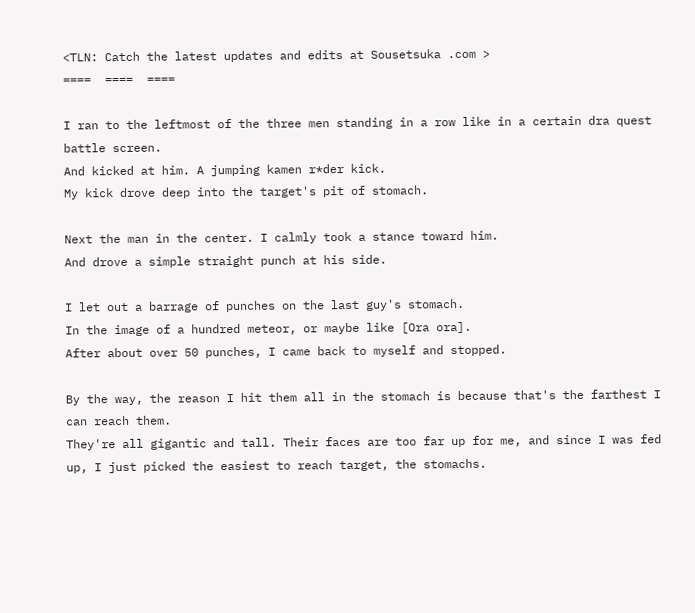<TLN: Catch the latest updates and edits at Sousetsuka .com >
====  ====  ====

I ran to the leftmost of the three men standing in a row like in a certain dra quest battle screen.
And kicked at him. A jumping kamen r*der kick.
My kick drove deep into the target's pit of stomach.

Next the man in the center. I calmly took a stance toward him.
And drove a simple straight punch at his side.

I let out a barrage of punches on the last guy's stomach.
In the image of a hundred meteor, or maybe like [Ora ora].
After about over 50 punches, I came back to myself and stopped.

By the way, the reason I hit them all in the stomach is because that's the farthest I can reach them.
They're all gigantic and tall. Their faces are too far up for me, and since I was fed up, I just picked the easiest to reach target, the stomachs.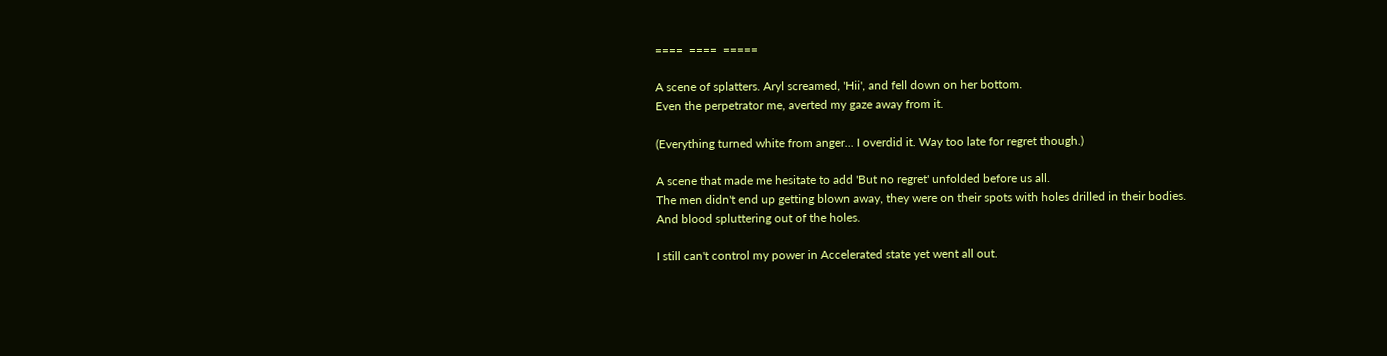====  ====  =====

A scene of splatters. Aryl screamed, 'Hii', and fell down on her bottom.
Even the perpetrator me, averted my gaze away from it.

(Everything turned white from anger... I overdid it. Way too late for regret though.)

A scene that made me hesitate to add 'But no regret' unfolded before us all.
The men didn't end up getting blown away, they were on their spots with holes drilled in their bodies.
And blood spluttering out of the holes.

I still can't control my power in Accelerated state yet went all out.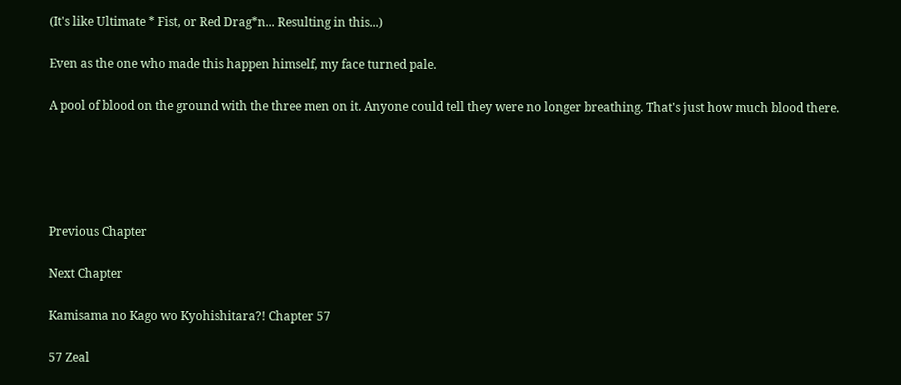(It's like Ultimate * Fist, or Red Drag*n... Resulting in this...)

Even as the one who made this happen himself, my face turned pale.

A pool of blood on the ground with the three men on it. Anyone could tell they were no longer breathing. That's just how much blood there.





Previous Chapter

Next Chapter

Kamisama no Kago wo Kyohishitara?! Chapter 57

57 Zeal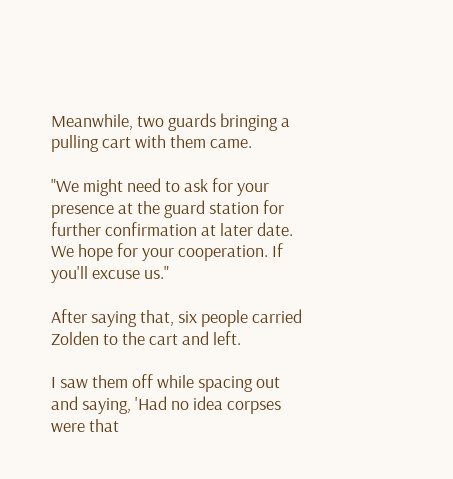Meanwhile, two guards bringing a pulling cart with them came.

"We might need to ask for your presence at the guard station for further confirmation at later date. We hope for your cooperation. If you'll excuse us."

After saying that, six people carried Zolden to the cart and left.

I saw them off while spacing out and saying, 'Had no idea corpses were that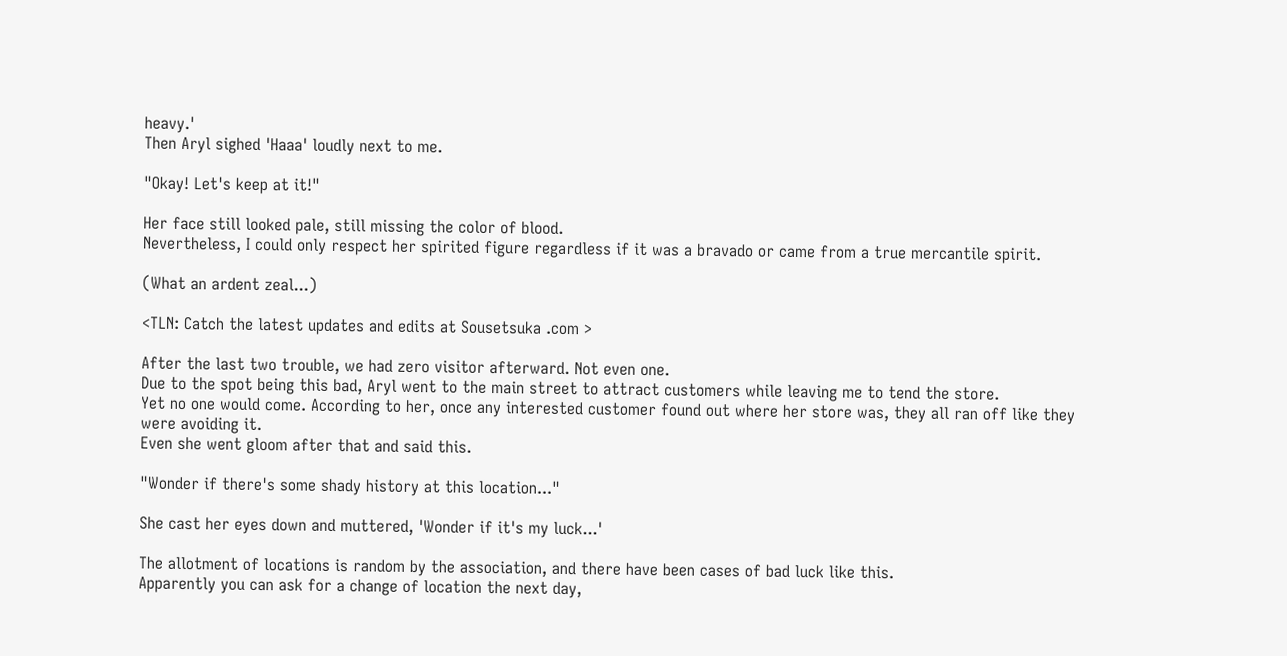heavy.'
Then Aryl sighed 'Haaa' loudly next to me.

"Okay! Let's keep at it!"

Her face still looked pale, still missing the color of blood.
Nevertheless, I could only respect her spirited figure regardless if it was a bravado or came from a true mercantile spirit.

(What an ardent zeal...)

<TLN: Catch the latest updates and edits at Sousetsuka .com >

After the last two trouble, we had zero visitor afterward. Not even one.
Due to the spot being this bad, Aryl went to the main street to attract customers while leaving me to tend the store.
Yet no one would come. According to her, once any interested customer found out where her store was, they all ran off like they were avoiding it.
Even she went gloom after that and said this.

"Wonder if there's some shady history at this location..."

She cast her eyes down and muttered, 'Wonder if it's my luck...'

The allotment of locations is random by the association, and there have been cases of bad luck like this.
Apparently you can ask for a change of location the next day,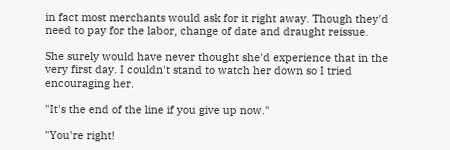in fact most merchants would ask for it right away. Though they'd need to pay for the labor, change of date and draught reissue.

She surely would have never thought she'd experience that in the very first day. I couldn't stand to watch her down so I tried encouraging her.

"It's the end of the line if you give up now."

"You're right!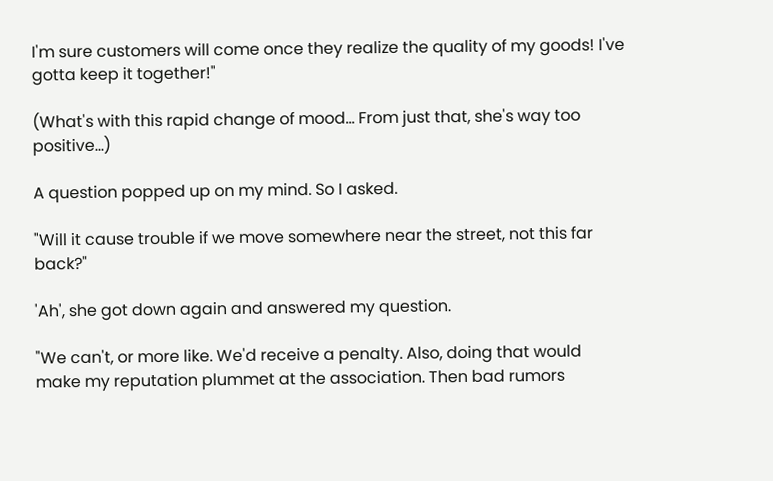I'm sure customers will come once they realize the quality of my goods! I've gotta keep it together!"

(What's with this rapid change of mood... From just that, she's way too positive...)

A question popped up on my mind. So I asked.

"Will it cause trouble if we move somewhere near the street, not this far back?"

'Ah', she got down again and answered my question.

"We can't, or more like. We'd receive a penalty. Also, doing that would make my reputation plummet at the association. Then bad rumors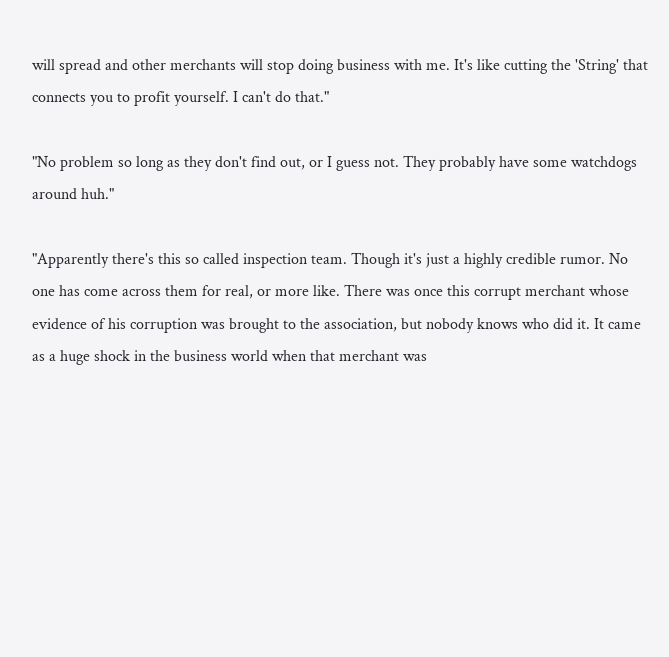will spread and other merchants will stop doing business with me. It's like cutting the 'String' that connects you to profit yourself. I can't do that."

"No problem so long as they don't find out, or I guess not. They probably have some watchdogs around huh."

"Apparently there's this so called inspection team. Though it's just a highly credible rumor. No one has come across them for real, or more like. There was once this corrupt merchant whose evidence of his corruption was brought to the association, but nobody knows who did it. It came as a huge shock in the business world when that merchant was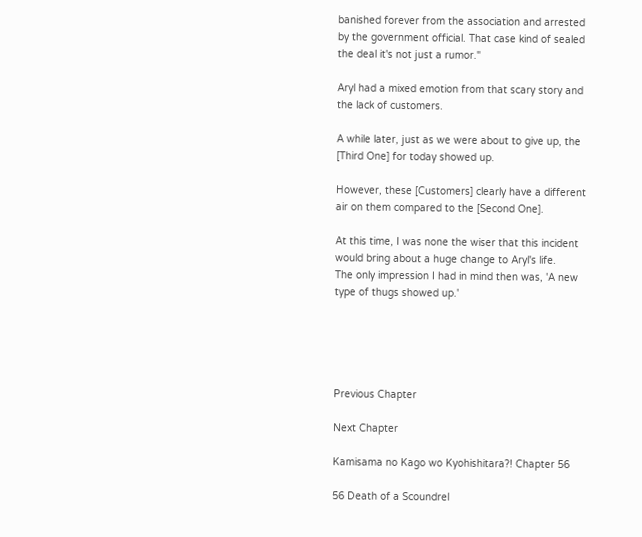banished forever from the association and arrested by the government official. That case kind of sealed the deal it's not just a rumor."

Aryl had a mixed emotion from that scary story and the lack of customers.

A while later, just as we were about to give up, the [Third One] for today showed up.

However, these [Customers] clearly have a different air on them compared to the [Second One].

At this time, I was none the wiser that this incident would bring about a huge change to Aryl's life.
The only impression I had in mind then was, 'A new type of thugs showed up.'





Previous Chapter

Next Chapter

Kamisama no Kago wo Kyohishitara?! Chapter 56

56 Death of a Scoundrel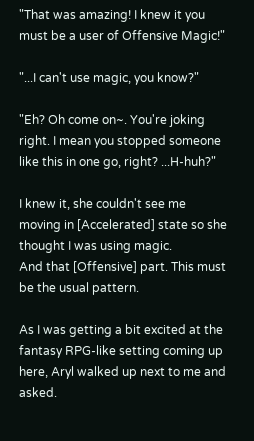"That was amazing! I knew it you must be a user of Offensive Magic!"

"...I can't use magic, you know?"

"Eh? Oh come on~. You're joking right. I mean you stopped someone like this in one go, right? ...H-huh?"

I knew it, she couldn't see me moving in [Accelerated] state so she thought I was using magic.
And that [Offensive] part. This must be the usual pattern.

As I was getting a bit excited at the fantasy RPG-like setting coming up here, Aryl walked up next to me and asked.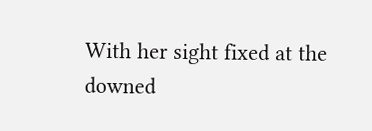With her sight fixed at the downed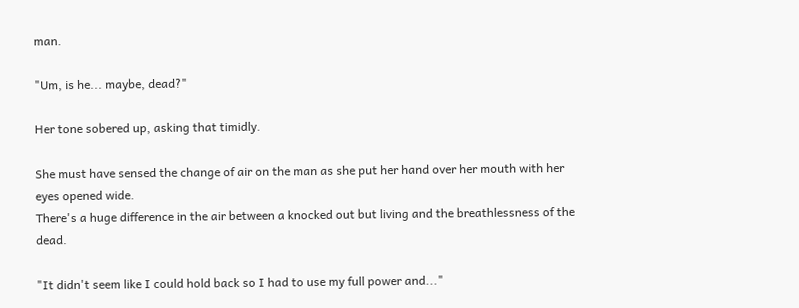man.

"Um, is he... maybe, dead?"

Her tone sobered up, asking that timidly.

She must have sensed the change of air on the man as she put her hand over her mouth with her eyes opened wide.
There's a huge difference in the air between a knocked out but living and the breathlessness of the dead.

"It didn't seem like I could hold back so I had to use my full power and..."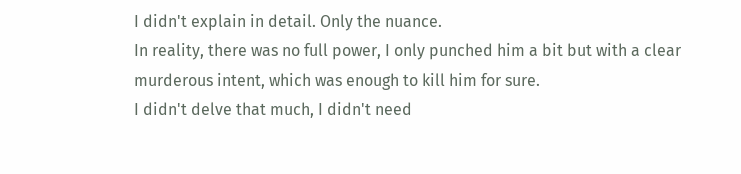I didn't explain in detail. Only the nuance.
In reality, there was no full power, I only punched him a bit but with a clear murderous intent, which was enough to kill him for sure.
I didn't delve that much, I didn't need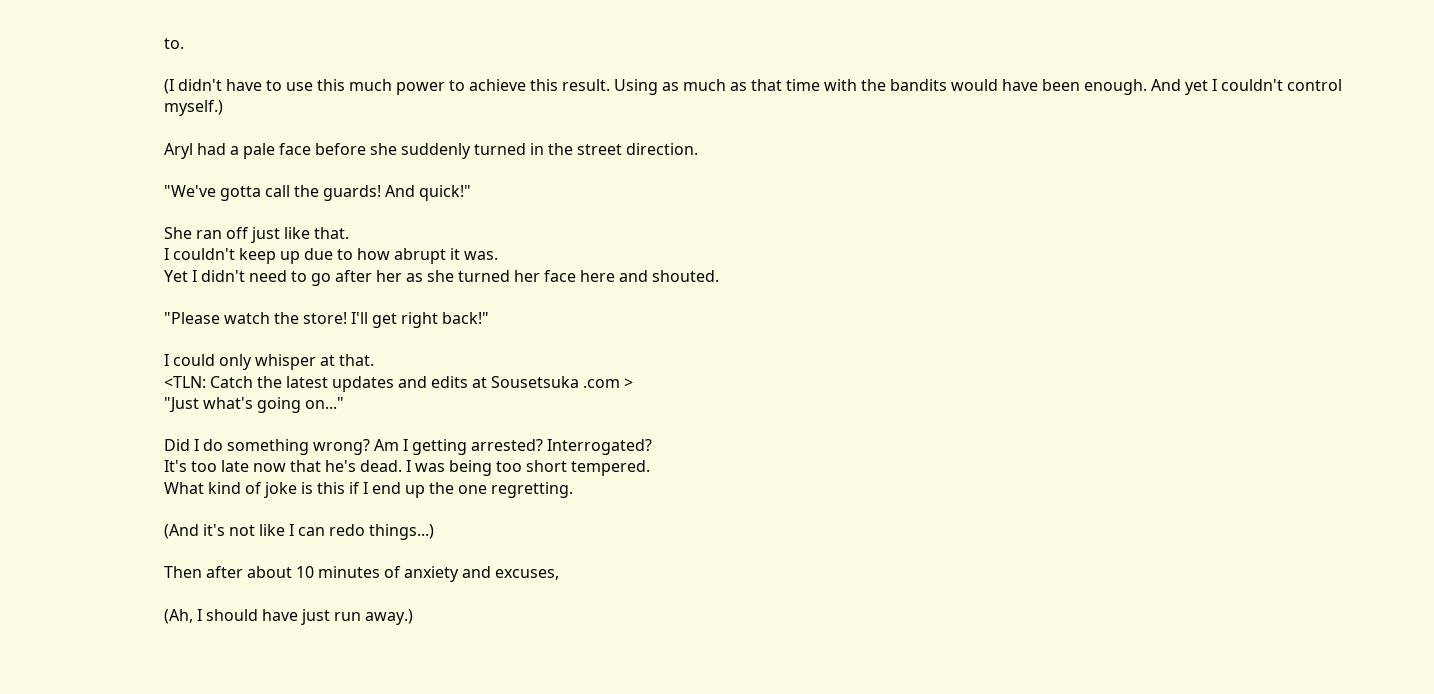to.

(I didn't have to use this much power to achieve this result. Using as much as that time with the bandits would have been enough. And yet I couldn't control myself.)

Aryl had a pale face before she suddenly turned in the street direction.

"We've gotta call the guards! And quick!"

She ran off just like that.
I couldn't keep up due to how abrupt it was.
Yet I didn't need to go after her as she turned her face here and shouted.

"Please watch the store! I'll get right back!"

I could only whisper at that.
<TLN: Catch the latest updates and edits at Sousetsuka .com >
"Just what's going on..."

Did I do something wrong? Am I getting arrested? Interrogated?
It's too late now that he's dead. I was being too short tempered.
What kind of joke is this if I end up the one regretting.

(And it's not like I can redo things...)

Then after about 10 minutes of anxiety and excuses,

(Ah, I should have just run away.)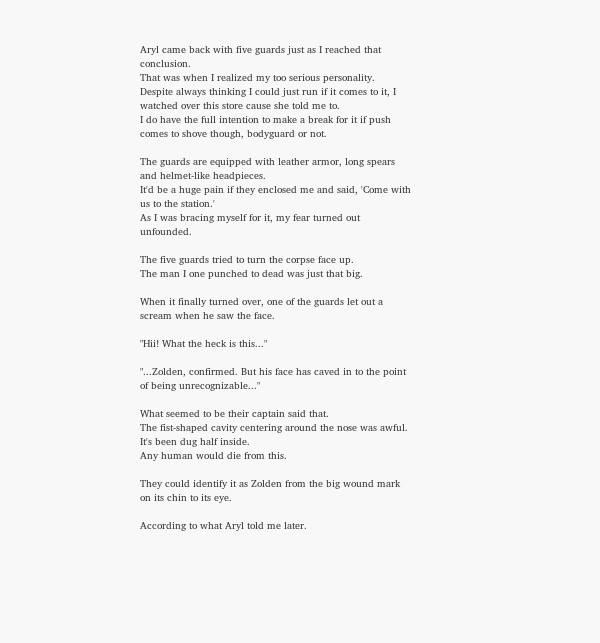Aryl came back with five guards just as I reached that conclusion.
That was when I realized my too serious personality.
Despite always thinking I could just run if it comes to it, I watched over this store cause she told me to.
I do have the full intention to make a break for it if push comes to shove though, bodyguard or not.

The guards are equipped with leather armor, long spears and helmet-like headpieces.
It'd be a huge pain if they enclosed me and said, 'Come with us to the station.'
As I was bracing myself for it, my fear turned out unfounded.

The five guards tried to turn the corpse face up.
The man I one punched to dead was just that big.

When it finally turned over, one of the guards let out a scream when he saw the face.

"Hii! What the heck is this..."

"...Zolden, confirmed. But his face has caved in to the point of being unrecognizable..."

What seemed to be their captain said that.
The fist-shaped cavity centering around the nose was awful. It's been dug half inside.
Any human would die from this.

They could identify it as Zolden from the big wound mark on its chin to its eye.

According to what Aryl told me later.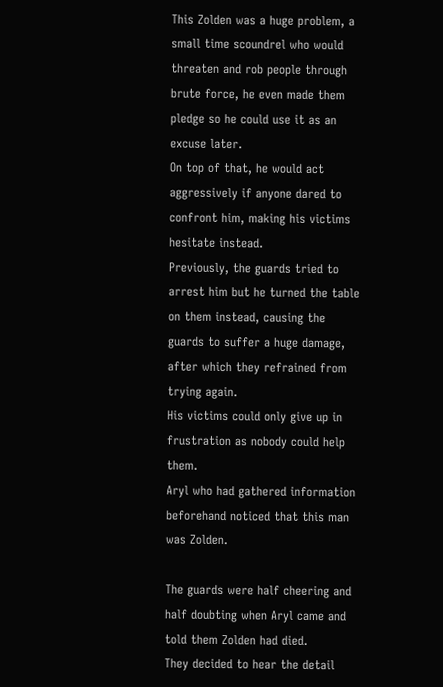This Zolden was a huge problem, a small time scoundrel who would threaten and rob people through brute force, he even made them pledge so he could use it as an excuse later.
On top of that, he would act aggressively if anyone dared to confront him, making his victims hesitate instead.
Previously, the guards tried to arrest him but he turned the table on them instead, causing the guards to suffer a huge damage, after which they refrained from trying again.
His victims could only give up in frustration as nobody could help them.
Aryl who had gathered information beforehand noticed that this man was Zolden.

The guards were half cheering and half doubting when Aryl came and told them Zolden had died.
They decided to hear the detail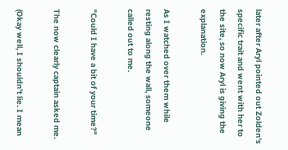later after Aryl pointed out Zolden's specific trait and went with her to the site, so now Aryl is giving the explanation.

As I watched over them while resting along the wall, someone called out to me.

"Could I have a bit of your time?"

The now clearly captain asked me.

(Okay well, I shouldn't lie. I mean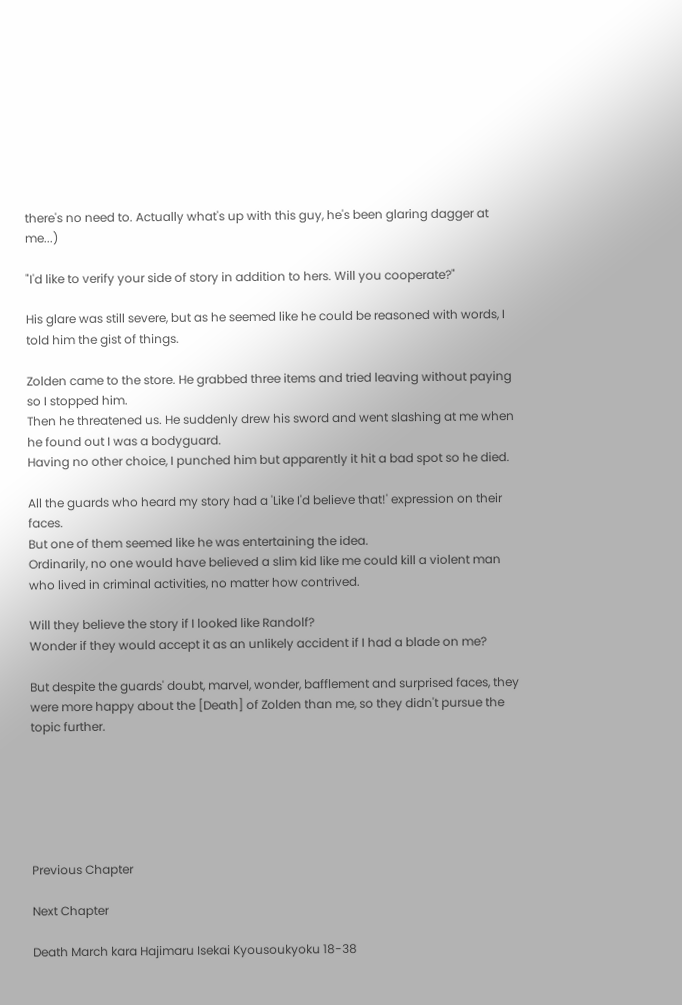there's no need to. Actually what's up with this guy, he's been glaring dagger at me...)

"I'd like to verify your side of story in addition to hers. Will you cooperate?"

His glare was still severe, but as he seemed like he could be reasoned with words, I told him the gist of things.

Zolden came to the store. He grabbed three items and tried leaving without paying so I stopped him.
Then he threatened us. He suddenly drew his sword and went slashing at me when he found out I was a bodyguard.
Having no other choice, I punched him but apparently it hit a bad spot so he died.

All the guards who heard my story had a 'Like I'd believe that!' expression on their faces.
But one of them seemed like he was entertaining the idea.
Ordinarily, no one would have believed a slim kid like me could kill a violent man who lived in criminal activities, no matter how contrived.

Will they believe the story if I looked like Randolf?
Wonder if they would accept it as an unlikely accident if I had a blade on me?

But despite the guards' doubt, marvel, wonder, bafflement and surprised faces, they were more happy about the [Death] of Zolden than me, so they didn't pursue the topic further.






Previous Chapter

Next Chapter

Death March kara Hajimaru Isekai Kyousoukyoku 18-38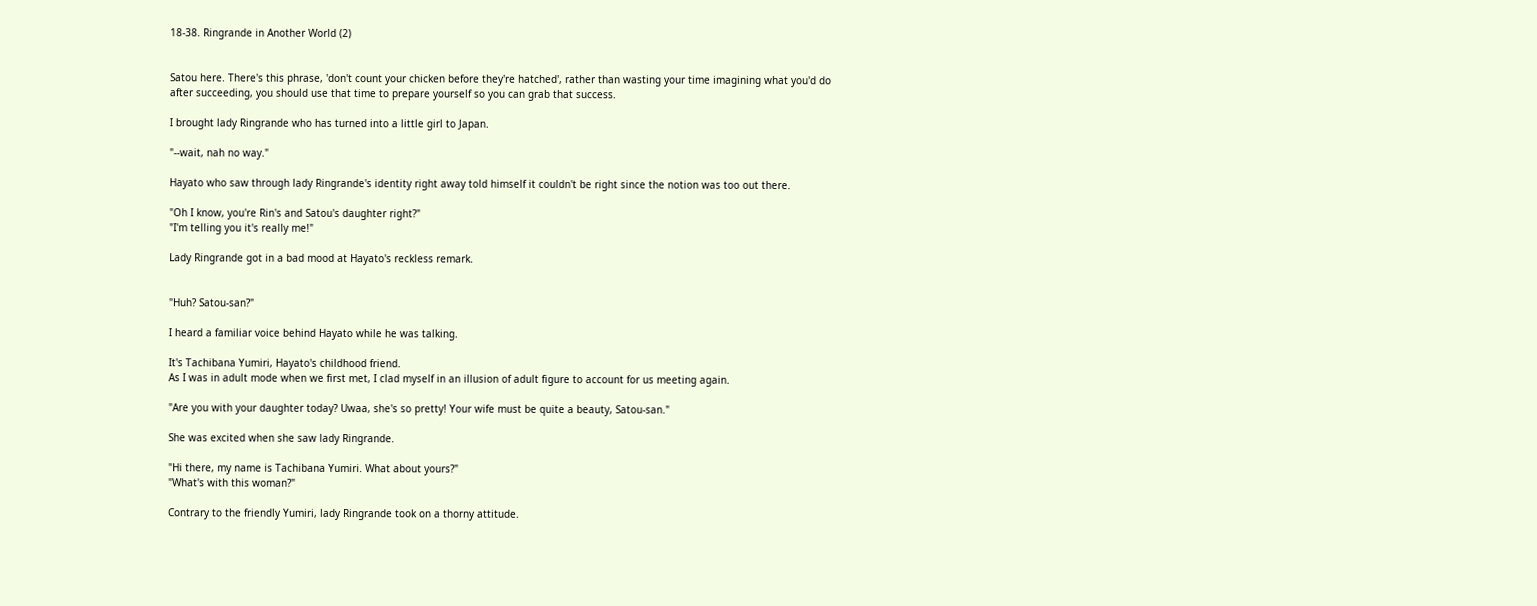18-38. Ringrande in Another World (2)


Satou here. There's this phrase, 'don't count your chicken before they're hatched', rather than wasting your time imagining what you'd do after succeeding, you should use that time to prepare yourself so you can grab that success.

I brought lady Ringrande who has turned into a little girl to Japan.

"--wait, nah no way."

Hayato who saw through lady Ringrande's identity right away told himself it couldn't be right since the notion was too out there.

"Oh I know, you're Rin's and Satou's daughter right?"
"I'm telling you it's really me!"

Lady Ringrande got in a bad mood at Hayato's reckless remark.


"Huh? Satou-san?"

I heard a familiar voice behind Hayato while he was talking.

It's Tachibana Yumiri, Hayato's childhood friend.
As I was in adult mode when we first met, I clad myself in an illusion of adult figure to account for us meeting again.

"Are you with your daughter today? Uwaa, she's so pretty! Your wife must be quite a beauty, Satou-san."

She was excited when she saw lady Ringrande.

"Hi there, my name is Tachibana Yumiri. What about yours?"
"What's with this woman?"

Contrary to the friendly Yumiri, lady Ringrande took on a thorny attitude.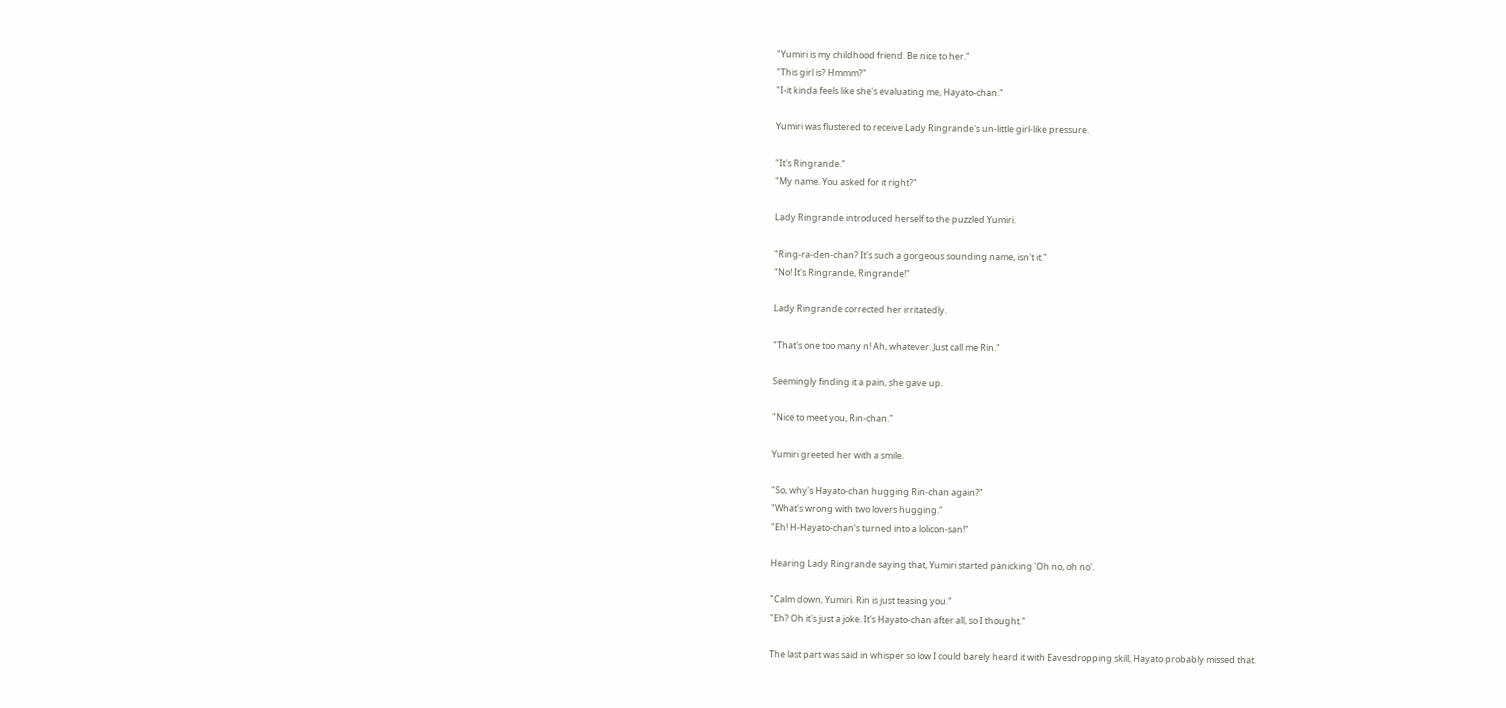"Yumiri is my childhood friend. Be nice to her."
"This girl is? Hmmm?"
"I-it kinda feels like she's evaluating me, Hayato-chan."

Yumiri was flustered to receive Lady Ringrande's un-little girl-like pressure.

"It's Ringrande."
"My name. You asked for it right?"

Lady Ringrande introduced herself to the puzzled Yumiri.

"Ring-ra-den-chan? It's such a gorgeous sounding name, isn't it."
"No! It's Ringrande, Ringrande!"

Lady Ringrande corrected her irritatedly.

"That's one too many n! Ah, whatever. Just call me Rin."

Seemingly finding it a pain, she gave up.

"Nice to meet you, Rin-chan."

Yumiri greeted her with a smile.

"So, why's Hayato-chan hugging Rin-chan again?"
"What's wrong with two lovers hugging."
"Eh! H-Hayato-chan's turned into a lolicon-san!"

Hearing Lady Ringrande saying that, Yumiri started panicking 'Oh no, oh no'.

"Calm down, Yumiri. Rin is just teasing you."
"Eh? Oh it's just a joke. It's Hayato-chan after all, so I thought."

The last part was said in whisper so low I could barely heard it with Eavesdropping skill, Hayato probably missed that.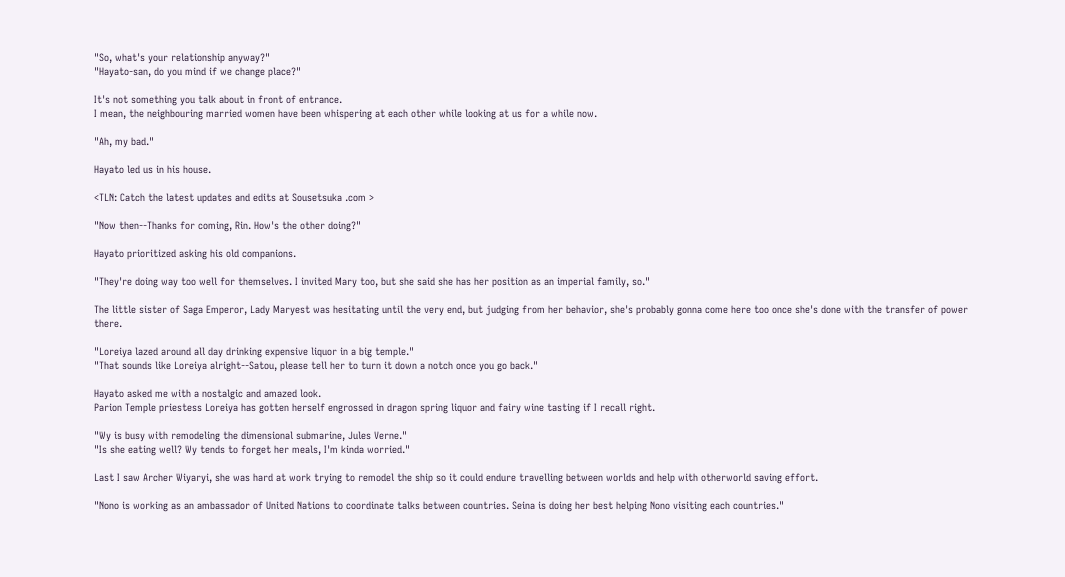"So, what's your relationship anyway?"
"Hayato-san, do you mind if we change place?"

It's not something you talk about in front of entrance.
I mean, the neighbouring married women have been whispering at each other while looking at us for a while now.

"Ah, my bad."

Hayato led us in his house.

<TLN: Catch the latest updates and edits at Sousetsuka .com >

"Now then--Thanks for coming, Rin. How's the other doing?"

Hayato prioritized asking his old companions.

"They're doing way too well for themselves. I invited Mary too, but she said she has her position as an imperial family, so."

The little sister of Saga Emperor, Lady Maryest was hesitating until the very end, but judging from her behavior, she's probably gonna come here too once she's done with the transfer of power there.

"Loreiya lazed around all day drinking expensive liquor in a big temple."
"That sounds like Loreiya alright--Satou, please tell her to turn it down a notch once you go back."

Hayato asked me with a nostalgic and amazed look.
Parion Temple priestess Loreiya has gotten herself engrossed in dragon spring liquor and fairy wine tasting if I recall right.

"Wy is busy with remodeling the dimensional submarine, Jules Verne."
"Is she eating well? Wy tends to forget her meals, I'm kinda worried."

Last I saw Archer Wiyaryi, she was hard at work trying to remodel the ship so it could endure travelling between worlds and help with otherworld saving effort.

"Nono is working as an ambassador of United Nations to coordinate talks between countries. Seina is doing her best helping Nono visiting each countries."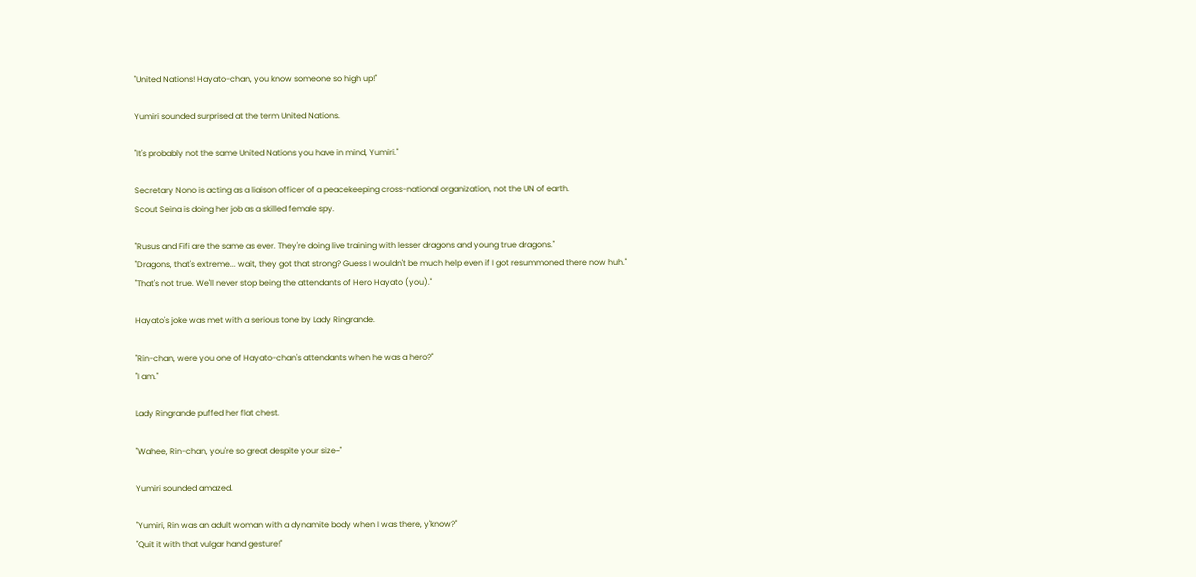"United Nations! Hayato-chan, you know someone so high up!"

Yumiri sounded surprised at the term United Nations.

"It's probably not the same United Nations you have in mind, Yumiri."

Secretary Nono is acting as a liaison officer of a peacekeeping cross-national organization, not the UN of earth.
Scout Seina is doing her job as a skilled female spy.

"Rusus and Fifi are the same as ever. They're doing live training with lesser dragons and young true dragons."
"Dragons, that's extreme... wait, they got that strong? Guess I wouldn't be much help even if I got resummoned there now huh."
"That's not true. We'll never stop being the attendants of Hero Hayato (you)."

Hayato's joke was met with a serious tone by Lady Ringrande.

"Rin-chan, were you one of Hayato-chan's attendants when he was a hero?"
"I am."

Lady Ringrande puffed her flat chest.

"Wahee, Rin-chan, you're so great despite your size~"

Yumiri sounded amazed.

"Yumiri, Rin was an adult woman with a dynamite body when I was there, y'know?"
"Quit it with that vulgar hand gesture!"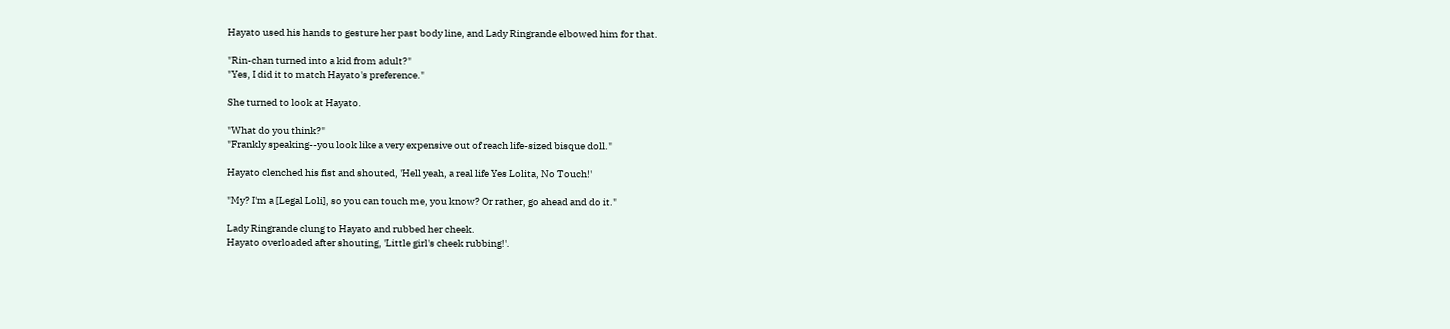Hayato used his hands to gesture her past body line, and Lady Ringrande elbowed him for that.

"Rin-chan turned into a kid from adult?"
"Yes, I did it to match Hayato's preference."

She turned to look at Hayato.

"What do you think?"
"Frankly speaking--you look like a very expensive out of reach life-sized bisque doll."

Hayato clenched his fist and shouted, 'Hell yeah, a real life Yes Lolita, No Touch!'

"My? I'm a [Legal Loli], so you can touch me, you know? Or rather, go ahead and do it."

Lady Ringrande clung to Hayato and rubbed her cheek.
Hayato overloaded after shouting, 'Little girl's cheek rubbing!'.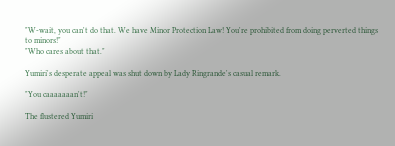"W-wait, you can't do that. We have Minor Protection Law! You're prohibited from doing perverted things to minors!"
"Who cares about that."

Yumiri's desperate appeal was shut down by Lady Ringrande's casual remark.

"You caaaaaaan't!"

The flustered Yumiri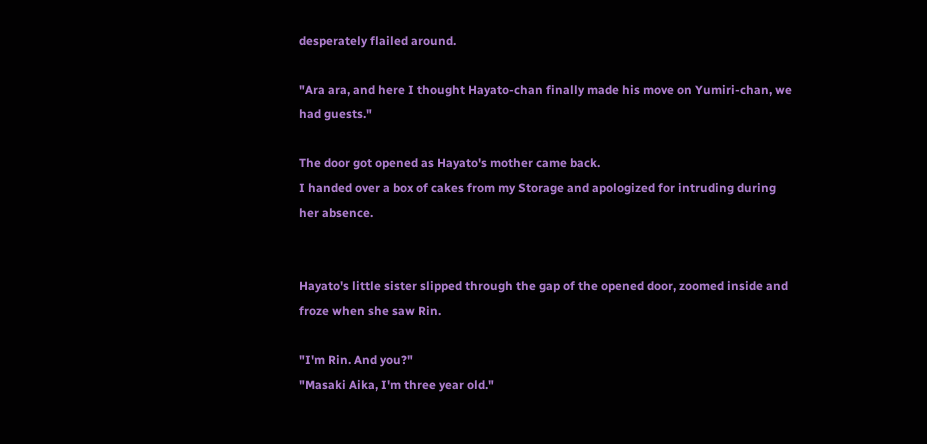desperately flailed around.

"Ara ara, and here I thought Hayato-chan finally made his move on Yumiri-chan, we had guests."

The door got opened as Hayato's mother came back.
I handed over a box of cakes from my Storage and apologized for intruding during her absence.


Hayato's little sister slipped through the gap of the opened door, zoomed inside and froze when she saw Rin.

"I'm Rin. And you?"
"Masaki Aika, I'm three year old."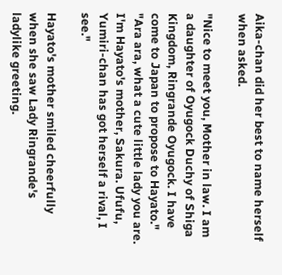Aika-chan did her best to name herself when asked.

"Nice to meet you, Mother in law. I am a daughter of Oyugock Duchy of Shiga Kingdom, Ringrande Oyugock. I have come to Japan to propose to Hayato."
"Ara ara, what a cute little lady you are. I'm Hayato's mother, Sakura. Ufufu, Yumiri-chan has got herself a rival, I see."

Hayato's mother smiled cheerfully when she saw Lady Ringrande's ladylike greeting.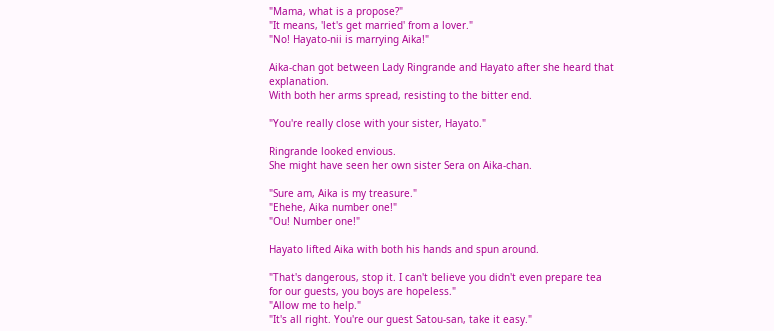"Mama, what is a propose?"
"It means, 'let's get married' from a lover."
"No! Hayato-nii is marrying Aika!"

Aika-chan got between Lady Ringrande and Hayato after she heard that explanation.
With both her arms spread, resisting to the bitter end.

"You're really close with your sister, Hayato."

Ringrande looked envious.
She might have seen her own sister Sera on Aika-chan.

"Sure am, Aika is my treasure."
"Ehehe, Aika number one!"
"Ou! Number one!"

Hayato lifted Aika with both his hands and spun around.

"That's dangerous, stop it. I can't believe you didn't even prepare tea for our guests, you boys are hopeless."
"Allow me to help."
"It's all right. You're our guest Satou-san, take it easy."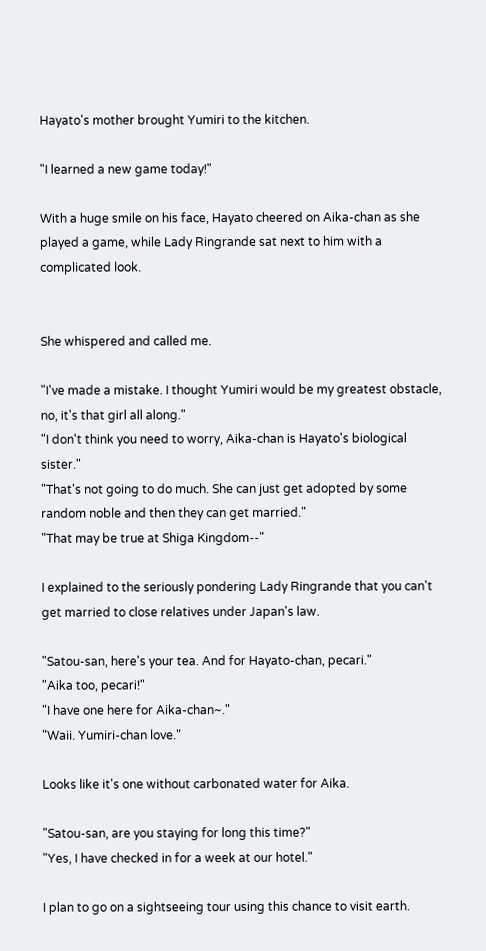Hayato's mother brought Yumiri to the kitchen.

"I learned a new game today!"

With a huge smile on his face, Hayato cheered on Aika-chan as she played a game, while Lady Ringrande sat next to him with a complicated look.


She whispered and called me.

"I've made a mistake. I thought Yumiri would be my greatest obstacle, no, it's that girl all along."
"I don't think you need to worry, Aika-chan is Hayato's biological sister."
"That's not going to do much. She can just get adopted by some random noble and then they can get married."
"That may be true at Shiga Kingdom--"

I explained to the seriously pondering Lady Ringrande that you can't get married to close relatives under Japan's law.

"Satou-san, here's your tea. And for Hayato-chan, pecari."
"Aika too, pecari!"
"I have one here for Aika-chan~."
"Waii. Yumiri-chan love."

Looks like it's one without carbonated water for Aika.

"Satou-san, are you staying for long this time?"
"Yes, I have checked in for a week at our hotel."

I plan to go on a sightseeing tour using this chance to visit earth.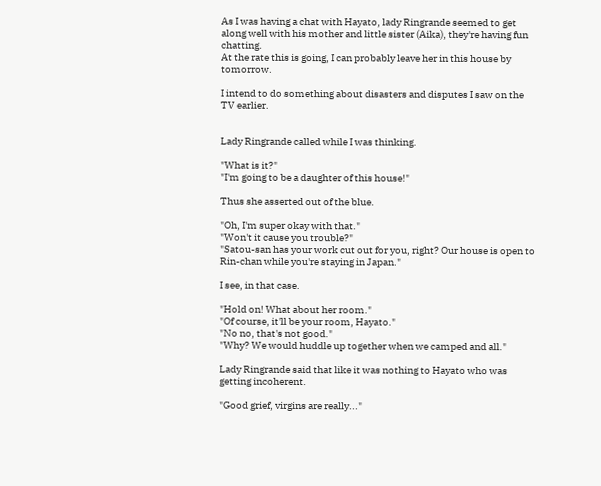As I was having a chat with Hayato, lady Ringrande seemed to get along well with his mother and little sister (Aika), they're having fun chatting.
At the rate this is going, I can probably leave her in this house by tomorrow.

I intend to do something about disasters and disputes I saw on the TV earlier.


Lady Ringrande called while I was thinking.

"What is it?"
"I'm going to be a daughter of this house!"

Thus she asserted out of the blue.

"Oh, I'm super okay with that."
"Won't it cause you trouble?"
"Satou-san has your work cut out for you, right? Our house is open to Rin-chan while you're staying in Japan."

I see, in that case.

"Hold on! What about her room."
"Of course, it'll be your room, Hayato."
"No no, that's not good."
"Why? We would huddle up together when we camped and all."

Lady Ringrande said that like it was nothing to Hayato who was getting incoherent.

"Good grief, virgins are really..."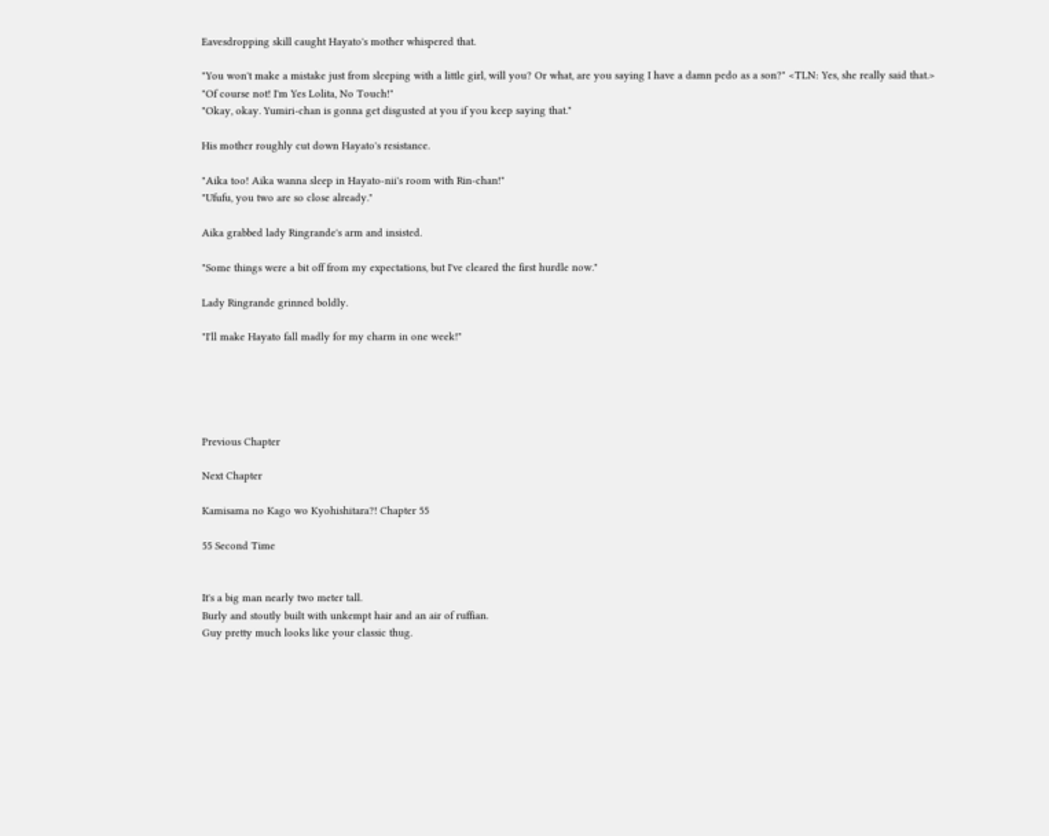Eavesdropping skill caught Hayato's mother whispered that.

"You won't make a mistake just from sleeping with a little girl, will you? Or what, are you saying I have a damn pedo as a son?" <TLN: Yes, she really said that.>
"Of course not! I'm Yes Lolita, No Touch!"
"Okay, okay. Yumiri-chan is gonna get disgusted at you if you keep saying that."

His mother roughly cut down Hayato's resistance.

"Aika too! Aika wanna sleep in Hayato-nii's room with Rin-chan!"
"Ufufu, you two are so close already."

Aika grabbed lady Ringrande's arm and insisted.

"Some things were a bit off from my expectations, but I've cleared the first hurdle now."

Lady Ringrande grinned boldly.

"I'll make Hayato fall madly for my charm in one week!"





Previous Chapter

Next Chapter

Kamisama no Kago wo Kyohishitara?! Chapter 55

55 Second Time


It's a big man nearly two meter tall.
Burly and stoutly built with unkempt hair and an air of ruffian.
Guy pretty much looks like your classic thug.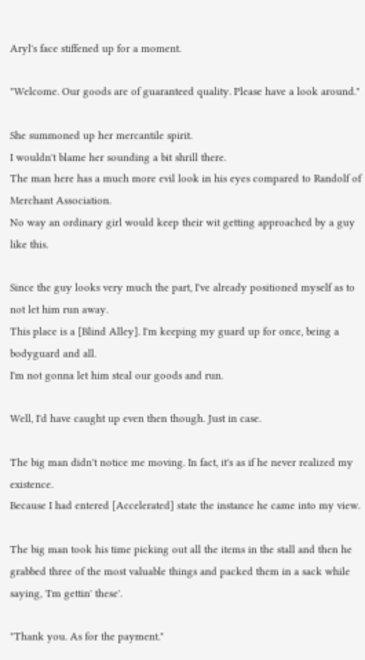Aryl's face stiffened up for a moment.

"Welcome. Our goods are of guaranteed quality. Please have a look around."

She summoned up her mercantile spirit.
I wouldn't blame her sounding a bit shrill there.
The man here has a much more evil look in his eyes compared to Randolf of Merchant Association.
No way an ordinary girl would keep their wit getting approached by a guy like this.

Since the guy looks very much the part, I've already positioned myself as to not let him run away.
This place is a [Blind Alley]. I'm keeping my guard up for once, being a bodyguard and all.
I'm not gonna let him steal our goods and run.

Well, I'd have caught up even then though. Just in case.

The big man didn't notice me moving. In fact, it's as if he never realized my existence.
Because I had entered [Accelerated] state the instance he came into my view.

The big man took his time picking out all the items in the stall and then he grabbed three of the most valuable things and packed them in a sack while saying, 'I'm gettin' these'.

"Thank you. As for the payment."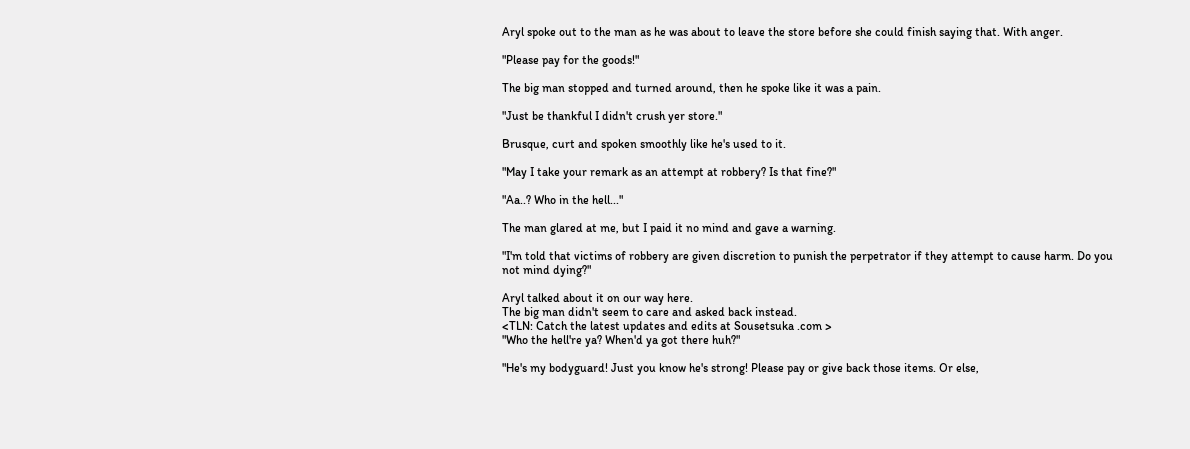Aryl spoke out to the man as he was about to leave the store before she could finish saying that. With anger.

"Please pay for the goods!"

The big man stopped and turned around, then he spoke like it was a pain.

"Just be thankful I didn't crush yer store."

Brusque, curt and spoken smoothly like he's used to it.

"May I take your remark as an attempt at robbery? Is that fine?"

"Aa..? Who in the hell..."

The man glared at me, but I paid it no mind and gave a warning.

"I'm told that victims of robbery are given discretion to punish the perpetrator if they attempt to cause harm. Do you not mind dying?"

Aryl talked about it on our way here.
The big man didn't seem to care and asked back instead.
<TLN: Catch the latest updates and edits at Sousetsuka .com >
"Who the hell're ya? When'd ya got there huh?"

"He's my bodyguard! Just you know he's strong! Please pay or give back those items. Or else,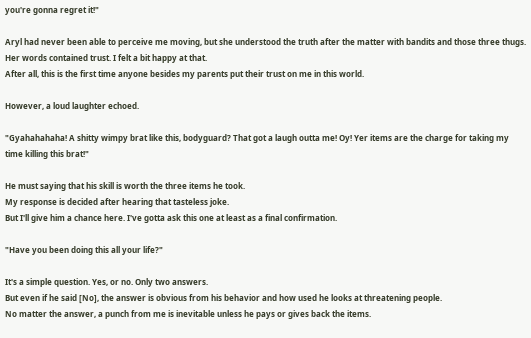you're gonna regret it!"

Aryl had never been able to perceive me moving, but she understood the truth after the matter with bandits and those three thugs.
Her words contained trust. I felt a bit happy at that.
After all, this is the first time anyone besides my parents put their trust on me in this world.

However, a loud laughter echoed.

"Gyahahahaha! A shitty wimpy brat like this, bodyguard? That got a laugh outta me! Oy! Yer items are the charge for taking my time killing this brat!"

He must saying that his skill is worth the three items he took.
My response is decided after hearing that tasteless joke.
But I'll give him a chance here. I've gotta ask this one at least as a final confirmation.

"Have you been doing this all your life?"

It's a simple question. Yes, or no. Only two answers.
But even if he said [No], the answer is obvious from his behavior and how used he looks at threatening people.
No matter the answer, a punch from me is inevitable unless he pays or gives back the items.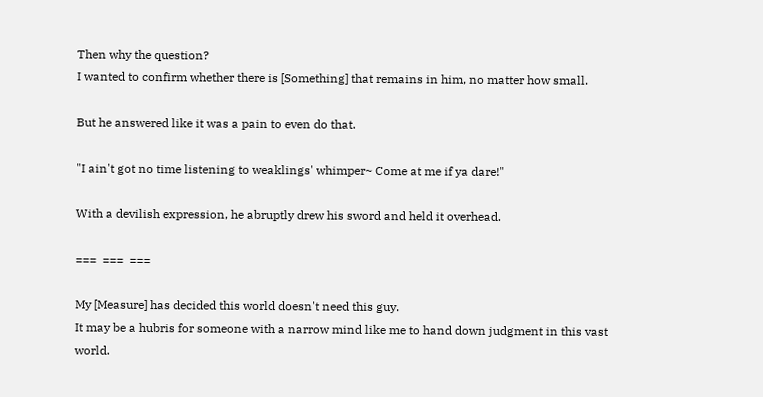Then why the question?
I wanted to confirm whether there is [Something] that remains in him, no matter how small.

But he answered like it was a pain to even do that.

"I ain't got no time listening to weaklings' whimper~ Come at me if ya dare!"

With a devilish expression, he abruptly drew his sword and held it overhead.

===  ===  ===

My [Measure] has decided this world doesn't need this guy.
It may be a hubris for someone with a narrow mind like me to hand down judgment in this vast world.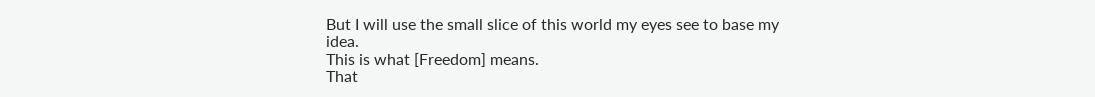But I will use the small slice of this world my eyes see to base my idea.
This is what [Freedom] means.
That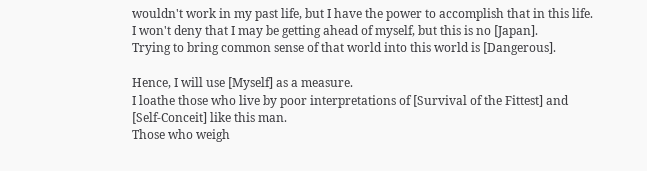wouldn't work in my past life, but I have the power to accomplish that in this life.
I won't deny that I may be getting ahead of myself, but this is no [Japan].
Trying to bring common sense of that world into this world is [Dangerous].

Hence, I will use [Myself] as a measure.
I loathe those who live by poor interpretations of [Survival of the Fittest] and [Self-Conceit] like this man.
Those who weigh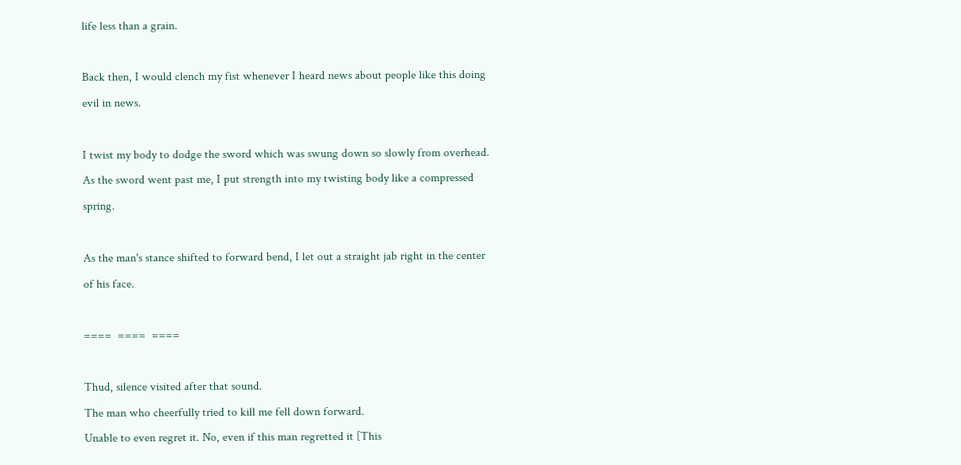life less than a grain.

Back then, I would clench my fist whenever I heard news about people like this doing evil in news.

I twist my body to dodge the sword which was swung down so slowly from overhead.
As the sword went past me, I put strength into my twisting body like a compressed spring.

As the man's stance shifted to forward bend, I let out a straight jab right in the center of his face.

====  ====  ====

Thud, silence visited after that sound.
The man who cheerfully tried to kill me fell down forward.
Unable to even regret it. No, even if this man regretted it [This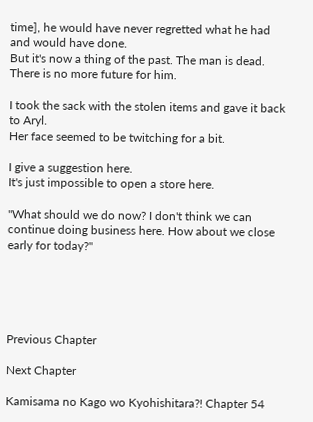time], he would have never regretted what he had and would have done.
But it's now a thing of the past. The man is dead. There is no more future for him.

I took the sack with the stolen items and gave it back to Aryl.
Her face seemed to be twitching for a bit.

I give a suggestion here.
It's just impossible to open a store here.

"What should we do now? I don't think we can continue doing business here. How about we close early for today?"





Previous Chapter

Next Chapter

Kamisama no Kago wo Kyohishitara?! Chapter 54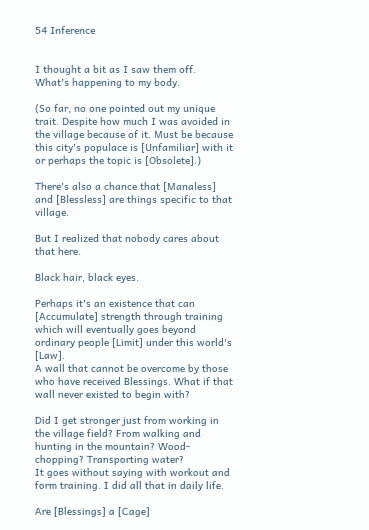54 Inference


I thought a bit as I saw them off.
What's happening to my body.

(So far, no one pointed out my unique trait. Despite how much I was avoided in the village because of it. Must be because this city's populace is [Unfamiliar] with it or perhaps the topic is [Obsolete].)

There's also a chance that [Manaless] and [Blessless] are things specific to that village.

But I realized that nobody cares about that here.

Black hair, black eyes.

Perhaps it's an existence that can [Accumulate] strength through training which will eventually goes beyond ordinary people [Limit] under this world's [Law].
A wall that cannot be overcome by those who have received Blessings. What if that wall never existed to begin with?

Did I get stronger just from working in the village field? From walking and hunting in the mountain? Wood-chopping? Transporting water?
It goes without saying with workout and form training. I did all that in daily life.

Are [Blessings] a [Cage]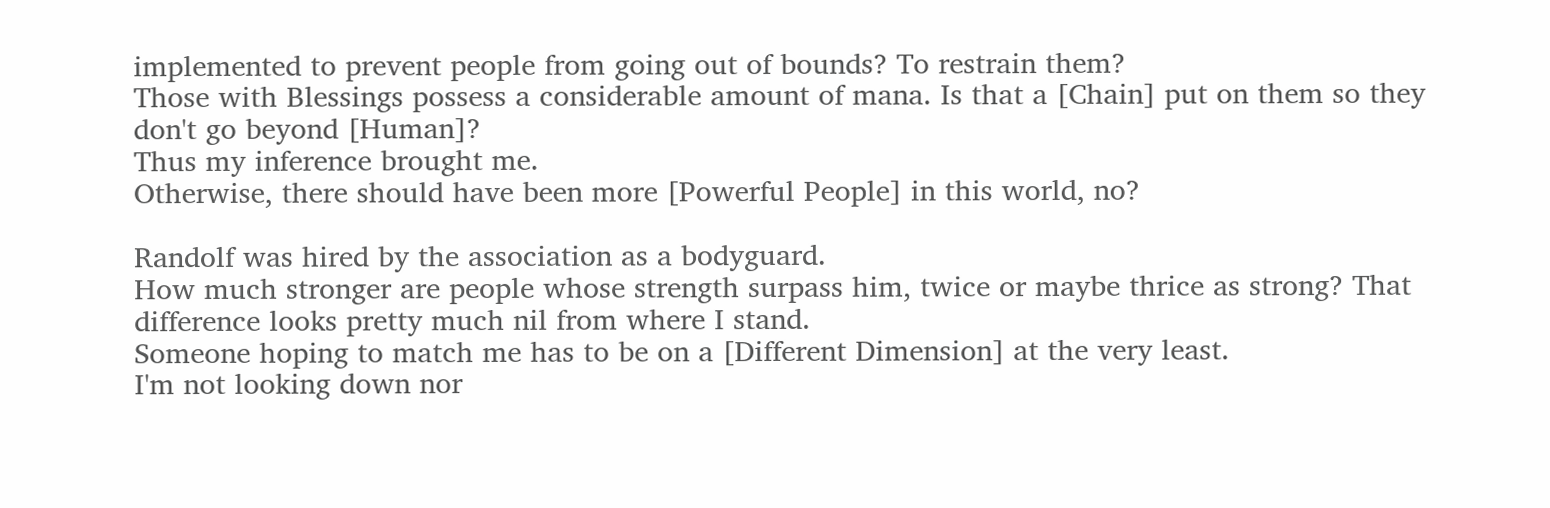implemented to prevent people from going out of bounds? To restrain them?
Those with Blessings possess a considerable amount of mana. Is that a [Chain] put on them so they don't go beyond [Human]?
Thus my inference brought me.
Otherwise, there should have been more [Powerful People] in this world, no?

Randolf was hired by the association as a bodyguard.
How much stronger are people whose strength surpass him, twice or maybe thrice as strong? That difference looks pretty much nil from where I stand.
Someone hoping to match me has to be on a [Different Dimension] at the very least.
I'm not looking down nor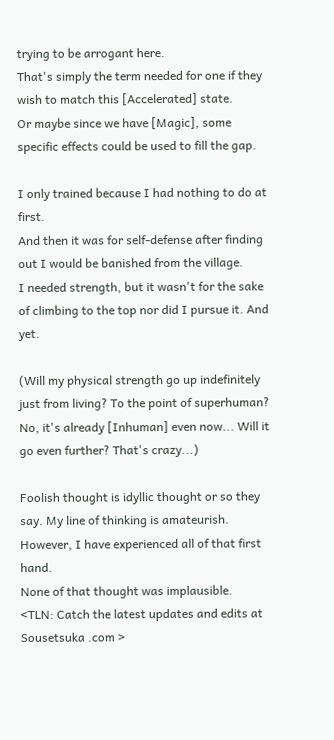trying to be arrogant here.
That's simply the term needed for one if they wish to match this [Accelerated] state.
Or maybe since we have [Magic], some specific effects could be used to fill the gap.

I only trained because I had nothing to do at first.
And then it was for self-defense after finding out I would be banished from the village.
I needed strength, but it wasn't for the sake of climbing to the top nor did I pursue it. And yet.

(Will my physical strength go up indefinitely just from living? To the point of superhuman? No, it's already [Inhuman] even now... Will it go even further? That's crazy...)

Foolish thought is idyllic thought or so they say. My line of thinking is amateurish.
However, I have experienced all of that first hand.
None of that thought was implausible.
<TLN: Catch the latest updates and edits at Sousetsuka .com >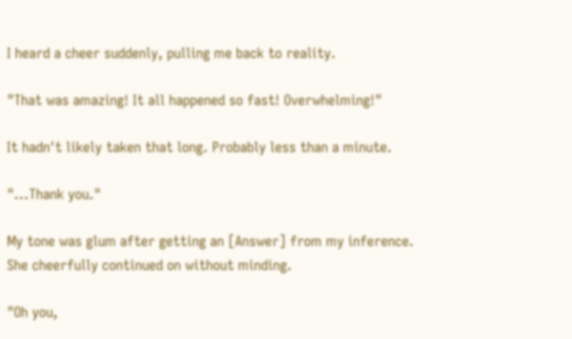I heard a cheer suddenly, pulling me back to reality.

"That was amazing! It all happened so fast! Overwhelming!"

It hadn't likely taken that long. Probably less than a minute.

"...Thank you."

My tone was glum after getting an [Answer] from my inference.
She cheerfully continued on without minding.

"Oh you,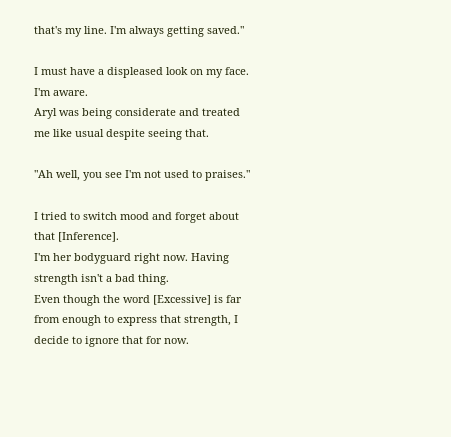that's my line. I'm always getting saved."

I must have a displeased look on my face. I'm aware.
Aryl was being considerate and treated me like usual despite seeing that.

"Ah well, you see I'm not used to praises."

I tried to switch mood and forget about that [Inference].
I'm her bodyguard right now. Having strength isn't a bad thing.
Even though the word [Excessive] is far from enough to express that strength, I decide to ignore that for now.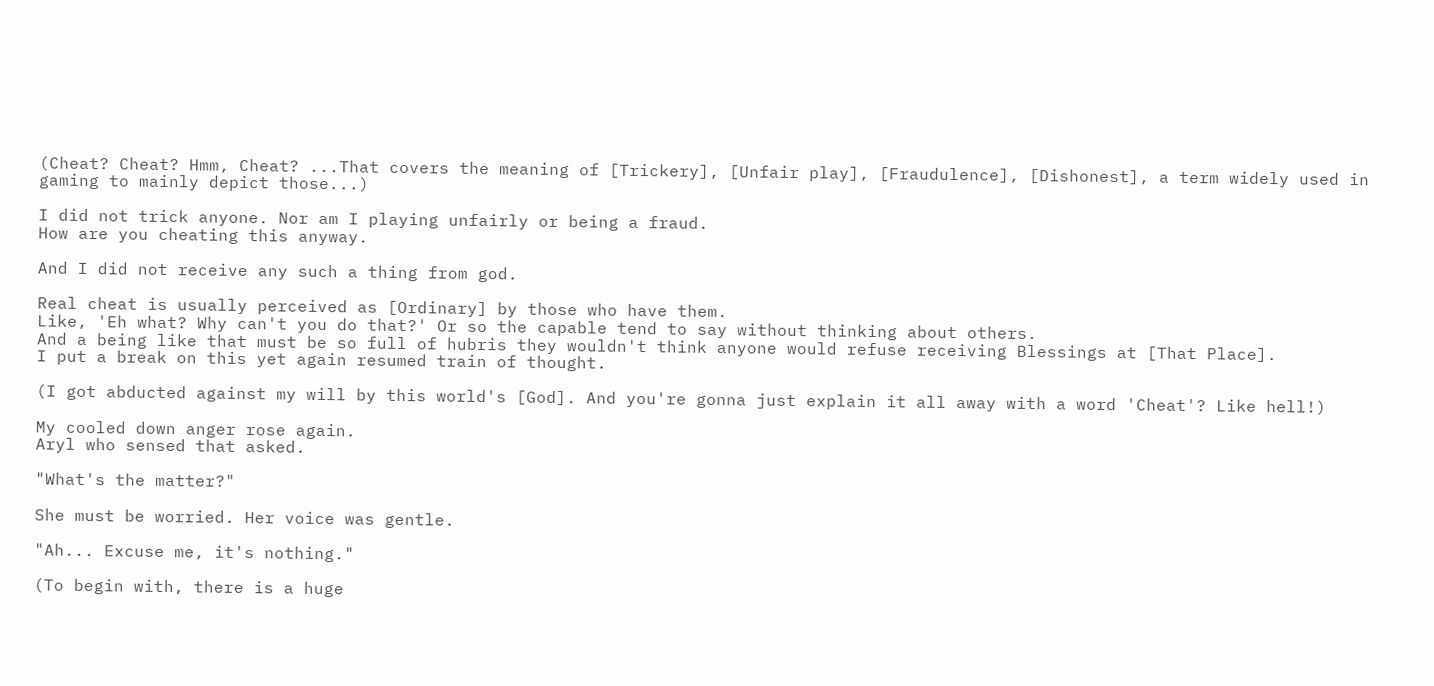(Cheat? Cheat? Hmm, Cheat? ...That covers the meaning of [Trickery], [Unfair play], [Fraudulence], [Dishonest], a term widely used in gaming to mainly depict those...)

I did not trick anyone. Nor am I playing unfairly or being a fraud.
How are you cheating this anyway.

And I did not receive any such a thing from god.

Real cheat is usually perceived as [Ordinary] by those who have them.
Like, 'Eh what? Why can't you do that?' Or so the capable tend to say without thinking about others.
And a being like that must be so full of hubris they wouldn't think anyone would refuse receiving Blessings at [That Place].
I put a break on this yet again resumed train of thought.

(I got abducted against my will by this world's [God]. And you're gonna just explain it all away with a word 'Cheat'? Like hell!)

My cooled down anger rose again.
Aryl who sensed that asked.

"What's the matter?"

She must be worried. Her voice was gentle.

"Ah... Excuse me, it's nothing."

(To begin with, there is a huge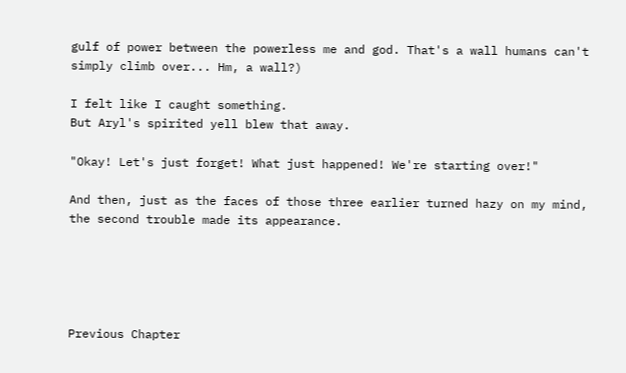gulf of power between the powerless me and god. That's a wall humans can't simply climb over... Hm, a wall?)

I felt like I caught something.
But Aryl's spirited yell blew that away.

"Okay! Let's just forget! What just happened! We're starting over!"

And then, just as the faces of those three earlier turned hazy on my mind, the second trouble made its appearance.





Previous Chapter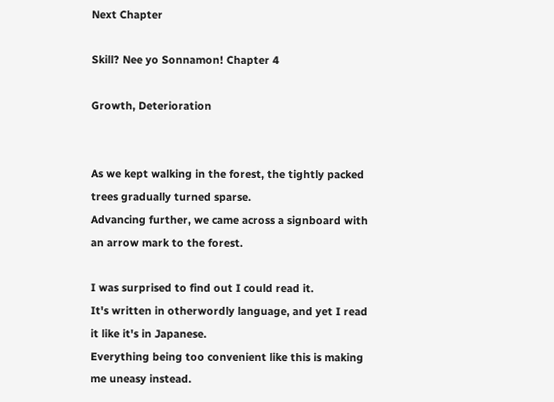Next Chapter

Skill? Nee yo Sonnamon! Chapter 4

Growth, Deterioration


As we kept walking in the forest, the tightly packed trees gradually turned sparse.
Advancing further, we came across a signboard with an arrow mark to the forest.

I was surprised to find out I could read it.
It's written in otherwordly language, and yet I read it like it's in Japanese.
Everything being too convenient like this is making me uneasy instead.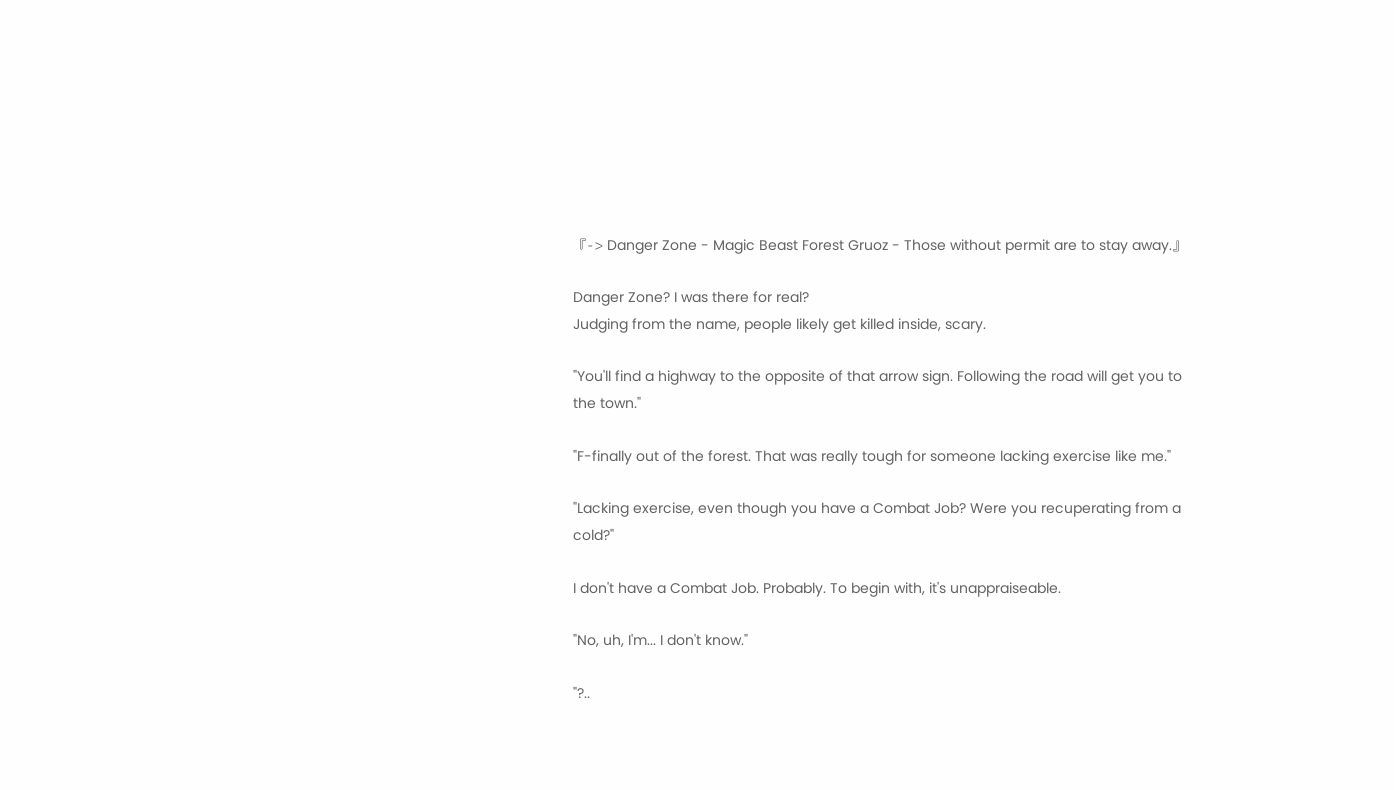『-> Danger Zone - Magic Beast Forest Gruoz - Those without permit are to stay away.』

Danger Zone? I was there for real?
Judging from the name, people likely get killed inside, scary.

"You'll find a highway to the opposite of that arrow sign. Following the road will get you to the town."

"F-finally out of the forest. That was really tough for someone lacking exercise like me."

"Lacking exercise, even though you have a Combat Job? Were you recuperating from a cold?"

I don't have a Combat Job. Probably. To begin with, it's unappraiseable.

"No, uh, I'm... I don't know."

"?..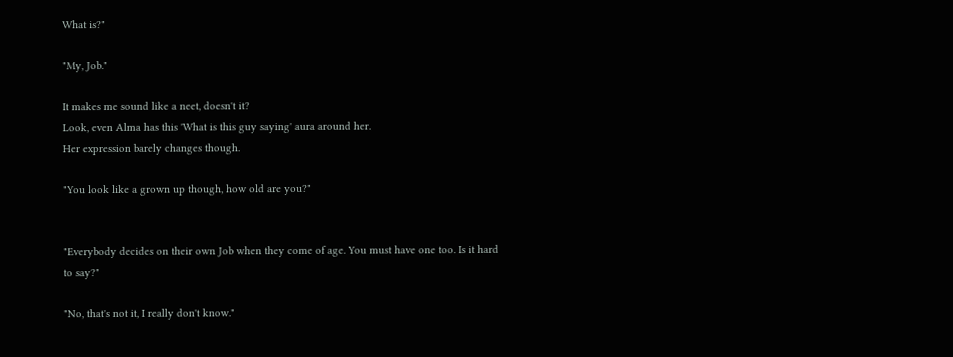What is?"

"My, Job."

It makes me sound like a neet, doesn't it?
Look, even Alma has this 'What is this guy saying' aura around her.
Her expression barely changes though.

"You look like a grown up though, how old are you?"


"Everybody decides on their own Job when they come of age. You must have one too. Is it hard to say?"

"No, that's not it, I really don't know."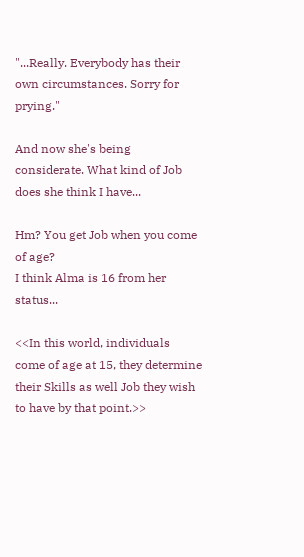"...Really. Everybody has their own circumstances. Sorry for prying."

And now she's being considerate. What kind of Job does she think I have...

Hm? You get Job when you come of age?
I think Alma is 16 from her status...

<<In this world, individuals come of age at 15, they determine their Skills as well Job they wish to have by that point.>>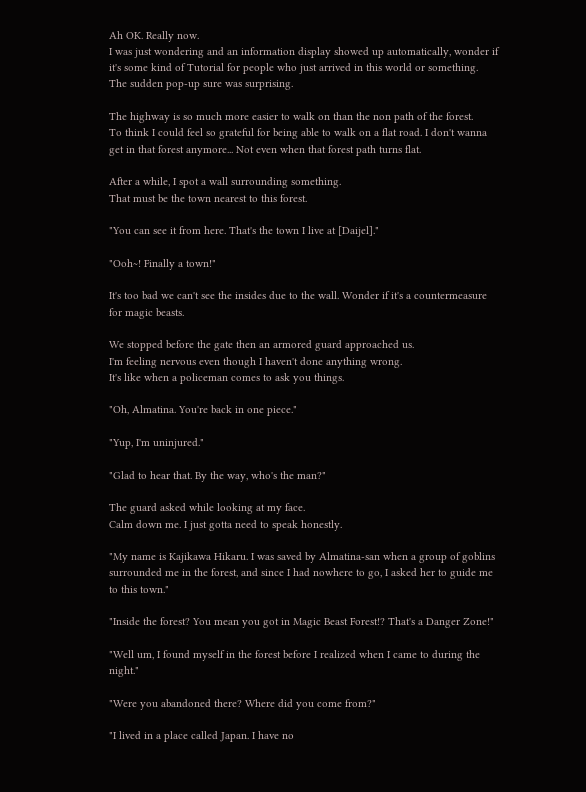Ah OK. Really now.
I was just wondering and an information display showed up automatically, wonder if it's some kind of Tutorial for people who just arrived in this world or something.
The sudden pop-up sure was surprising.

The highway is so much more easier to walk on than the non path of the forest.
To think I could feel so grateful for being able to walk on a flat road. I don't wanna get in that forest anymore... Not even when that forest path turns flat.

After a while, I spot a wall surrounding something.
That must be the town nearest to this forest.

"You can see it from here. That's the town I live at [Daijel]."

"Ooh~! Finally a town!"

It's too bad we can't see the insides due to the wall. Wonder if it's a countermeasure for magic beasts.

We stopped before the gate then an armored guard approached us.
I'm feeling nervous even though I haven't done anything wrong.
It's like when a policeman comes to ask you things.

"Oh, Almatina. You're back in one piece."

"Yup, I'm uninjured."

"Glad to hear that. By the way, who's the man?"

The guard asked while looking at my face.
Calm down me. I just gotta need to speak honestly.

"My name is Kajikawa Hikaru. I was saved by Almatina-san when a group of goblins surrounded me in the forest, and since I had nowhere to go, I asked her to guide me to this town."

"Inside the forest? You mean you got in Magic Beast Forest!? That's a Danger Zone!"

"Well um, I found myself in the forest before I realized when I came to during the night."

"Were you abandoned there? Where did you come from?"

"I lived in a place called Japan. I have no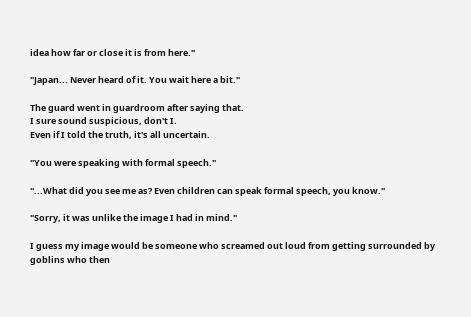idea how far or close it is from here."

"Japan... Never heard of it. You wait here a bit."

The guard went in guardroom after saying that.
I sure sound suspicious, don't I.
Even if I told the truth, it's all uncertain.

"You were speaking with formal speech."

"...What did you see me as? Even children can speak formal speech, you know."

"Sorry, it was unlike the image I had in mind."

I guess my image would be someone who screamed out loud from getting surrounded by goblins who then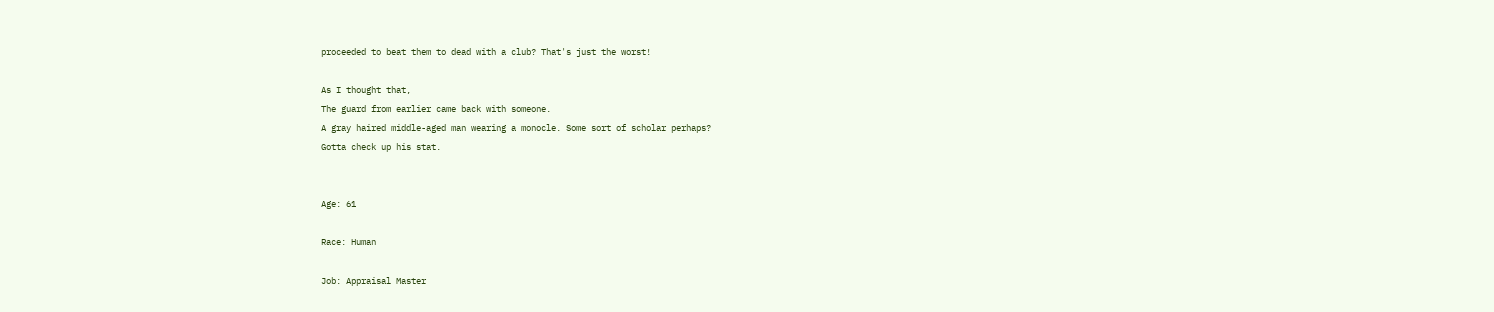proceeded to beat them to dead with a club? That's just the worst!

As I thought that,
The guard from earlier came back with someone.
A gray haired middle-aged man wearing a monocle. Some sort of scholar perhaps?
Gotta check up his stat.


Age: 61

Race: Human

Job: Appraisal Master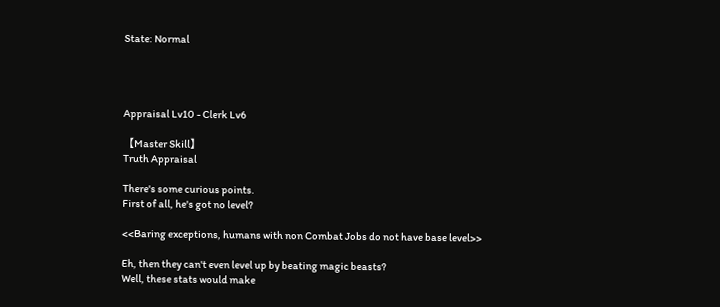State: Normal




Appraisal Lv10 - Clerk Lv6

【Master Skill】
Truth Appraisal

There's some curious points.
First of all, he's got no level?

<<Baring exceptions, humans with non Combat Jobs do not have base level>>

Eh, then they can't even level up by beating magic beasts?
Well, these stats would make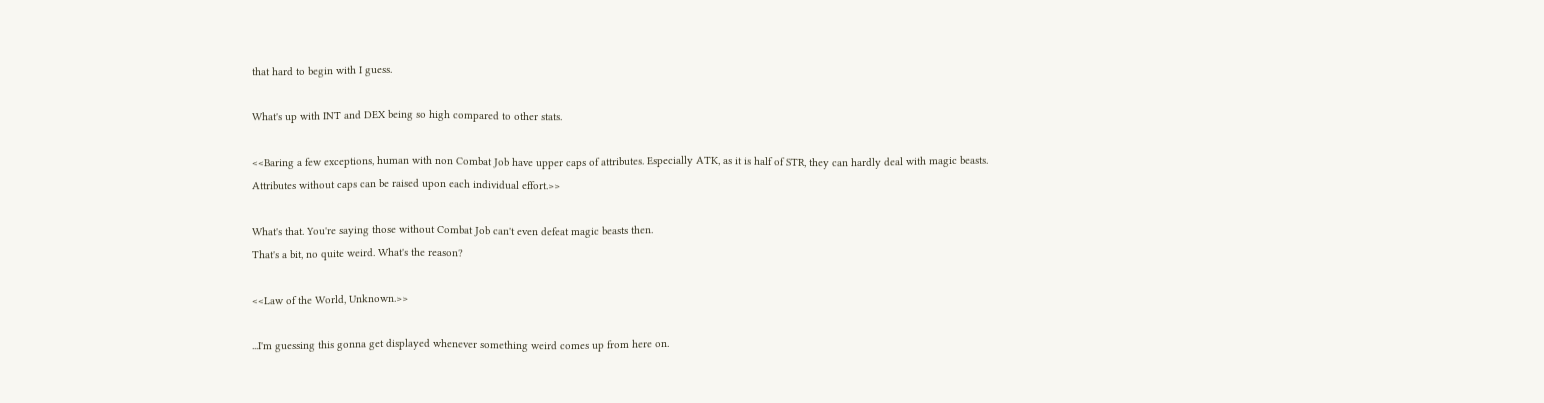that hard to begin with I guess.

What's up with INT and DEX being so high compared to other stats.

<<Baring a few exceptions, human with non Combat Job have upper caps of attributes. Especially ATK, as it is half of STR, they can hardly deal with magic beasts. Attributes without caps can be raised upon each individual effort.>>

What's that. You're saying those without Combat Job can't even defeat magic beasts then.
That's a bit, no quite weird. What's the reason?

<<Law of the World, Unknown.>>

...I'm guessing this gonna get displayed whenever something weird comes up from here on.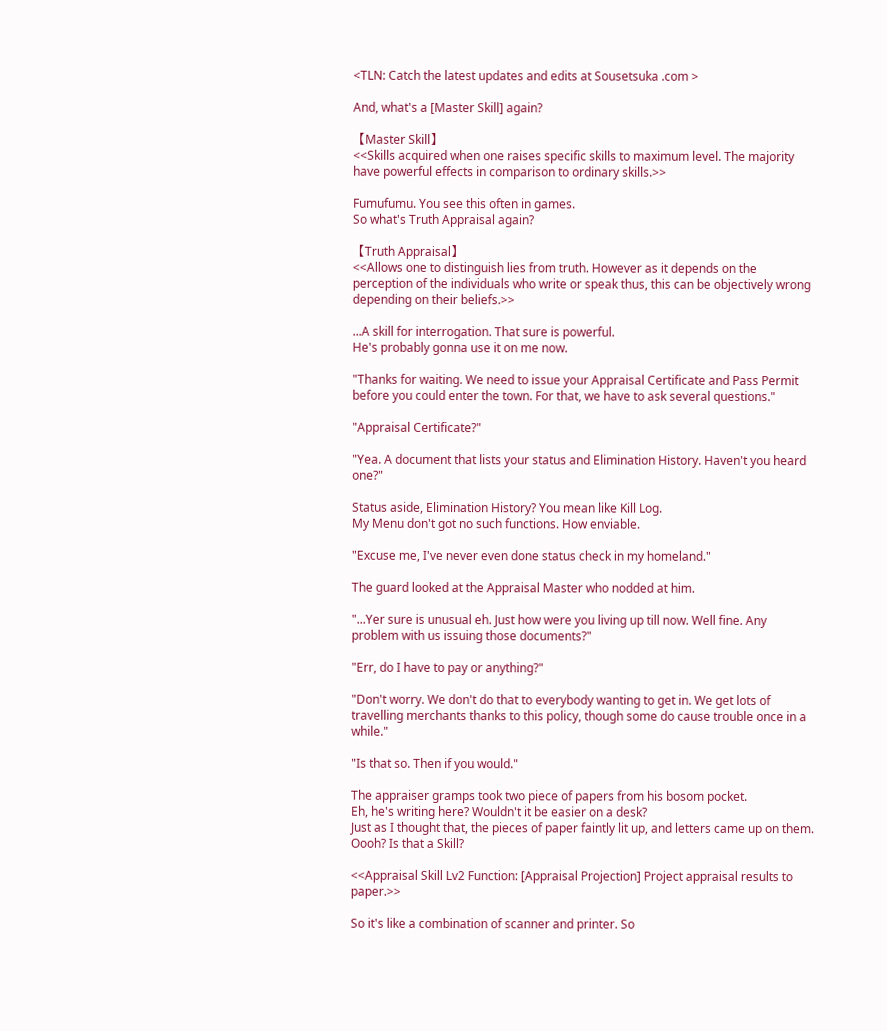<TLN: Catch the latest updates and edits at Sousetsuka .com >

And, what's a [Master Skill] again?

【Master Skill】
<<Skills acquired when one raises specific skills to maximum level. The majority have powerful effects in comparison to ordinary skills.>>

Fumufumu. You see this often in games.
So what's Truth Appraisal again?

【Truth Appraisal】
<<Allows one to distinguish lies from truth. However as it depends on the perception of the individuals who write or speak thus, this can be objectively wrong depending on their beliefs.>>

...A skill for interrogation. That sure is powerful.
He's probably gonna use it on me now.

"Thanks for waiting. We need to issue your Appraisal Certificate and Pass Permit before you could enter the town. For that, we have to ask several questions."

"Appraisal Certificate?"

"Yea. A document that lists your status and Elimination History. Haven't you heard one?"

Status aside, Elimination History? You mean like Kill Log.
My Menu don't got no such functions. How enviable.

"Excuse me, I've never even done status check in my homeland."

The guard looked at the Appraisal Master who nodded at him.

"...Yer sure is unusual eh. Just how were you living up till now. Well fine. Any problem with us issuing those documents?"

"Err, do I have to pay or anything?"

"Don't worry. We don't do that to everybody wanting to get in. We get lots of travelling merchants thanks to this policy, though some do cause trouble once in a while."

"Is that so. Then if you would."

The appraiser gramps took two piece of papers from his bosom pocket.
Eh, he's writing here? Wouldn't it be easier on a desk?
Just as I thought that, the pieces of paper faintly lit up, and letters came up on them.
Oooh? Is that a Skill?

<<Appraisal Skill Lv2 Function: [Appraisal Projection] Project appraisal results to paper.>>

So it's like a combination of scanner and printer. So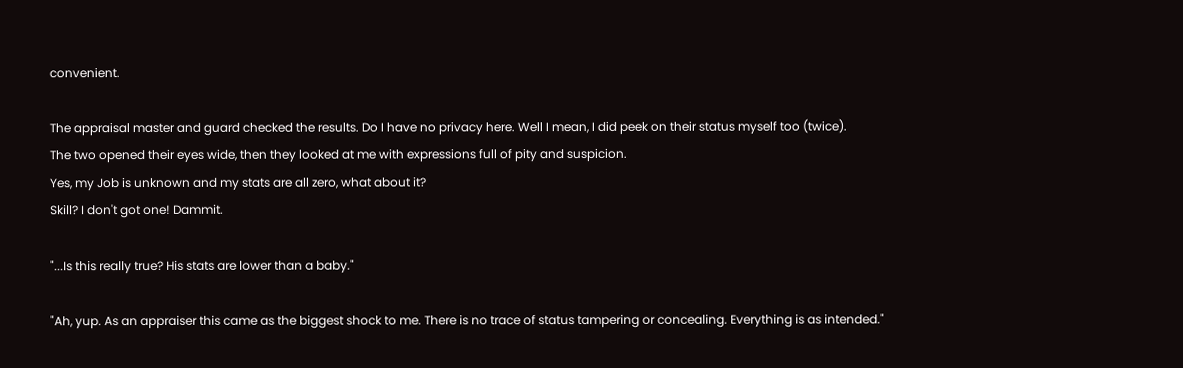convenient.

The appraisal master and guard checked the results. Do I have no privacy here. Well I mean, I did peek on their status myself too (twice).
The two opened their eyes wide, then they looked at me with expressions full of pity and suspicion.
Yes, my Job is unknown and my stats are all zero, what about it?
Skill? I don't got one! Dammit.

"...Is this really true? His stats are lower than a baby."

"Ah, yup. As an appraiser this came as the biggest shock to me. There is no trace of status tampering or concealing. Everything is as intended."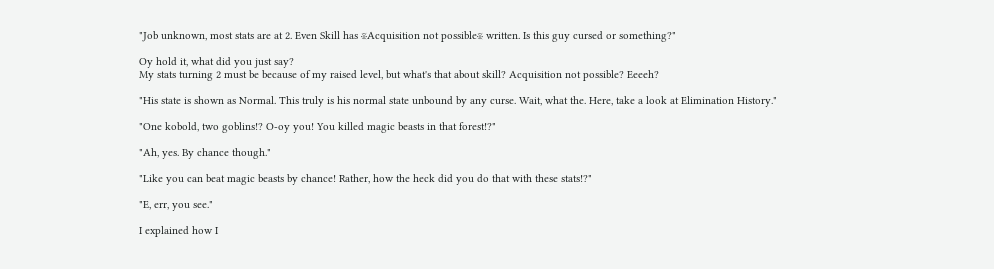"Job unknown, most stats are at 2. Even Skill has ※Acquisition not possible※ written. Is this guy cursed or something?"

Oy hold it, what did you just say?
My stats turning 2 must be because of my raised level, but what's that about skill? Acquisition not possible? Eeeeh?

"His state is shown as Normal. This truly is his normal state unbound by any curse. Wait, what the. Here, take a look at Elimination History."

"One kobold, two goblins!? O-oy you! You killed magic beasts in that forest!?"

"Ah, yes. By chance though."

"Like you can beat magic beasts by chance! Rather, how the heck did you do that with these stats!?"

"E, err, you see."

I explained how I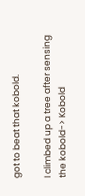got to beat that kobold.

I climbed up a tree after sensing the kobold-> Kobold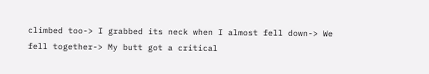climbed too-> I grabbed its neck when I almost fell down-> We fell together-> My butt got a critical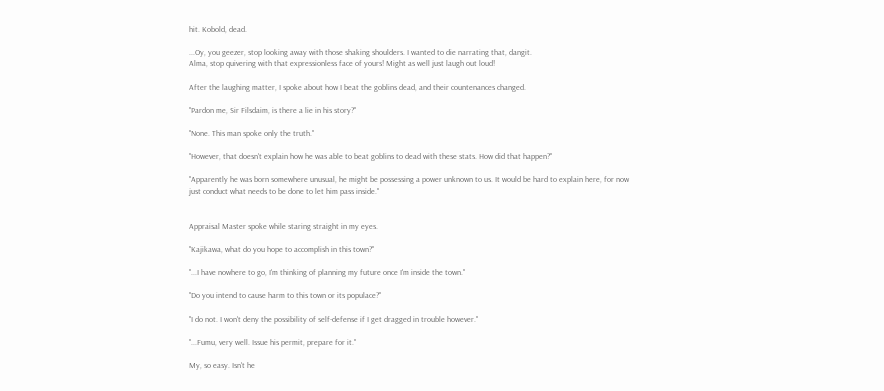hit. Kobold, dead.

...Oy, you geezer, stop looking away with those shaking shoulders. I wanted to die narrating that, dangit.
Alma, stop quivering with that expressionless face of yours! Might as well just laugh out loud!

After the laughing matter, I spoke about how I beat the goblins dead, and their countenances changed.

"Pardon me, Sir Filsdaim, is there a lie in his story?"

"None. This man spoke only the truth."

"However, that doesn't explain how he was able to beat goblins to dead with these stats. How did that happen?"

"Apparently he was born somewhere unusual, he might be possessing a power unknown to us. It would be hard to explain here, for now just conduct what needs to be done to let him pass inside."


Appraisal Master spoke while staring straight in my eyes.

"Kajikawa, what do you hope to accomplish in this town?"

"...I have nowhere to go, I'm thinking of planning my future once I'm inside the town."

"Do you intend to cause harm to this town or its populace?"

"I do not. I won't deny the possibility of self-defense if I get dragged in trouble however."

"...Fumu, very well. Issue his permit, prepare for it."

My, so easy. Isn't he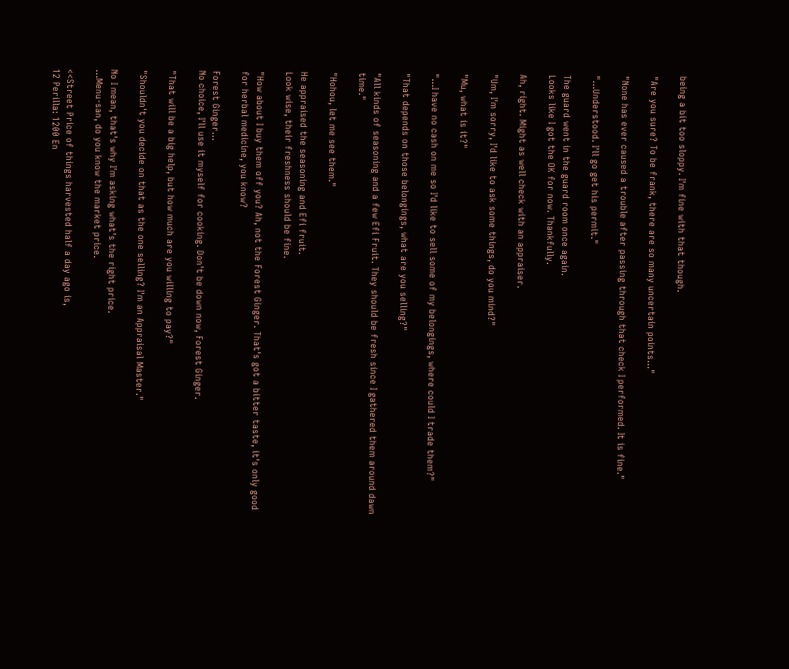being a bit too sloppy. I'm fine with that though.

"Are you sure? To be frank, there are so many uncertain points..."

"None has ever caused a trouble after passing through that check I performed. It is fine."

"...Understood. I'll go get his permit."

The guard went in the guard room once again.
Looks like I got the OK for now. Thankfully.

Ah, right. Might as well check with an appraiser.

"Um, I'm sorry, I'd like to ask some things, do you mind?"

"Mu, what is it?"

"...I have no cash on me so I'd like to sell some of my belongings, where could I trade them?"

"That depends on those belongings, what are you selling?"

"All kinds of seasoning and a few Efi Fruit. They should be fresh since I gathered them around dawn time."

"Hohou, let me see them."

He appraised the seasoning and Efi fruit.
Look wise, their freshness should be fine.

"How about I buy them off you? Ah, not the Forest Ginger. That's got a bitter taste, it's only good for herbal medicine, you know?

Forest Ginger...
No choice, I'll use it myself for cooking. Don't be down now, Forest Ginger.

"That will be a big help, but how much are you willing to pay?"

"Shouldn't you decide on that as the one selling? I'm an Appraisal Master."

No I mean, that's why I'm asking what's the right price.
...Menu-san, do you know the market price.

<<Street Price of things harvested half a day ago is,
12 Perilla: 1200 En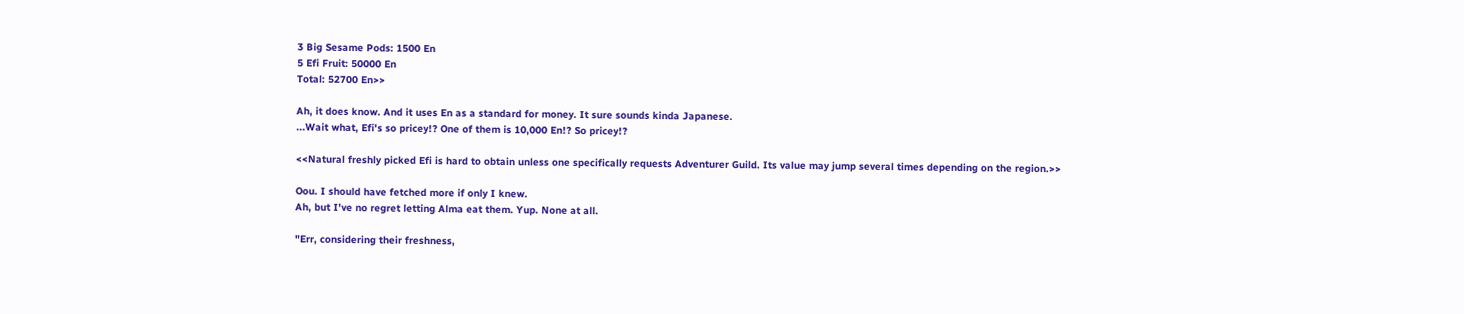3 Big Sesame Pods: 1500 En
5 Efi Fruit: 50000 En
Total: 52700 En>>

Ah, it does know. And it uses En as a standard for money. It sure sounds kinda Japanese.
...Wait what, Efi's so pricey!? One of them is 10,000 En!? So pricey!?

<<Natural freshly picked Efi is hard to obtain unless one specifically requests Adventurer Guild. Its value may jump several times depending on the region.>>

Oou. I should have fetched more if only I knew.
Ah, but I've no regret letting Alma eat them. Yup. None at all.

"Err, considering their freshness,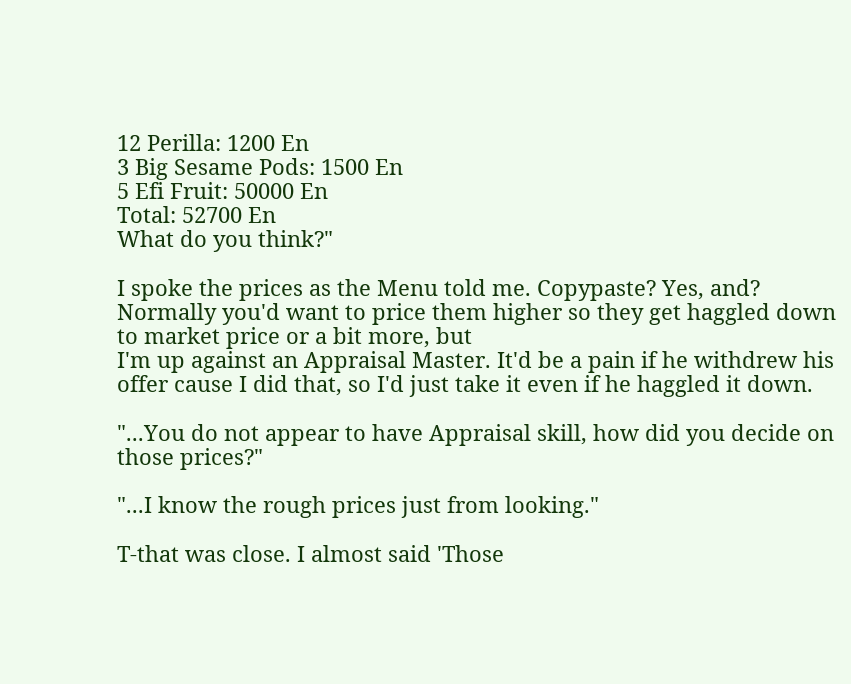12 Perilla: 1200 En
3 Big Sesame Pods: 1500 En
5 Efi Fruit: 50000 En
Total: 52700 En
What do you think?"

I spoke the prices as the Menu told me. Copypaste? Yes, and?
Normally you'd want to price them higher so they get haggled down to market price or a bit more, but
I'm up against an Appraisal Master. It'd be a pain if he withdrew his offer cause I did that, so I'd just take it even if he haggled it down.

"...You do not appear to have Appraisal skill, how did you decide on those prices?"

"...I know the rough prices just from looking."

T-that was close. I almost said 'Those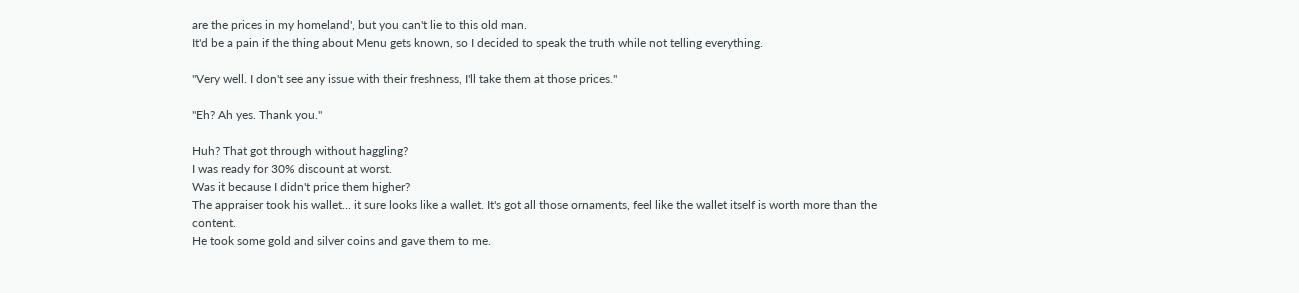are the prices in my homeland', but you can't lie to this old man.
It'd be a pain if the thing about Menu gets known, so I decided to speak the truth while not telling everything.

"Very well. I don't see any issue with their freshness, I'll take them at those prices."

"Eh? Ah yes. Thank you."

Huh? That got through without haggling?
I was ready for 30% discount at worst.
Was it because I didn't price them higher?
The appraiser took his wallet... it sure looks like a wallet. It's got all those ornaments, feel like the wallet itself is worth more than the content.
He took some gold and silver coins and gave them to me.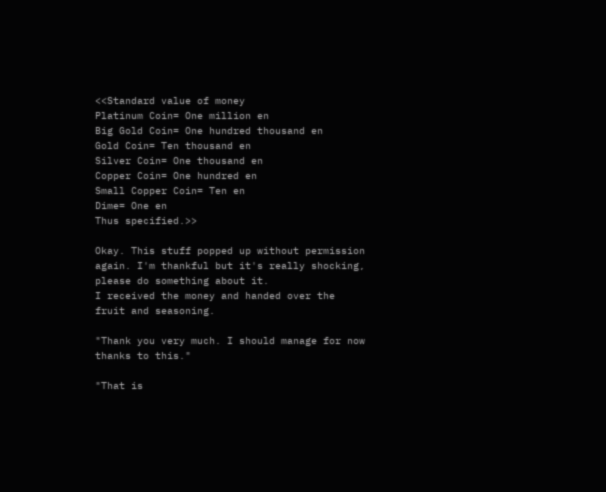<<Standard value of money
Platinum Coin= One million en
Big Gold Coin= One hundred thousand en
Gold Coin= Ten thousand en
Silver Coin= One thousand en
Copper Coin= One hundred en
Small Copper Coin= Ten en
Dime= One en
Thus specified.>>

Okay. This stuff popped up without permission again. I'm thankful but it's really shocking, please do something about it.
I received the money and handed over the fruit and seasoning.

"Thank you very much. I should manage for now thanks to this."

"That is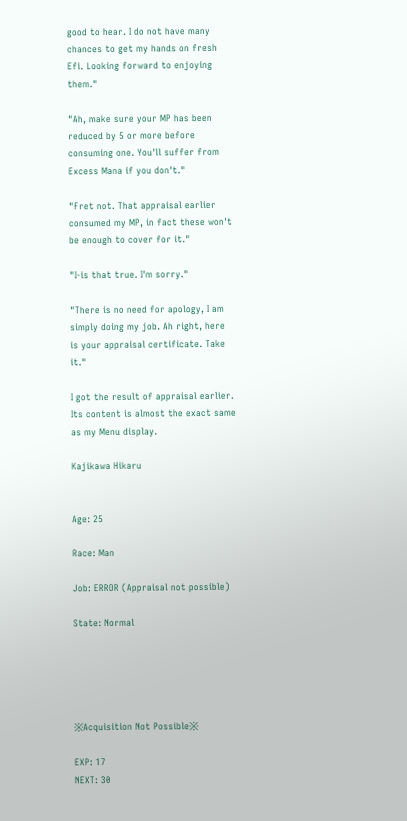good to hear. I do not have many chances to get my hands on fresh Efi. Looking forward to enjoying them."

"Ah, make sure your MP has been reduced by 5 or more before consuming one. You'll suffer from Excess Mana if you don't."

"Fret not. That appraisal earlier consumed my MP, in fact these won't be enough to cover for it."

"I-is that true. I'm sorry."

"There is no need for apology, I am simply doing my job. Ah right, here is your appraisal certificate. Take it."

I got the result of appraisal earlier.
Its content is almost the exact same as my Menu display.

Kajikawa Hikaru


Age: 25

Race: Man

Job: ERROR (Appraisal not possible)

State: Normal





※Acquisition Not Possible※

EXP: 17
NEXT: 30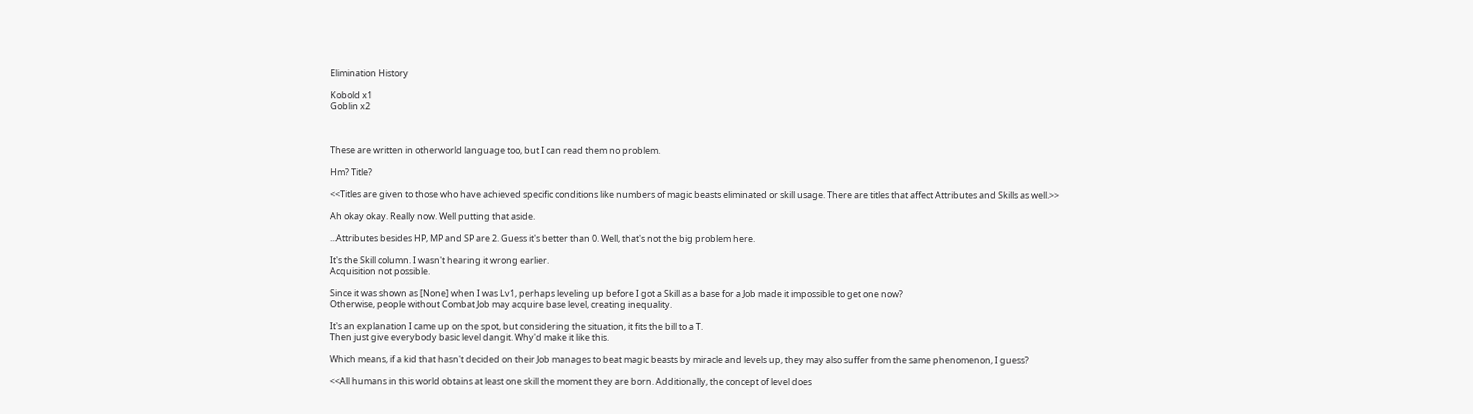Elimination History

Kobold x1
Goblin x2



These are written in otherworld language too, but I can read them no problem.

Hm? Title?

<<Titles are given to those who have achieved specific conditions like numbers of magic beasts eliminated or skill usage. There are titles that affect Attributes and Skills as well.>>

Ah okay okay. Really now. Well putting that aside.

...Attributes besides HP, MP and SP are 2. Guess it's better than 0. Well, that's not the big problem here.

It's the Skill column. I wasn't hearing it wrong earlier.
Acquisition not possible.

Since it was shown as [None] when I was Lv1, perhaps leveling up before I got a Skill as a base for a Job made it impossible to get one now?
Otherwise, people without Combat Job may acquire base level, creating inequality.

It's an explanation I came up on the spot, but considering the situation, it fits the bill to a T.
Then just give everybody basic level dangit. Why'd make it like this.

Which means, if a kid that hasn't decided on their Job manages to beat magic beasts by miracle and levels up, they may also suffer from the same phenomenon, I guess?

<<All humans in this world obtains at least one skill the moment they are born. Additionally, the concept of level does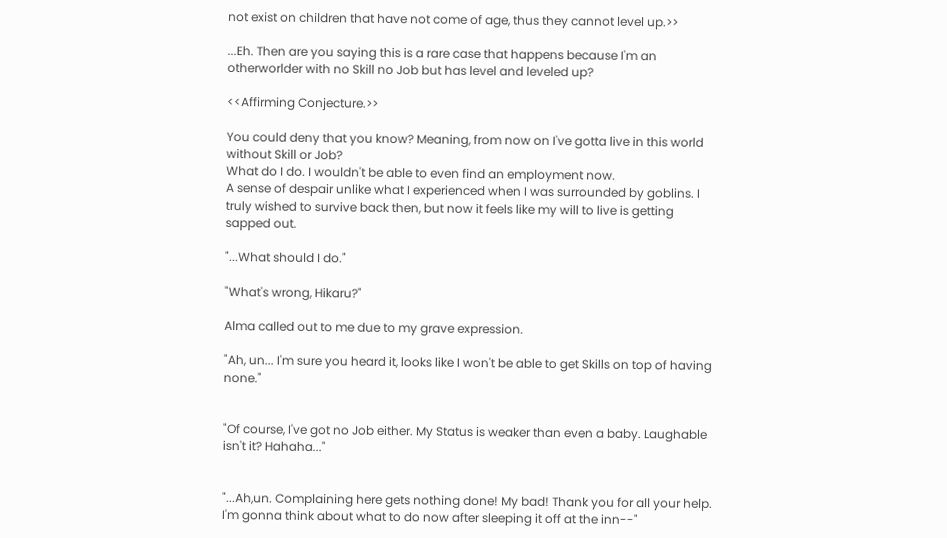not exist on children that have not come of age, thus they cannot level up.>>

...Eh. Then are you saying this is a rare case that happens because I'm an otherworlder with no Skill no Job but has level and leveled up?

<<Affirming Conjecture.>>

You could deny that you know? Meaning, from now on I've gotta live in this world without Skill or Job?
What do I do. I wouldn't be able to even find an employment now.
A sense of despair unlike what I experienced when I was surrounded by goblins. I truly wished to survive back then, but now it feels like my will to live is getting sapped out.

"...What should I do."

"What's wrong, Hikaru?"

Alma called out to me due to my grave expression.

"Ah, un... I'm sure you heard it, looks like I won't be able to get Skills on top of having none."


"Of course, I've got no Job either. My Status is weaker than even a baby. Laughable isn't it? Hahaha..."


"...Ah,un. Complaining here gets nothing done! My bad! Thank you for all your help. I'm gonna think about what to do now after sleeping it off at the inn--"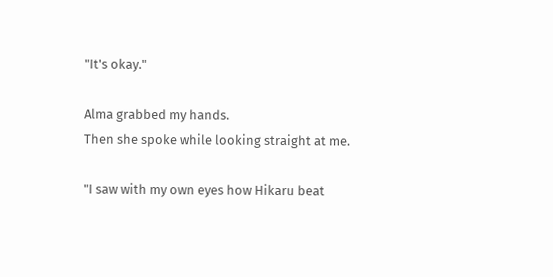"It's okay."

Alma grabbed my hands.
Then she spoke while looking straight at me.

"I saw with my own eyes how Hikaru beat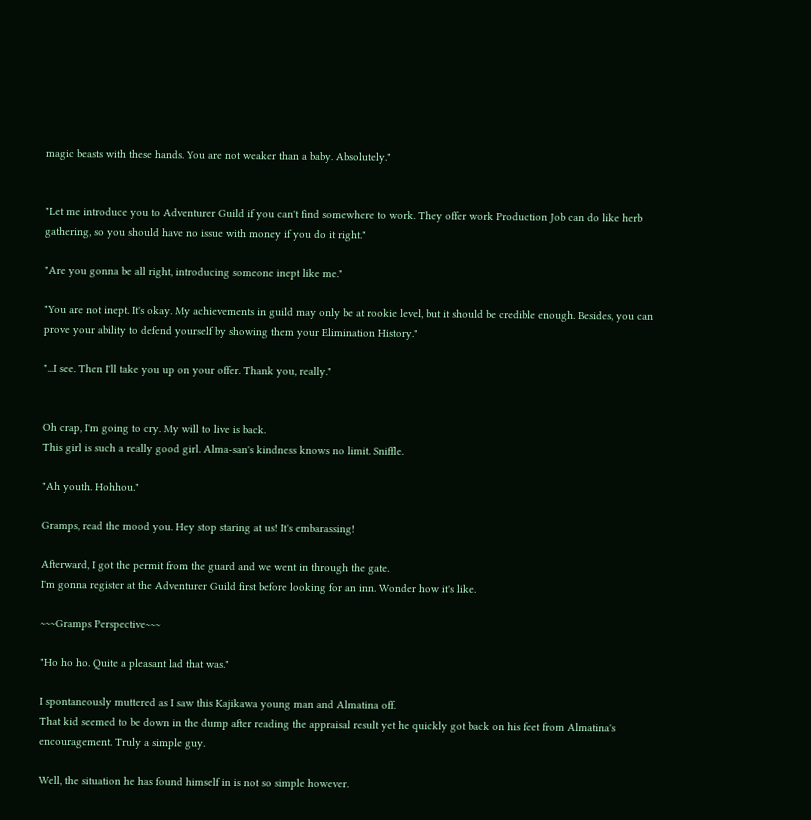magic beasts with these hands. You are not weaker than a baby. Absolutely."


"Let me introduce you to Adventurer Guild if you can't find somewhere to work. They offer work Production Job can do like herb gathering, so you should have no issue with money if you do it right."

"Are you gonna be all right, introducing someone inept like me."

"You are not inept. It's okay. My achievements in guild may only be at rookie level, but it should be credible enough. Besides, you can prove your ability to defend yourself by showing them your Elimination History."

"...I see. Then I'll take you up on your offer. Thank you, really."


Oh crap, I'm going to cry. My will to live is back.
This girl is such a really good girl. Alma-san's kindness knows no limit. Sniffle.

"Ah youth. Hohhou."

Gramps, read the mood you. Hey stop staring at us! It's embarassing!

Afterward, I got the permit from the guard and we went in through the gate.
I'm gonna register at the Adventurer Guild first before looking for an inn. Wonder how it's like.

~~~Gramps Perspective~~~

"Ho ho ho. Quite a pleasant lad that was."

I spontaneously muttered as I saw this Kajikawa young man and Almatina off.
That kid seemed to be down in the dump after reading the appraisal result yet he quickly got back on his feet from Almatina's encouragement. Truly a simple guy.

Well, the situation he has found himself in is not so simple however.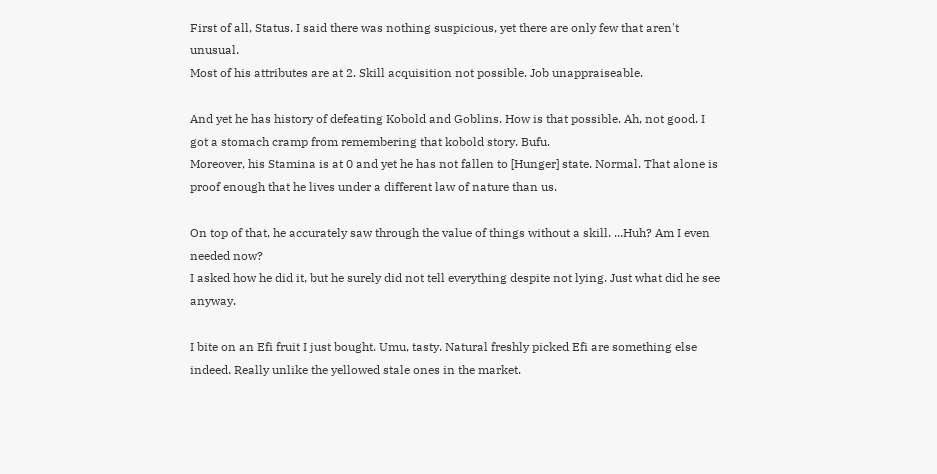First of all, Status. I said there was nothing suspicious, yet there are only few that aren't unusual.
Most of his attributes are at 2. Skill acquisition not possible. Job unappraiseable.

And yet he has history of defeating Kobold and Goblins. How is that possible. Ah, not good. I got a stomach cramp from remembering that kobold story. Bufu.
Moreover, his Stamina is at 0 and yet he has not fallen to [Hunger] state. Normal. That alone is proof enough that he lives under a different law of nature than us.

On top of that, he accurately saw through the value of things without a skill. ...Huh? Am I even needed now?
I asked how he did it, but he surely did not tell everything despite not lying. Just what did he see anyway.

I bite on an Efi fruit I just bought. Umu, tasty. Natural freshly picked Efi are something else indeed. Really unlike the yellowed stale ones in the market.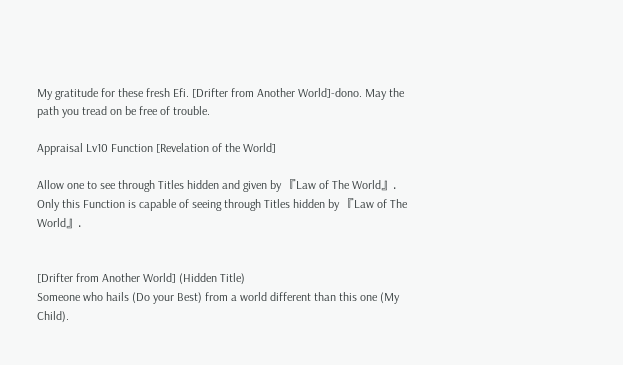My gratitude for these fresh Efi. [Drifter from Another World]-dono. May the path you tread on be free of trouble.

Appraisal Lv10 Function [Revelation of the World]

Allow one to see through Titles hidden and given by 『Law of The World』.
Only this Function is capable of seeing through Titles hidden by 『Law of The World』.


[Drifter from Another World] (Hidden Title)
Someone who hails (Do your Best) from a world different than this one (My Child).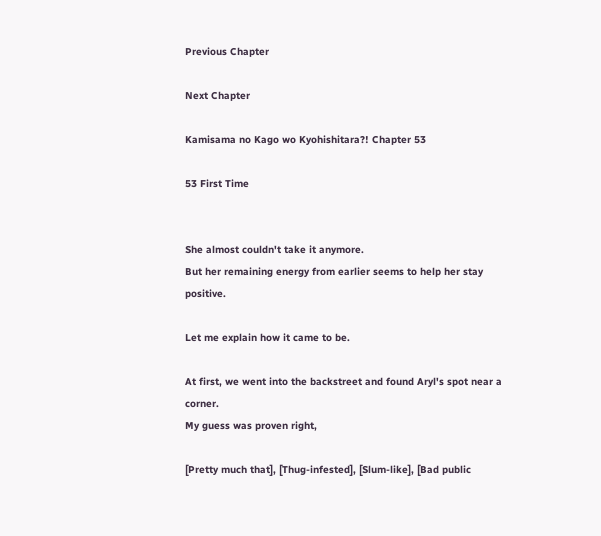Previous Chapter

Next Chapter

Kamisama no Kago wo Kyohishitara?! Chapter 53

53 First Time


She almost couldn't take it anymore.
But her remaining energy from earlier seems to help her stay positive.

Let me explain how it came to be.

At first, we went into the backstreet and found Aryl's spot near a corner.
My guess was proven right,

[Pretty much that], [Thug-infested], [Slum-like], [Bad public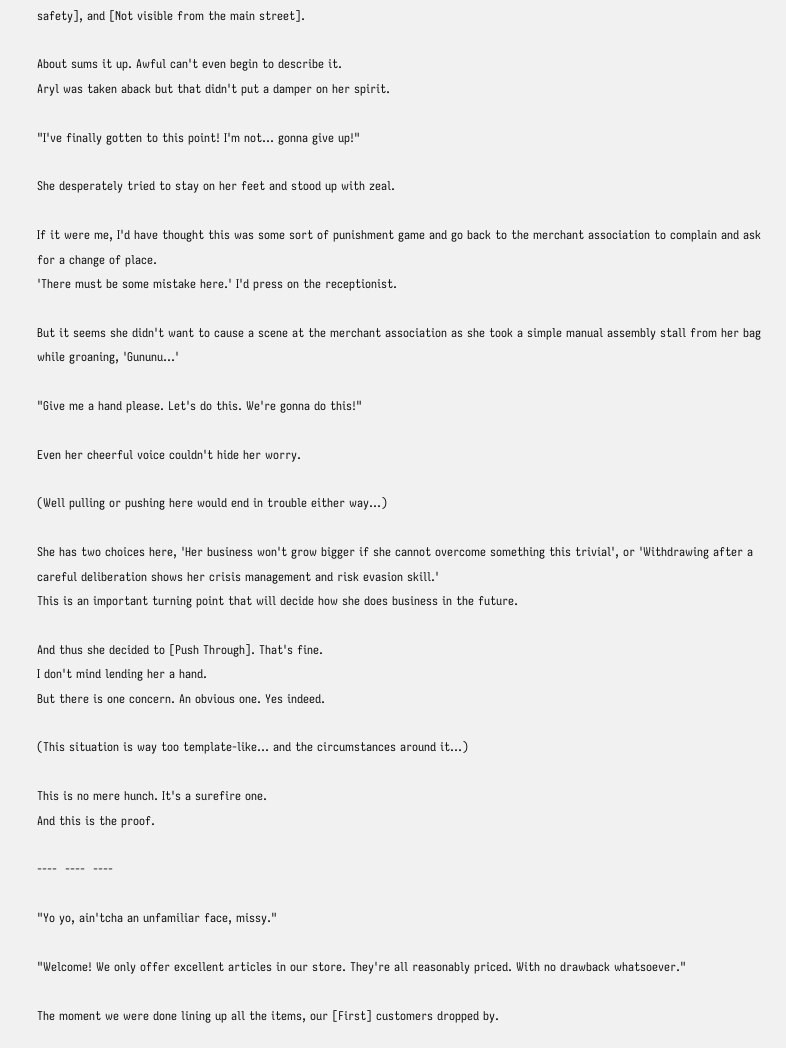safety], and [Not visible from the main street].

About sums it up. Awful can't even begin to describe it.
Aryl was taken aback but that didn't put a damper on her spirit.

"I've finally gotten to this point! I'm not... gonna give up!"

She desperately tried to stay on her feet and stood up with zeal.

If it were me, I'd have thought this was some sort of punishment game and go back to the merchant association to complain and ask for a change of place.
'There must be some mistake here.' I'd press on the receptionist.

But it seems she didn't want to cause a scene at the merchant association as she took a simple manual assembly stall from her bag while groaning, 'Gununu...'

"Give me a hand please. Let's do this. We're gonna do this!"

Even her cheerful voice couldn't hide her worry.

(Well pulling or pushing here would end in trouble either way...)

She has two choices here, 'Her business won't grow bigger if she cannot overcome something this trivial', or 'Withdrawing after a careful deliberation shows her crisis management and risk evasion skill.'
This is an important turning point that will decide how she does business in the future.

And thus she decided to [Push Through]. That's fine.
I don't mind lending her a hand.
But there is one concern. An obvious one. Yes indeed.

(This situation is way too template-like... and the circumstances around it...)

This is no mere hunch. It's a surefire one.
And this is the proof.

----  ----  ----

"Yo yo, ain'tcha an unfamiliar face, missy."

"Welcome! We only offer excellent articles in our store. They're all reasonably priced. With no drawback whatsoever."

The moment we were done lining up all the items, our [First] customers dropped by.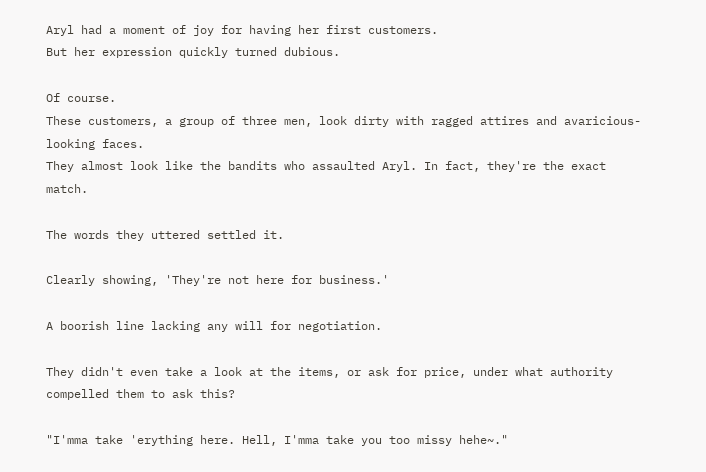Aryl had a moment of joy for having her first customers.
But her expression quickly turned dubious.

Of course.
These customers, a group of three men, look dirty with ragged attires and avaricious-looking faces.
They almost look like the bandits who assaulted Aryl. In fact, they're the exact match.

The words they uttered settled it.

Clearly showing, 'They're not here for business.'

A boorish line lacking any will for negotiation.

They didn't even take a look at the items, or ask for price, under what authority compelled them to ask this?

"I'mma take 'erything here. Hell, I'mma take you too missy hehe~."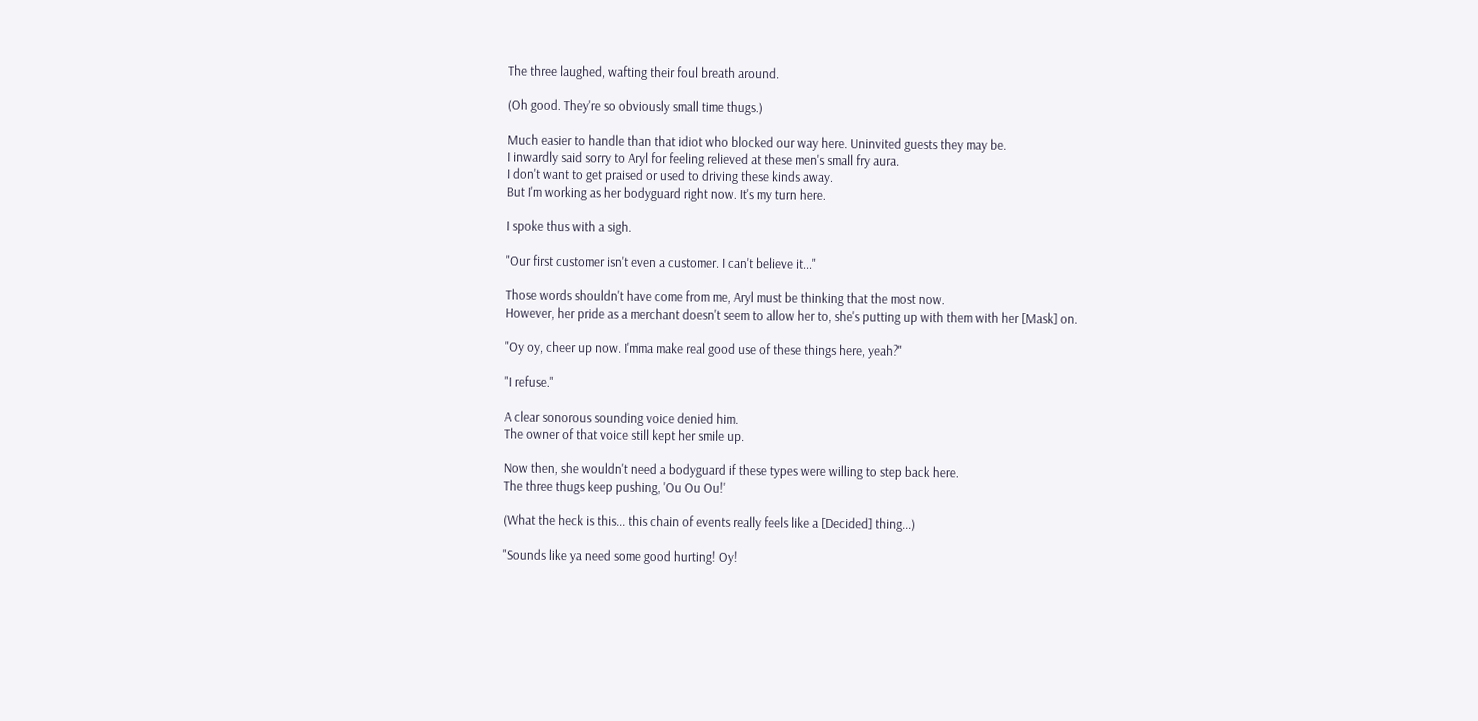The three laughed, wafting their foul breath around.

(Oh good. They're so obviously small time thugs.)

Much easier to handle than that idiot who blocked our way here. Uninvited guests they may be.
I inwardly said sorry to Aryl for feeling relieved at these men's small fry aura.
I don't want to get praised or used to driving these kinds away.
But I'm working as her bodyguard right now. It's my turn here.

I spoke thus with a sigh.

"Our first customer isn't even a customer. I can't believe it..."

Those words shouldn't have come from me, Aryl must be thinking that the most now.
However, her pride as a merchant doesn't seem to allow her to, she's putting up with them with her [Mask] on.

"Oy oy, cheer up now. I'mma make real good use of these things here, yeah?"

"I refuse."

A clear sonorous sounding voice denied him.
The owner of that voice still kept her smile up.

Now then, she wouldn't need a bodyguard if these types were willing to step back here.
The three thugs keep pushing, 'Ou Ou Ou!'

(What the heck is this... this chain of events really feels like a [Decided] thing...)

"Sounds like ya need some good hurting! Oy!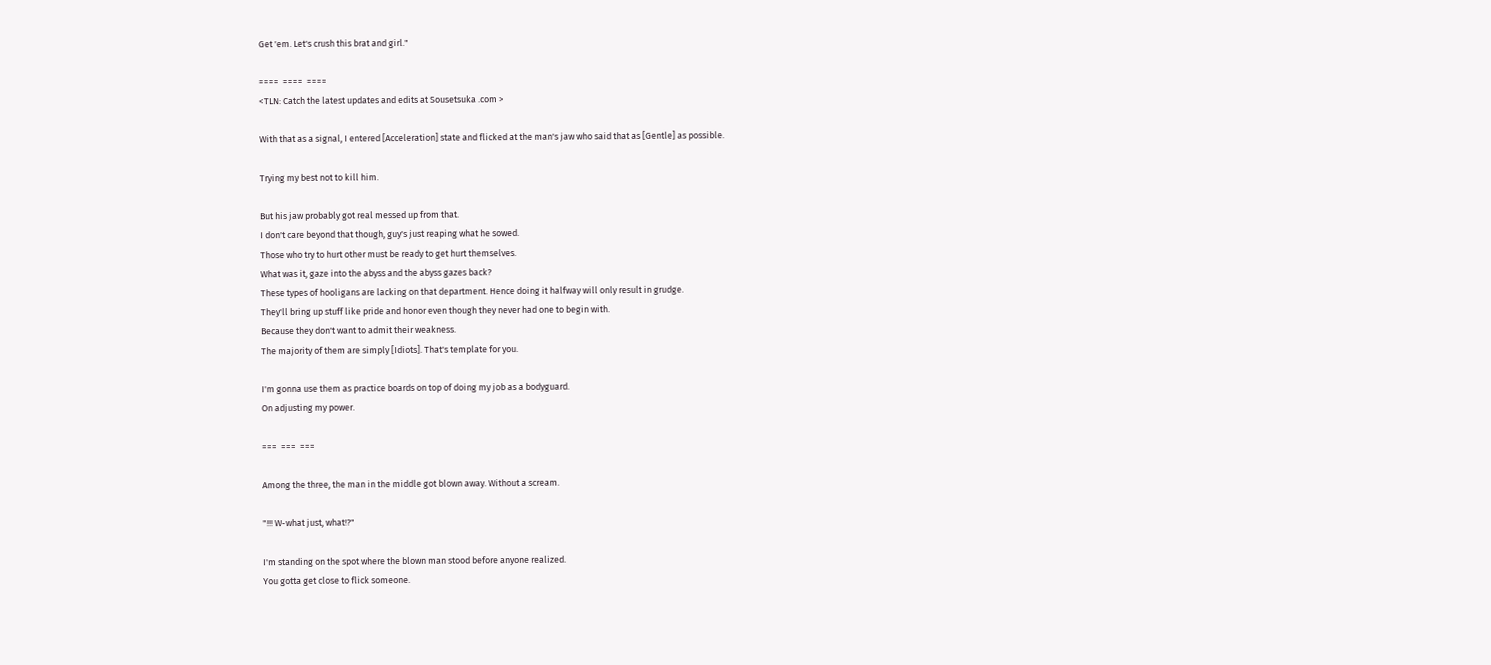Get 'em. Let's crush this brat and girl."

====  ====  ====
<TLN: Catch the latest updates and edits at Sousetsuka .com >

With that as a signal, I entered [Acceleration] state and flicked at the man's jaw who said that as [Gentle] as possible.

Trying my best not to kill him.

But his jaw probably got real messed up from that.
I don't care beyond that though, guy's just reaping what he sowed.
Those who try to hurt other must be ready to get hurt themselves.
What was it, gaze into the abyss and the abyss gazes back?
These types of hooligans are lacking on that department. Hence doing it halfway will only result in grudge.
They'll bring up stuff like pride and honor even though they never had one to begin with.
Because they don't want to admit their weakness.
The majority of them are simply [Idiots]. That's template for you.

I'm gonna use them as practice boards on top of doing my job as a bodyguard.
On adjusting my power.

===  ===  ===

Among the three, the man in the middle got blown away. Without a scream.

"!!! W-what just, what!?"

I'm standing on the spot where the blown man stood before anyone realized.
You gotta get close to flick someone.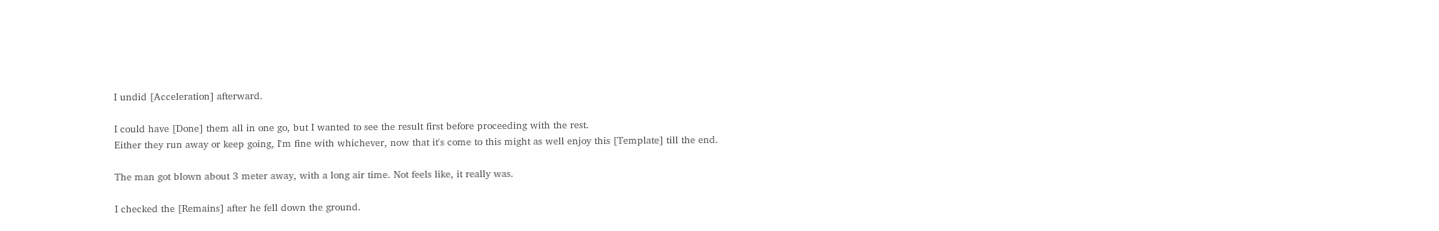I undid [Acceleration] afterward.

I could have [Done] them all in one go, but I wanted to see the result first before proceeding with the rest.
Either they run away or keep going, I'm fine with whichever, now that it's come to this might as well enjoy this [Template] till the end.

The man got blown about 3 meter away, with a long air time. Not feels like, it really was.

I checked the [Remains] after he fell down the ground.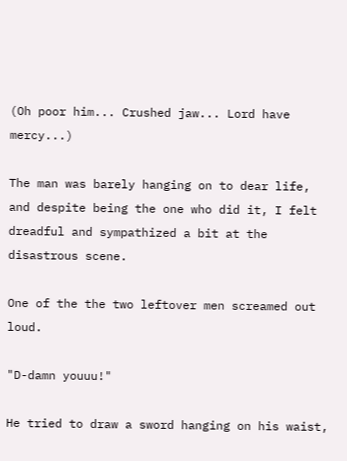(Oh poor him... Crushed jaw... Lord have mercy...)

The man was barely hanging on to dear life, and despite being the one who did it, I felt dreadful and sympathized a bit at the disastrous scene.

One of the the two leftover men screamed out loud.

"D-damn youuu!"

He tried to draw a sword hanging on his waist,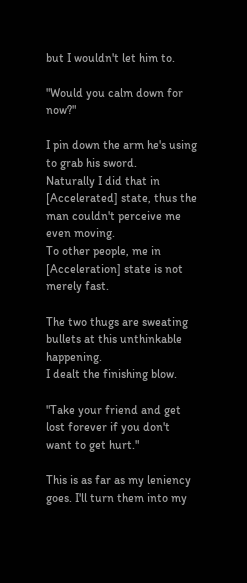but I wouldn't let him to.

"Would you calm down for now?"

I pin down the arm he's using to grab his sword.
Naturally I did that in [Accelerated] state, thus the man couldn't perceive me even moving.
To other people, me in [Acceleration] state is not merely fast.

The two thugs are sweating bullets at this unthinkable happening.
I dealt the finishing blow.

"Take your friend and get lost forever if you don't want to get hurt."

This is as far as my leniency goes. I'll turn them into my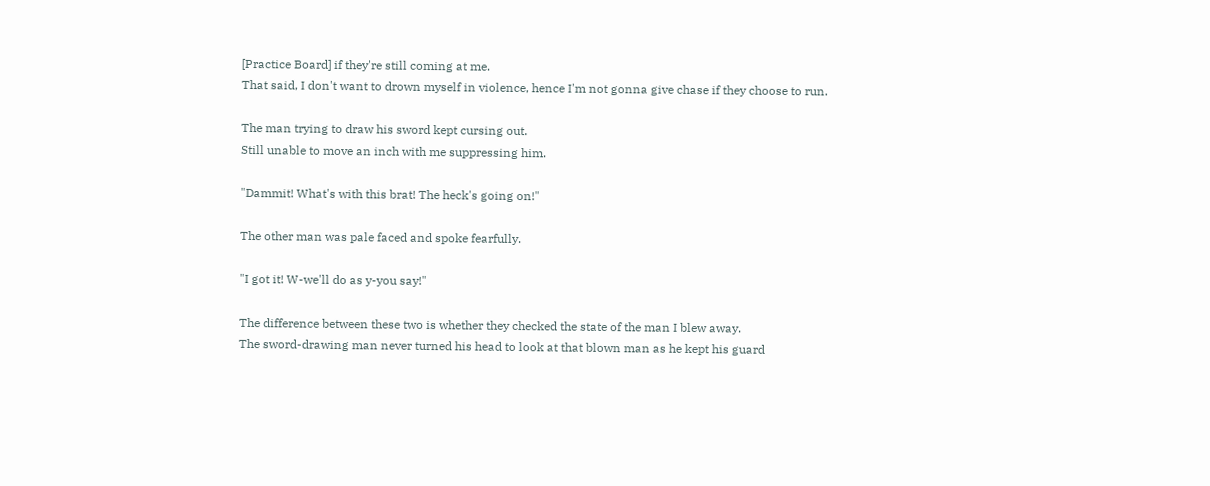[Practice Board] if they're still coming at me.
That said, I don't want to drown myself in violence, hence I'm not gonna give chase if they choose to run.

The man trying to draw his sword kept cursing out.
Still unable to move an inch with me suppressing him.

"Dammit! What's with this brat! The heck's going on!"

The other man was pale faced and spoke fearfully.

"I got it! W-we'll do as y-you say!"

The difference between these two is whether they checked the state of the man I blew away.
The sword-drawing man never turned his head to look at that blown man as he kept his guard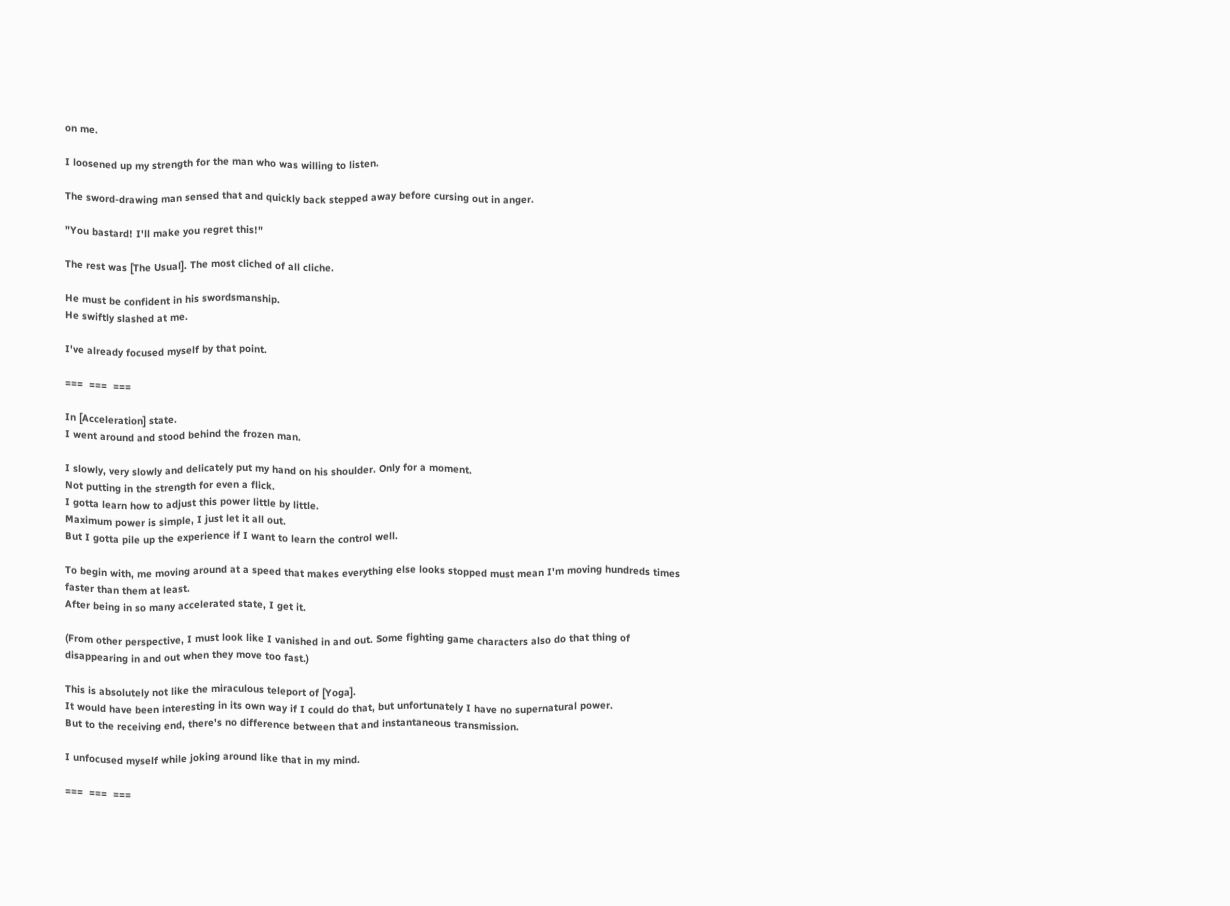on me.

I loosened up my strength for the man who was willing to listen.

The sword-drawing man sensed that and quickly back stepped away before cursing out in anger.

"You bastard! I'll make you regret this!"

The rest was [The Usual]. The most cliched of all cliche.

He must be confident in his swordsmanship.
He swiftly slashed at me.

I've already focused myself by that point.

===  ===  ===

In [Acceleration] state.
I went around and stood behind the frozen man.

I slowly, very slowly and delicately put my hand on his shoulder. Only for a moment.
Not putting in the strength for even a flick.
I gotta learn how to adjust this power little by little.
Maximum power is simple, I just let it all out.
But I gotta pile up the experience if I want to learn the control well.

To begin with, me moving around at a speed that makes everything else looks stopped must mean I'm moving hundreds times faster than them at least.
After being in so many accelerated state, I get it.

(From other perspective, I must look like I vanished in and out. Some fighting game characters also do that thing of disappearing in and out when they move too fast.)

This is absolutely not like the miraculous teleport of [Yoga].
It would have been interesting in its own way if I could do that, but unfortunately I have no supernatural power.
But to the receiving end, there's no difference between that and instantaneous transmission.

I unfocused myself while joking around like that in my mind.

===  ===  ===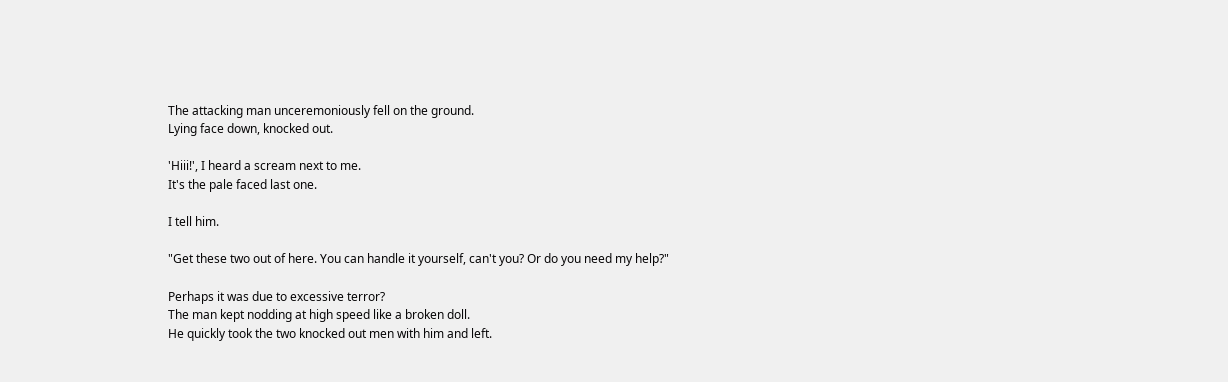The attacking man unceremoniously fell on the ground.
Lying face down, knocked out.

'Hiii!', I heard a scream next to me.
It's the pale faced last one.

I tell him.

"Get these two out of here. You can handle it yourself, can't you? Or do you need my help?"

Perhaps it was due to excessive terror?
The man kept nodding at high speed like a broken doll.
He quickly took the two knocked out men with him and left.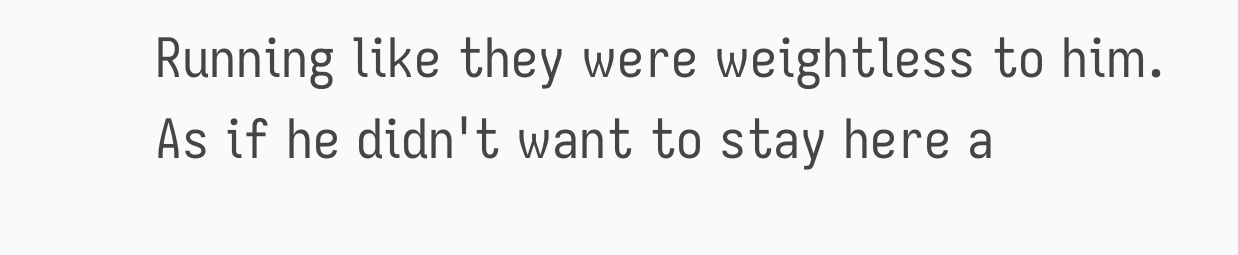Running like they were weightless to him.
As if he didn't want to stay here a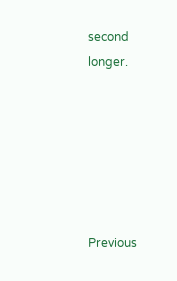second longer.






Previous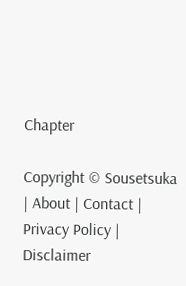Chapter

Copyright © Sousetsuka | About | Contact | Privacy Policy | Disclaimer